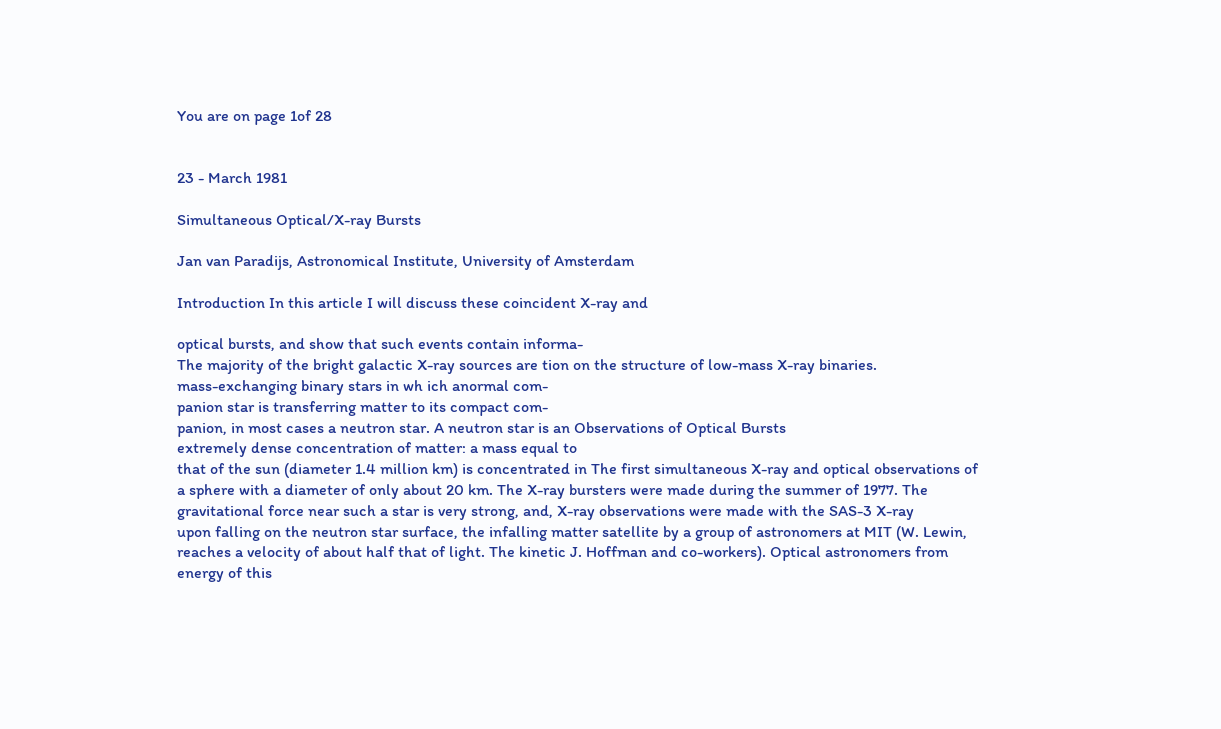You are on page 1of 28


23 - March 1981

Simultaneous Optical/X-ray Bursts

Jan van Paradijs, Astronomical Institute, University of Amsterdam

Introduction In this article I will discuss these coincident X-ray and

optical bursts, and show that such events contain informa-
The majority of the bright galactic X-ray sources are tion on the structure of low-mass X-ray binaries.
mass-exchanging binary stars in wh ich anormal com-
panion star is transferring matter to its compact com-
panion, in most cases a neutron star. A neutron star is an Observations of Optical Bursts
extremely dense concentration of matter: a mass equal to
that of the sun (diameter 1.4 million km) is concentrated in The first simultaneous X-ray and optical observations of
a sphere with a diameter of only about 20 km. The X-ray bursters were made during the summer of 1977. The
gravitational force near such a star is very strong, and, X-ray observations were made with the SAS-3 X-ray
upon falling on the neutron star surface, the infalling matter satellite by a group of astronomers at MIT (W. Lewin,
reaches a velocity of about half that of light. The kinetic J. Hoffman and co-workers). Optical astronomers from
energy of this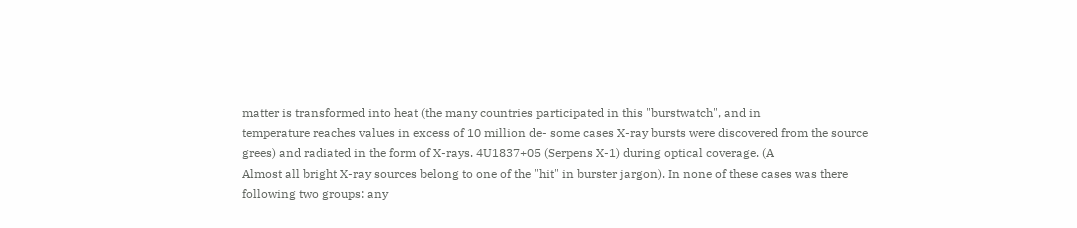matter is transformed into heat (the many countries participated in this "burstwatch", and in
temperature reaches values in excess of 10 million de- some cases X-ray bursts were discovered from the source
grees) and radiated in the form of X-rays. 4U1837+05 (Serpens X-1) during optical coverage. (A
Almost all bright X-ray sources belong to one of the "hit" in burster jargon). In none of these cases was there
following two groups: any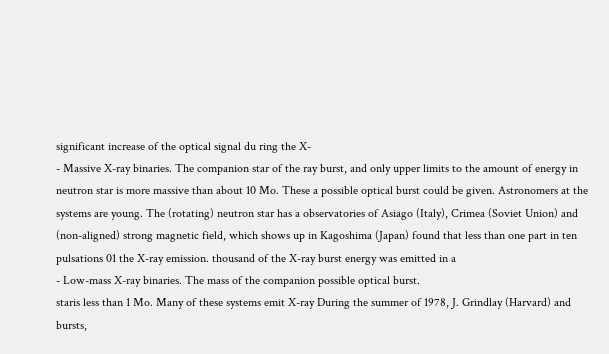significant increase of the optical signal du ring the X-
- Massive X-ray binaries. The companion star of the ray burst, and only upper limits to the amount of energy in
neutron star is more massive than about 10 Mo. These a possible optical burst could be given. Astronomers at the
systems are young. The (rotating) neutron star has a observatories of Asiago (Italy), Crimea (Soviet Union) and
(non-aligned) strong magnetic field, which shows up in Kagoshima (Japan) found that less than one part in ten
pulsations 01 the X-ray emission. thousand of the X-ray burst energy was emitted in a
- Low-mass X-ray binaries. The mass of the companion possible optical burst.
staris less than 1 Mo. Many of these systems emit X-ray During the summer of 1978, J. Grindlay (Harvard) and
bursts,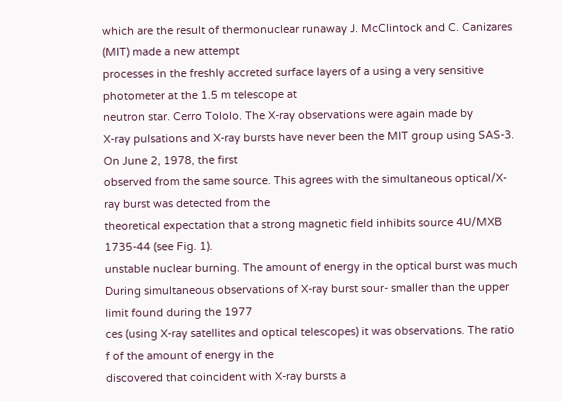which are the result of thermonuclear runaway J. McClintock and C. Canizares (MIT) made a new attempt
processes in the freshly accreted surface layers of a using a very sensitive photometer at the 1.5 m telescope at
neutron star. Cerro Tololo. The X-ray observations were again made by
X-ray pulsations and X-ray bursts have never been the MIT group using SAS-3. On June 2, 1978, the first
observed from the same source. This agrees with the simultaneous optical/X-ray burst was detected from the
theoretical expectation that a strong magnetic field inhibits source 4U/MXB 1735-44 (see Fig. 1).
unstable nuclear burning. The amount of energy in the optical burst was much
During simultaneous observations of X-ray burst sour- smaller than the upper limit found during the 1977
ces (using X-ray satellites and optical telescopes) it was observations. The ratio f of the amount of energy in the
discovered that coincident with X-ray bursts a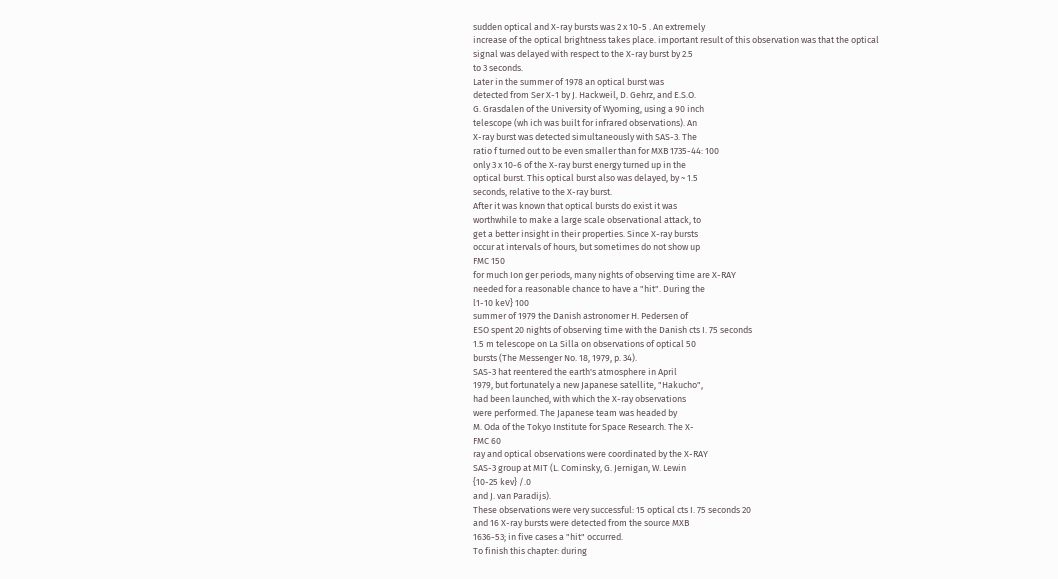sudden optical and X-ray bursts was 2 x 10-5 . An extremely
increase of the optical brightness takes place. important result of this observation was that the optical
signal was delayed with respect to the X-ray burst by 2.5
to 3 seconds.
Later in the summer of 1978 an optical burst was
detected from Ser X-1 by J. Hackweil, D. Gehrz, and E.S.O.
G. Grasdalen of the University of Wyoming, using a 90 inch
telescope (wh ich was built for infrared observations). An
X-ray burst was detected simultaneously with SAS-3. The
ratio f turned out to be even smaller than for MXB 1735-44: 100
only 3 x 10-6 of the X-ray burst energy turned up in the
optical burst. This optical burst also was delayed, by ~ 1.5
seconds, relative to the X-ray burst.
After it was known that optical bursts do exist it was
worthwhile to make a large scale observational attack, to
get a better insight in their properties. Since X-ray bursts
occur at intervals of hours, but sometimes do not show up
FMC 150
for much Ion ger periods, many nights of observing time are X-RAY
needed for a reasonable chance to have a "hit". During the
l1-10 keV} 100
summer of 1979 the Danish astronomer H. Pedersen of
ESO spent 20 nights of observing time with the Danish cts I. 75 seconds
1.5 m telescope on La Silla on observations of optical 50
bursts (The Messenger No. 18, 1979, p. 34).
SAS-3 hat reentered the earth's atmosphere in April
1979, but fortunately a new Japanese satellite, "Hakucho",
had been launched, with which the X-ray observations
were performed. The Japanese team was headed by
M. Oda of the Tokyo Institute for Space Research. The X-
FMC 60
ray and optical observations were coordinated by the X-RAY
SAS-3 group at MIT (L. Cominsky, G. Jernigan, W. Lewin
{10-25 kev} /.0
and J. van Paradijs).
These observations were very successful: 15 optical cts I. 75 seconds 20
and 16 X-ray bursts were detected from the source MXB
1636-53; in five cases a "hit" occurred.
To finish this chapter: during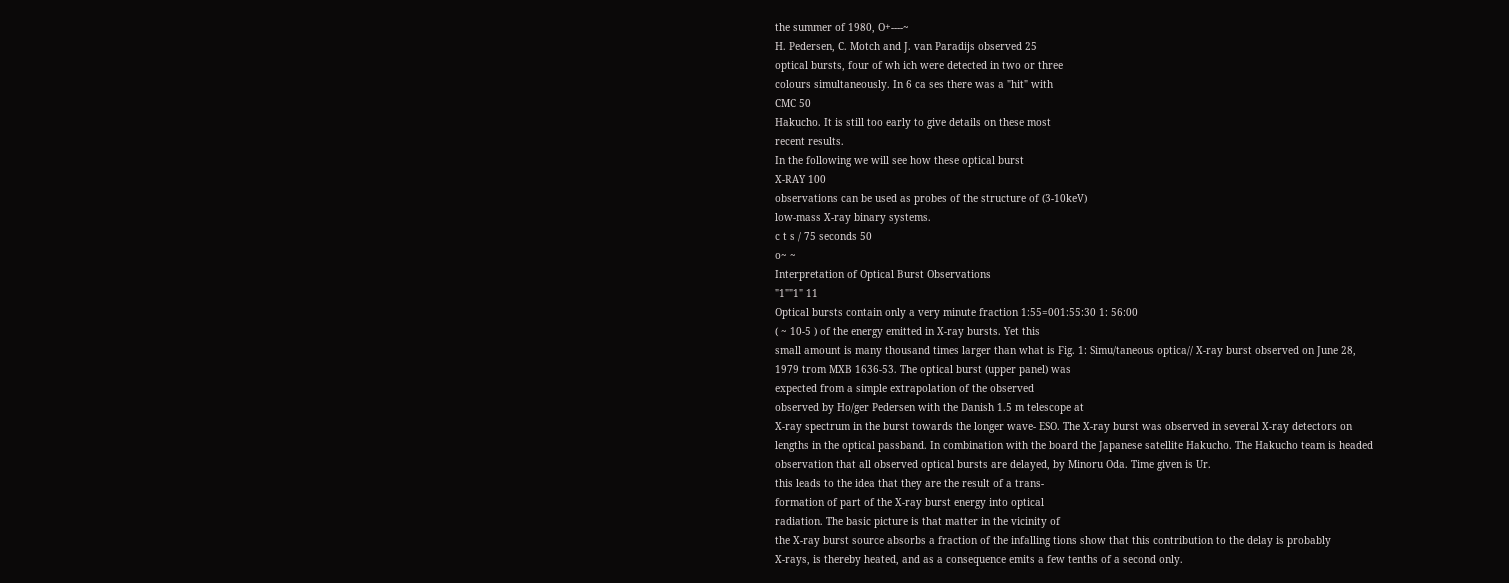the summer of 1980, O+----~
H. Pedersen, C. Motch and J. van Paradijs observed 25
optical bursts, four of wh ich were detected in two or three
colours simultaneously. In 6 ca ses there was a "hit" with
CMC 50
Hakucho. It is still too early to give details on these most
recent results.
In the following we will see how these optical burst
X-RAY 100
observations can be used as probes of the structure of (3-10keV)
low-mass X-ray binary systems.
c t s / 75 seconds 50
o~ ~
Interpretation of Optical Burst Observations
"1""1" 11
Optical bursts contain only a very minute fraction 1:55=001:55:30 1: 56:00
( ~ 10-5 ) of the energy emitted in X-ray bursts. Yet this
small amount is many thousand times larger than what is Fig. 1: Simu/taneous optica// X-ray burst observed on June 28,
1979 trom MXB 1636-53. The optical burst (upper panel) was
expected from a simple extrapolation of the observed
observed by Ho/ger Pedersen with the Danish 1.5 m telescope at
X-ray spectrum in the burst towards the longer wave- ESO. The X-ray burst was observed in several X-ray detectors on
lengths in the optical passband. In combination with the board the Japanese satellite Hakucho. The Hakucho team is headed
observation that all observed optical bursts are delayed, by Minoru Oda. Time given is Ur.
this leads to the idea that they are the result of a trans-
formation of part of the X-ray burst energy into optical
radiation. The basic picture is that matter in the vicinity of
the X-ray burst source absorbs a fraction of the infalling tions show that this contribution to the delay is probably
X-rays, is thereby heated, and as a consequence emits a few tenths of a second only.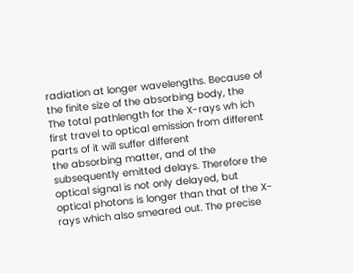radiation at longer wavelengths. Because of the finite size of the absorbing body, the
The total pathlength for the X-rays wh ich first travel to optical emission from different parts of it will suffer different
the absorbing matter, and of the subsequently emitted delays. Therefore the optical signal is not only delayed, but
optical photons is longer than that of the X-rays which also smeared out. The precise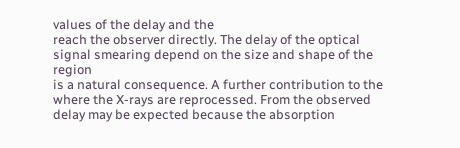values of the delay and the
reach the observer directly. The delay of the optical signal smearing depend on the size and shape of the region
is a natural consequence. A further contribution to the where the X-rays are reprocessed. From the observed
delay may be expected because the absorption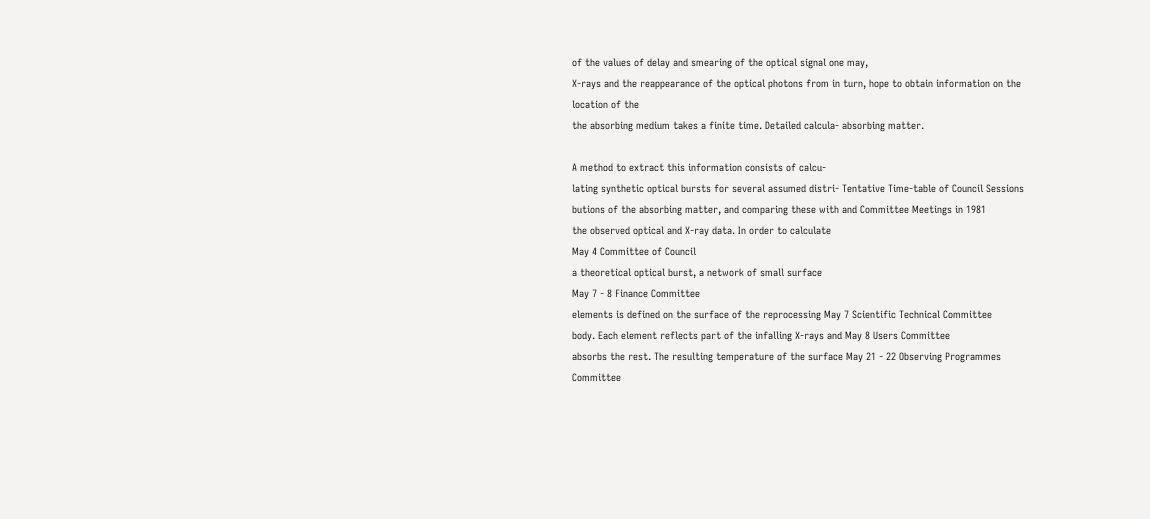of the values of delay and smearing of the optical signal one may,
X-rays and the reappearance of the optical photons from in turn, hope to obtain information on the location of the
the absorbing medium takes a finite time. Detailed calcula- absorbing matter.

A method to extract this information consists of calcu-
lating synthetic optical bursts for several assumed distri- Tentative Time-table of Council Sessions
butions of the absorbing matter, and comparing these with and Committee Meetings in 1981
the observed optical and X-ray data. In order to calculate
May 4 Committee of Council
a theoretical optical burst, a network of small surface
May 7 - 8 Finance Committee
elements is defined on the surface of the reprocessing May 7 Scientific Technical Committee
body. Each element reflects part of the infalling X-rays and May 8 Users Committee
absorbs the rest. The resulting temperature of the surface May 21 - 22 Observing Programmes Committee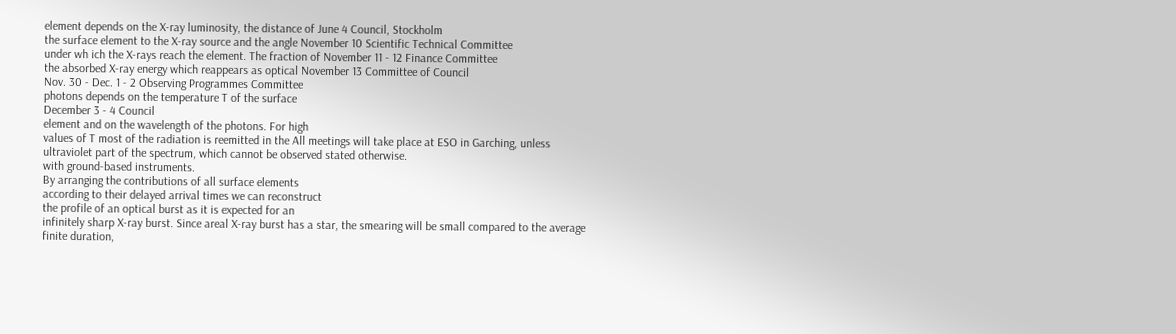element depends on the X-ray luminosity, the distance of June 4 Council, Stockholm
the surface element to the X-ray source and the angle November 10 Scientific Technical Committee
under wh ich the X-rays reach the element. The fraction of November 11 - 12 Finance Committee
the absorbed X-ray energy which reappears as optical November 13 Committee of Council
Nov. 30 - Dec. 1 - 2 Observing Programmes Committee
photons depends on the temperature T of the surface
December 3 - 4 Council
element and on the wavelength of the photons. For high
values of T most of the radiation is reemitted in the All meetings will take place at ESO in Garching, unless
ultraviolet part of the spectrum, which cannot be observed stated otherwise.
with ground-based instruments.
By arranging the contributions of all surface elements
according to their delayed arrival times we can reconstruct
the profile of an optical burst as it is expected for an
infinitely sharp X-ray burst. Since areal X-ray burst has a star, the smearing will be small compared to the average
finite duration,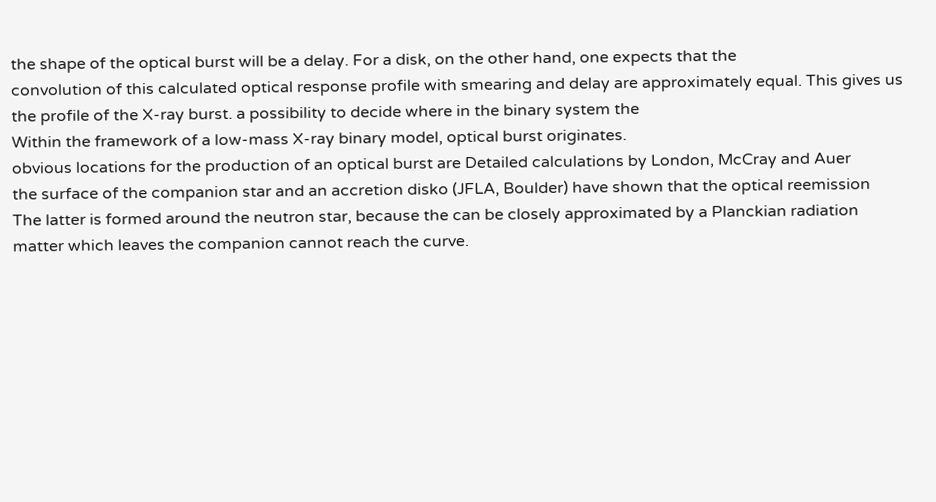the shape of the optical burst will be a delay. For a disk, on the other hand, one expects that the
convolution of this calculated optical response profile with smearing and delay are approximately equal. This gives us
the profile of the X-ray burst. a possibility to decide where in the binary system the
Within the framework of a low-mass X-ray binary model, optical burst originates.
obvious locations for the production of an optical burst are Detailed calculations by London, McCray and Auer
the surface of the companion star and an accretion disko (JFLA, Boulder) have shown that the optical reemission
The latter is formed around the neutron star, because the can be closely approximated by a Planckian radiation
matter which leaves the companion cannot reach the curve.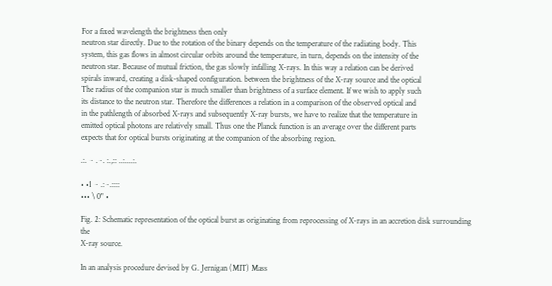For a fixed wavelength the brightness then only
neutron star directly. Due to the rotation of the binary depends on the temperature of the radiating body. This
system, this gas flows in almost circular orbits around the temperature, in turn, depends on the intensity of the
neutron star. Because of mutual friction, the gas slowly infalling X-rays. In this way a relation can be derived
spirals inward, creating a disk-shaped configuration. between the brightness of the X-ray source and the optical
The radius of the companion star is much smaller than brightness of a surface element. If we wish to apply such
its distance to the neutron star. Therefore the differences a relation in a comparison of the observed optical and
in the pathlength of absorbed X-rays and subsequently X-ray bursts, we have to realize that the temperature in
emitted optical photons are relatively small. Thus one the Planck function is an average over the different parts
expects that for optical bursts originating at the companion of the absorbing region.

.:. ~ .~. :.,:: ..:....:.

• •1 ~ .:~.::::
••• \ 0" •

Fig. 2: Schematic representation of the optical burst as originating from reprocessing of X-rays in an accretion disk surrounding the
X-ray source.

In an analysis procedure devised by G. Jernigan (MIT) Mass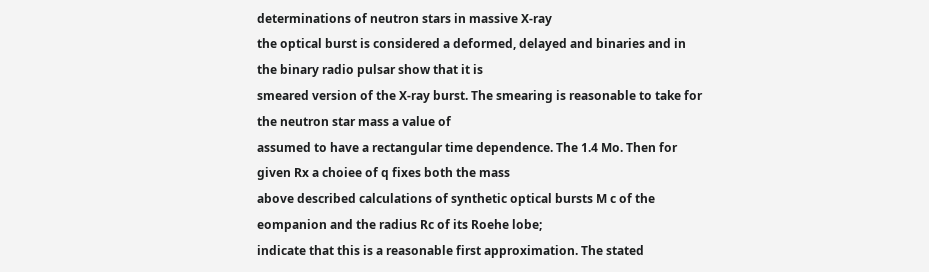determinations of neutron stars in massive X-ray
the optical burst is considered a deformed, delayed and binaries and in the binary radio pulsar show that it is
smeared version of the X-ray burst. The smearing is reasonable to take for the neutron star mass a value of
assumed to have a rectangular time dependence. The 1.4 Mo. Then for given Rx a choiee of q fixes both the mass
above described calculations of synthetic optical bursts M c of the eompanion and the radius Rc of its Roehe lobe;
indicate that this is a reasonable first approximation. The stated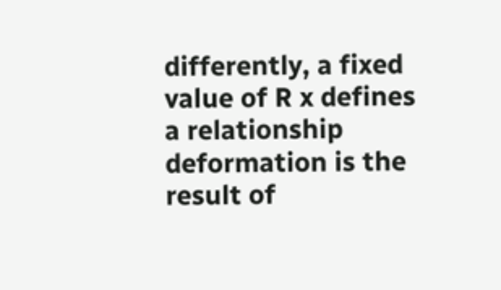differently, a fixed value of R x defines a relationship
deformation is the result of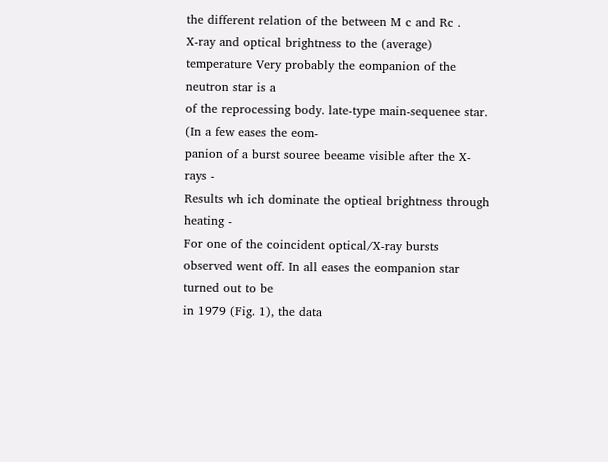the different relation of the between M c and Rc .
X-ray and optical brightness to the (average) temperature Very probably the eompanion of the neutron star is a
of the reprocessing body. late-type main-sequenee star. (In a few eases the eom-
panion of a burst souree beeame visible after the X-rays -
Results wh ich dominate the optieal brightness through heating -
For one of the coincident optical/X-ray bursts observed went off. In all eases the eompanion star turned out to be
in 1979 (Fig. 1), the data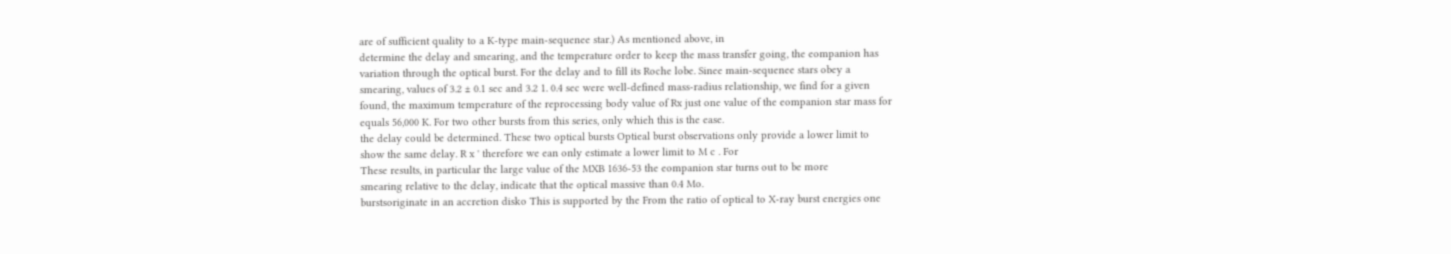are of sufficient quality to a K-type main-sequenee star.) As mentioned above, in
determine the delay and smearing, and the temperature order to keep the mass transfer going, the eompanion has
variation through the optical burst. For the delay and to fill its Roche lobe. Sinee main-sequenee stars obey a
smearing, values of 3.2 ± 0.1 sec and 3.2 1. 0.4 sec were well-defined mass-radius relationship, we find for a given
found, the maximum temperature of the reprocessing body value of Rx just one value of the eompanion star mass for
equals 56,000 K. For two other bursts from this series, only whieh this is the ease.
the delay could be determined. These two optical bursts Optieal burst observations only provide a lower limit to
show the same delay. R x ' therefore we ean only estimate a lower limit to M c . For
These results, in particular the large value of the MXB 1636-53 the eompanion star turns out to be more
smearing relative to the delay, indicate that the optical massive than 0.4 Mo.
burstsoriginate in an accretion disko This is supported by the From the ratio of optieal to X-ray burst energies one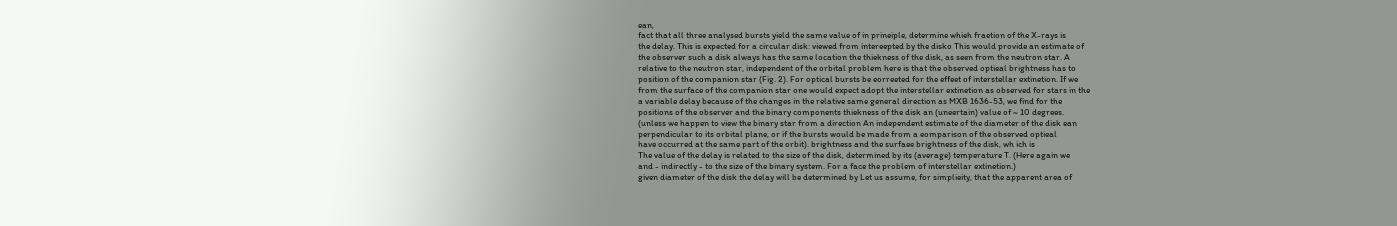ean,
fact that all three analysed bursts yield the same value of in prineiple, determine whieh fraetion of the X-rays is
the delay. This is expected for a circular disk: viewed from intereepted by the disko This would provide an estimate of
the observer such a disk always has the same location the thiekness of the disk, as seen from the neutron star. A
relative to the neutron star, independent of the orbital problem here is that the observed optieal brightness has to
position of the companion star (Fig. 2). For optical bursts be eorreeted for the effeet of interstellar extinetion. If we
from the surface of the companion star one would expect adopt the interstellar extinetion as observed for stars in the
a variable delay because of the changes in the relative same general direction as MXB 1636-53, we find for the
positions of the observer and the binary components thiekness of the disk an (uneertain) value of ~ 10 degrees.
(unless we happen to view the binary star from a direction An independent estimate of the diameter of the disk ean
perpendicular to its orbital plane, or if the bursts would be made from a eomparison of the observed optieal
have occurred at the same part of the orbit). brightness and the surfaee brightness of the disk, wh ich is
The value of the delay is related to the size of the disk, determined by its (average) temperature T. (Here again we
and - indirectly - to the size of the binary system. For a face the problem of interstellar extinetion.)
given diameter of the disk the delay will be determined by Let us assume, for simplieity, that the apparent area of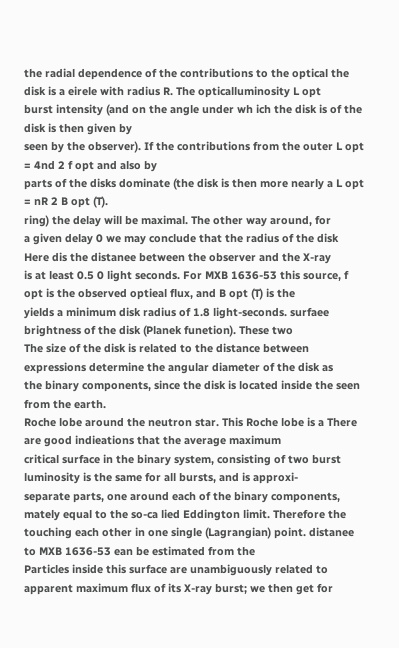the radial dependence of the contributions to the optical the disk is a eirele with radius R. The opticalluminosity L opt
burst intensity (and on the angle under wh ich the disk is of the disk is then given by
seen by the observer). If the contributions from the outer L opt = 4nd 2 f opt and also by
parts of the disks dominate (the disk is then more nearly a L opt = nR 2 B opt (T).
ring) the delay will be maximal. The other way around, for
a given delay 0 we may conclude that the radius of the disk Here dis the distanee between the observer and the X-ray
is at least 0.5 0 light seconds. For MXB 1636-53 this source, f opt is the observed optieal flux, and B opt (T) is the
yields a minimum disk radius of 1.8 light-seconds. surfaee brightness of the disk (Planek funetion). These two
The size of the disk is related to the distance between expressions determine the angular diameter of the disk as
the binary components, since the disk is located inside the seen from the earth.
Roche lobe around the neutron star. This Roche lobe is a There are good indieations that the average maximum
critical surface in the binary system, consisting of two burst luminosity is the same for all bursts, and is approxi-
separate parts, one around each of the binary components, mately equal to the so-ca lied Eddington limit. Therefore the
touching each other in one single (Lagrangian) point. distanee to MXB 1636-53 ean be estimated from the
Particles inside this surface are unambiguously related to apparent maximum flux of its X-ray burst; we then get for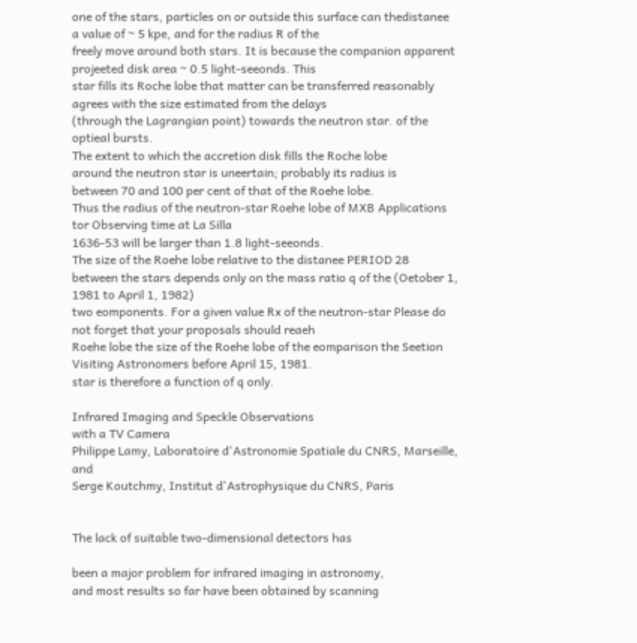one of the stars, particles on or outside this surface can thedistanee a value of ~ 5 kpe, and for the radius R of the
freely move around both stars. It is because the companion apparent projeeted disk area ~ 0.5 light-seeonds. This
star fills its Roche lobe that matter can be transferred reasonably agrees with the size estimated from the delays
(through the Lagrangian point) towards the neutron star. of the optieal bursts.
The extent to which the accretion disk fills the Roche lobe
around the neutron star is uneertain; probably its radius is
between 70 and 100 per cent of that of the Roehe lobe.
Thus the radius of the neutron-star Roehe lobe of MXB Applications tor Observing time at La Silla
1636-53 will be larger than 1.8 light-seeonds.
The size of the Roehe lobe relative to the distanee PERIOD 28
between the stars depends only on the mass ratio q of the (Oetober 1, 1981 to April 1, 1982)
two eomponents. For a given value Rx of the neutron-star Please do not forget that your proposals should reaeh
Roehe lobe the size of the Roehe lobe of the eomparison the Seetion Visiting Astronomers before April 15, 1981.
star is therefore a function of q only.

Infrared Imaging and Speckle Observations
with a TV Camera
Philippe Lamy, Laboratoire d'Astronomie Spatiale du CNRS, Marseille, and
Serge Koutchmy, Institut d'Astrophysique du CNRS, Paris


The lack of suitable two-dimensional detectors has

been a major problem for infrared imaging in astronomy,
and most results so far have been obtained by scanning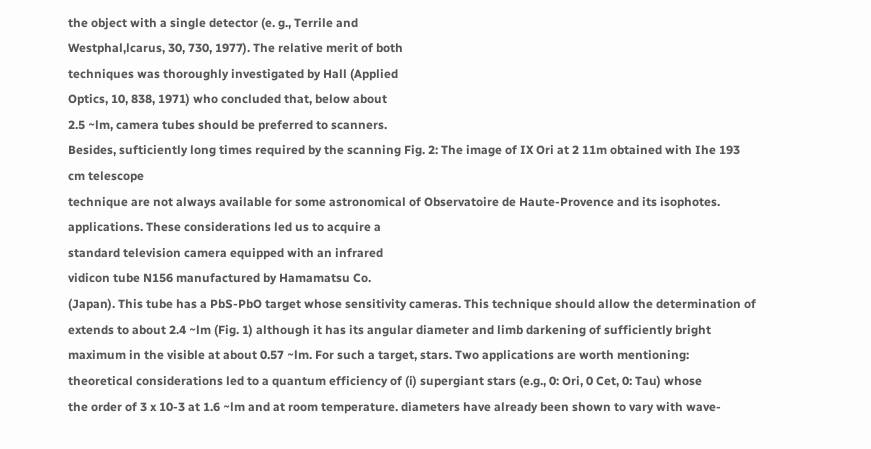the object with a single detector (e. g., Terrile and
Westphal,lcarus, 30, 730, 1977). The relative merit of both
techniques was thoroughly investigated by Hall (Applied
Optics, 10, 838, 1971) who concluded that, below about
2.5 ~lm, camera tubes should be preferred to scanners.
Besides, sufticiently long times required by the scanning Fig. 2: The image of IX Ori at 2 11m obtained with Ihe 193 cm telescope
technique are not always available for some astronomical of Observatoire de Haute-Provence and its isophotes.
applications. These considerations led us to acquire a
standard television camera equipped with an infrared
vidicon tube N156 manufactured by Hamamatsu Co.
(Japan). This tube has a PbS-PbO target whose sensitivity cameras. This technique should allow the determination of
extends to about 2.4 ~lm (Fig. 1) although it has its angular diameter and limb darkening of sufficiently bright
maximum in the visible at about 0.57 ~lm. For such a target, stars. Two applications are worth mentioning:
theoretical considerations led to a quantum efficiency of (i) supergiant stars (e.g., 0: Ori, 0 Cet, 0: Tau) whose
the order of 3 x 10-3 at 1.6 ~lm and at room temperature. diameters have already been shown to vary with wave-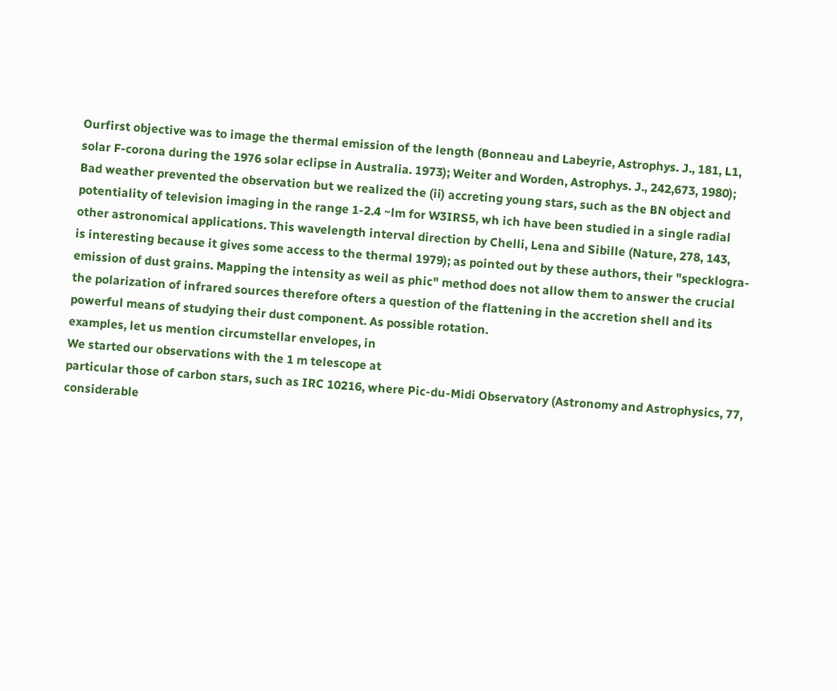Ourfirst objective was to image the thermal emission of the length (Bonneau and Labeyrie, Astrophys. J., 181, L1,
solar F-corona during the 1976 solar eclipse in Australia. 1973); Weiter and Worden, Astrophys. J., 242,673, 1980);
Bad weather prevented the observation but we realized the (ii) accreting young stars, such as the BN object and
potentiality of television imaging in the range 1-2.4 ~lm for W3IRS5, wh ich have been studied in a single radial
other astronomical applications. This wavelength interval direction by Chelli, Lena and Sibille (Nature, 278, 143,
is interesting because it gives some access to the thermal 1979); as pointed out by these authors, their "specklogra-
emission of dust grains. Mapping the intensity as weil as phic" method does not allow them to answer the crucial
the polarization of infrared sources therefore ofters a question of the flattening in the accretion shell and its
powerful means of studying their dust component. As possible rotation.
examples, let us mention circumstellar envelopes, in
We started our observations with the 1 m telescope at
particular those of carbon stars, such as IRC 10216, where Pic-du-Midi Observatory (Astronomy and Astrophysics, 77,
considerable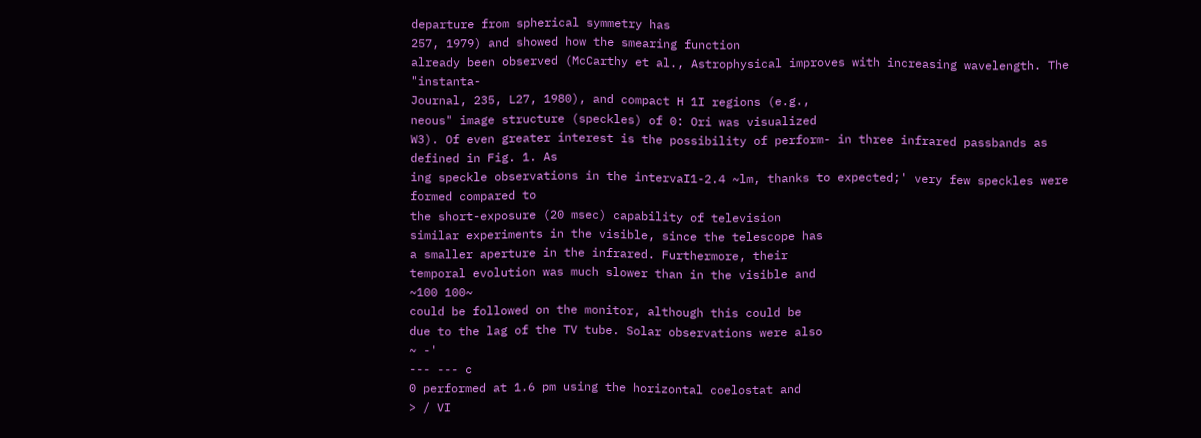departure from spherical symmetry has
257, 1979) and showed how the smearing function
already been observed (McCarthy et al., Astrophysical improves with increasing wavelength. The "instanta-
Journal, 235, L27, 1980), and compact H 1I regions (e.g.,
neous" image structure (speckles) of 0: Ori was visualized
W3). Of even greater interest is the possibility of perform- in three infrared passbands as defined in Fig. 1. As
ing speckle observations in the intervaI1-2.4 ~lm, thanks to expected;' very few speckles were formed compared to
the short-exposure (20 msec) capability of television
similar experiments in the visible, since the telescope has
a smaller aperture in the infrared. Furthermore, their
temporal evolution was much slower than in the visible and
~100 100~
could be followed on the monitor, although this could be
due to the lag of the TV tube. Solar observations were also
~ -'
--- --- c
0 performed at 1.6 pm using the horizontal coelostat and
> / VI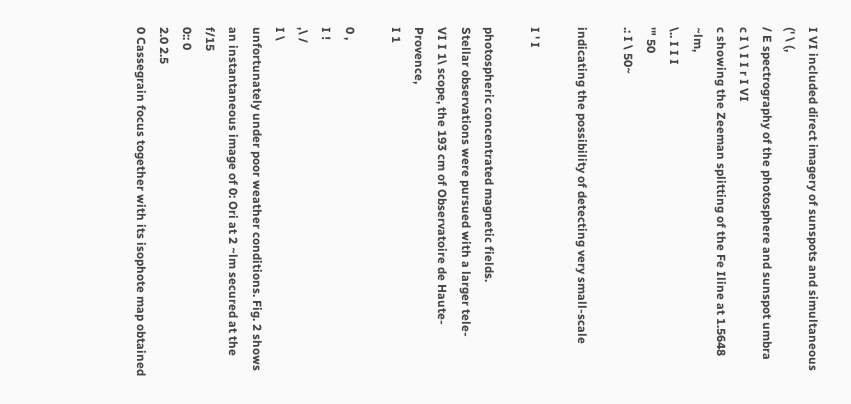I VI included direct imagery of sunspots and simultaneous
(' \ (,
/ E spectrography of the photosphere and sunspot umbra
c I \ I I r I VI
c showing the Zeeman splitting of the Fe Iline at 1.5648 ~lm,
\.. I I I
'" 50
.: I \ 50~

indicating the possibility of detecting very small-scale

I ' I

photospheric concentrated magnetic fields.
Stellar observations were pursued with a larger tele-
VI I 1\ scope, the 193 cm of Observatoire de Haute-Provence,
I 1

0 ,
I !
,\ /
I \
unfortunately under poor weather conditions. Fig. 2 shows
an instantaneous image of 0: Ori at 2 ~lm secured at the f/15
0:: 0
2.0 2.5
0 Cassegrain focus together with its isophote map obtained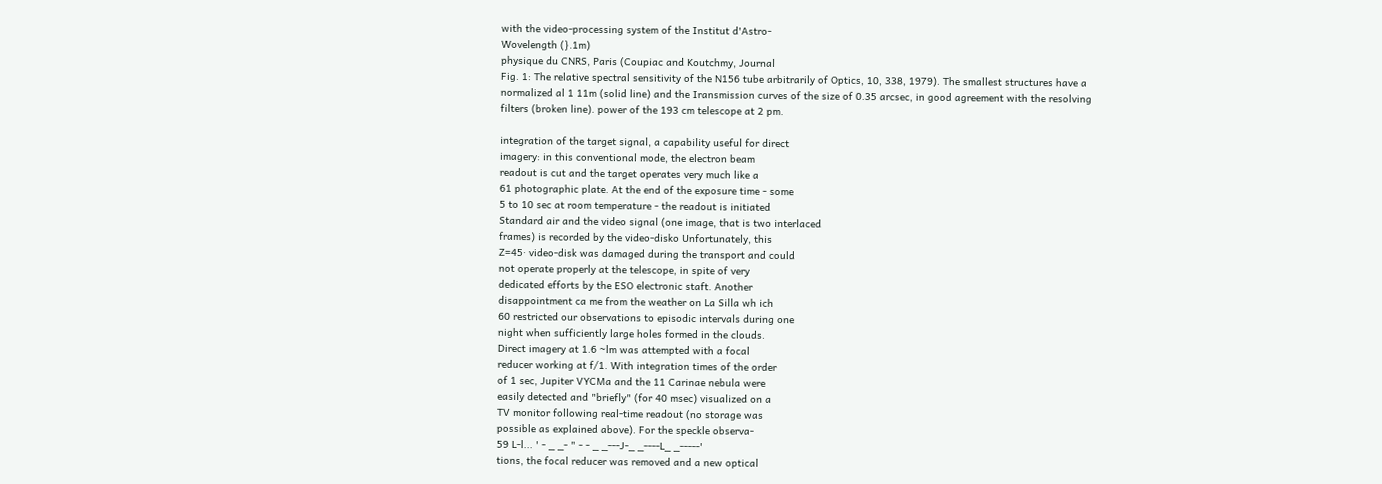with the video-processing system of the Institut d'Astro-
Wovelength (}.1m)
physique du CNRS, Paris (Coupiac and Koutchmy, Journal
Fig. 1: The relative spectral sensitivity of the N156 tube arbitrarily of Optics, 10, 338, 1979). The smallest structures have a
normalized al 1 11m (solid line) and the Iransmission curves of the size of 0.35 arcsec, in good agreement with the resolving
filters (broken line). power of the 193 cm telescope at 2 pm.

integration of the target signal, a capability useful for direct
imagery: in this conventional mode, the electron beam
readout is cut and the target operates very much like a
61 photographic plate. At the end of the exposure time - some
5 to 10 sec at room temperature - the readout is initiated
Standard air and the video signal (one image, that is two interlaced
frames) is recorded by the video-disko Unfortunately, this
Z=45· video-disk was damaged during the transport and could
not operate properly at the telescope, in spite of very
dedicated efforts by the ESO electronic staft. Another
disappointment ca me from the weather on La Silla wh ich
60 restricted our observations to episodic intervals during one
night when sufficiently large holes formed in the clouds.
Direct imagery at 1.6 ~lm was attempted with a focal
reducer working at f/1. With integration times of the order
of 1 sec, Jupiter VYCMa and the 11 Carinae nebula were
easily detected and "briefly" (for 40 msec) visualized on a
TV monitor following real-time readout (no storage was
possible as explained above). For the speckle observa-
59 L-l... ' - _ _- " - - _ _---J-_ _----L_ _-----'
tions, the focal reducer was removed and a new optical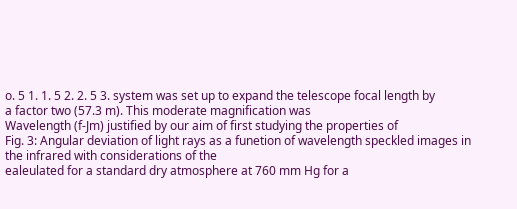o. 5 1. 1. 5 2. 2. 5 3. system was set up to expand the telescope focal length by
a factor two (57.3 m). This moderate magnification was
Wavelength (f-Jm) justified by our aim of first studying the properties of
Fig. 3: Angular deviation of light rays as a funetion of wavelength speckled images in the infrared with considerations of the
ealeulated for a standard dry atmosphere at 760 mm Hg for a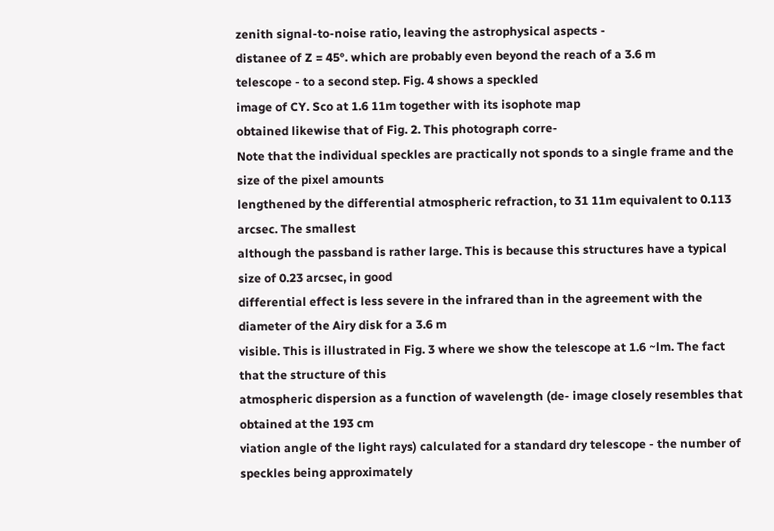zenith signal-to-noise ratio, leaving the astrophysical aspects -
distanee of Z = 45°. which are probably even beyond the reach of a 3.6 m
telescope - to a second step. Fig. 4 shows a speckled
image of CY. Sco at 1.6 11m together with its isophote map
obtained likewise that of Fig. 2. This photograph corre-
Note that the individual speckles are practically not sponds to a single frame and the size of the pixel amounts
lengthened by the differential atmospheric refraction, to 31 11m equivalent to 0.113 arcsec. The smallest
although the passband is rather large. This is because this structures have a typical size of 0.23 arcsec, in good
differential effect is less severe in the infrared than in the agreement with the diameter of the Airy disk for a 3.6 m
visible. This is illustrated in Fig. 3 where we show the telescope at 1.6 ~lm. The fact that the structure of this
atmospheric dispersion as a function of wavelength (de- image closely resembles that obtained at the 193 cm
viation angle of the light rays) calculated for a standard dry telescope - the number of speckles being approximately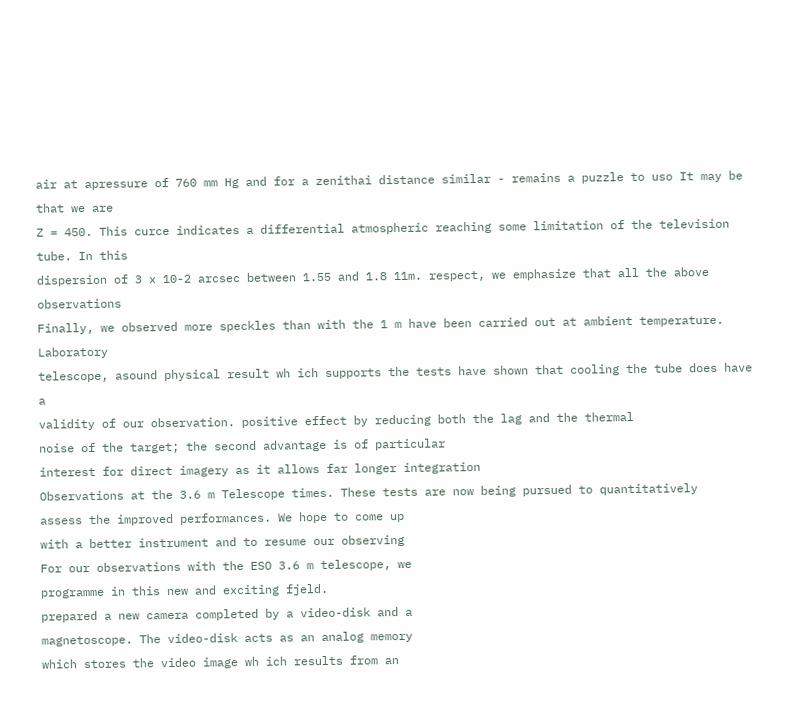air at apressure of 760 mm Hg and for a zenithai distance similar - remains a puzzle to uso It may be that we are
Z = 450. This curce indicates a differential atmospheric reaching some limitation of the television tube. In this
dispersion of 3 x 10-2 arcsec between 1.55 and 1.8 11m. respect, we emphasize that all the above observations
Finally, we observed more speckles than with the 1 m have been carried out at ambient temperature. Laboratory
telescope, asound physical result wh ich supports the tests have shown that cooling the tube does have a
validity of our observation. positive effect by reducing both the lag and the thermal
noise of the target; the second advantage is of particular
interest for direct imagery as it allows far longer integration
Observations at the 3.6 m Telescope times. These tests are now being pursued to quantitatively
assess the improved performances. We hope to come up
with a better instrument and to resume our observing
For our observations with the ESO 3.6 m telescope, we
programme in this new and exciting fjeld.
prepared a new camera completed by a video-disk and a
magnetoscope. The video-disk acts as an analog memory
which stores the video image wh ich results from an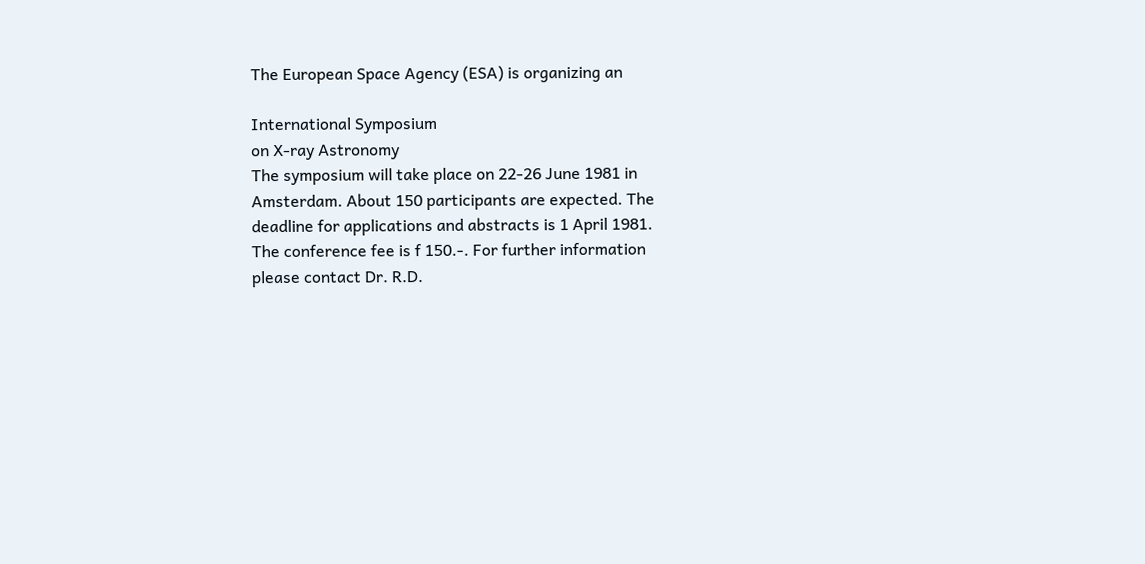The European Space Agency (ESA) is organizing an

International Symposium
on X-ray Astronomy
The symposium will take place on 22-26 June 1981 in
Amsterdam. About 150 participants are expected. The
deadline for applications and abstracts is 1 April 1981.
The conference fee is f 150.-. For further information
please contact Dr. R.D.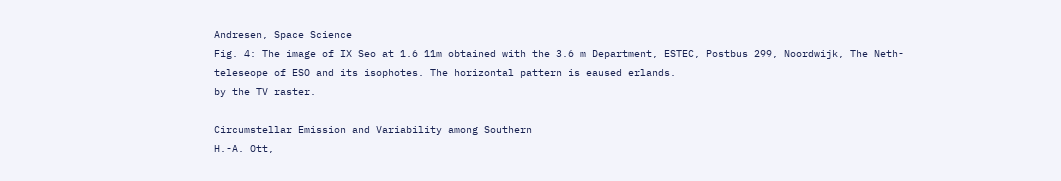Andresen, Space Science
Fig. 4: The image of IX Seo at 1.6 11m obtained with the 3.6 m Department, ESTEC, Postbus 299, Noordwijk, The Neth-
teleseope of ESO and its isophotes. The horizontal pattern is eaused erlands.
by the TV raster.

Circumstellar Emission and Variability among Southern
H.-A. Ott,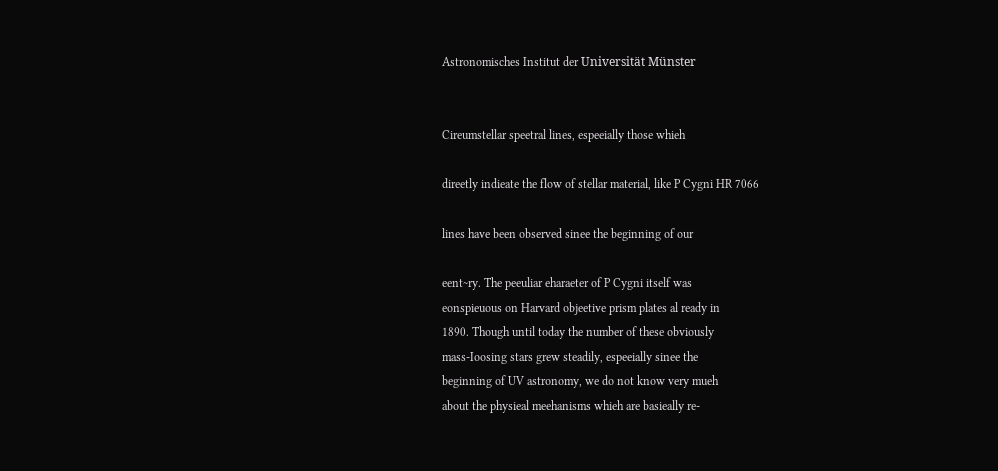Astronomisches Institut der Universität Münster


Cireumstellar speetral lines, espeeially those whieh

direetly indieate the flow of stellar material, like P Cygni HR 7066

lines have been observed sinee the beginning of our

eent~ry. The peeuliar eharaeter of P Cygni itself was
eonspieuous on Harvard objeetive prism plates al ready in
1890. Though until today the number of these obviously
mass-Ioosing stars grew steadily, espeeially sinee the
beginning of UV astronomy, we do not know very mueh
about the physieal meehanisms whieh are basieally re-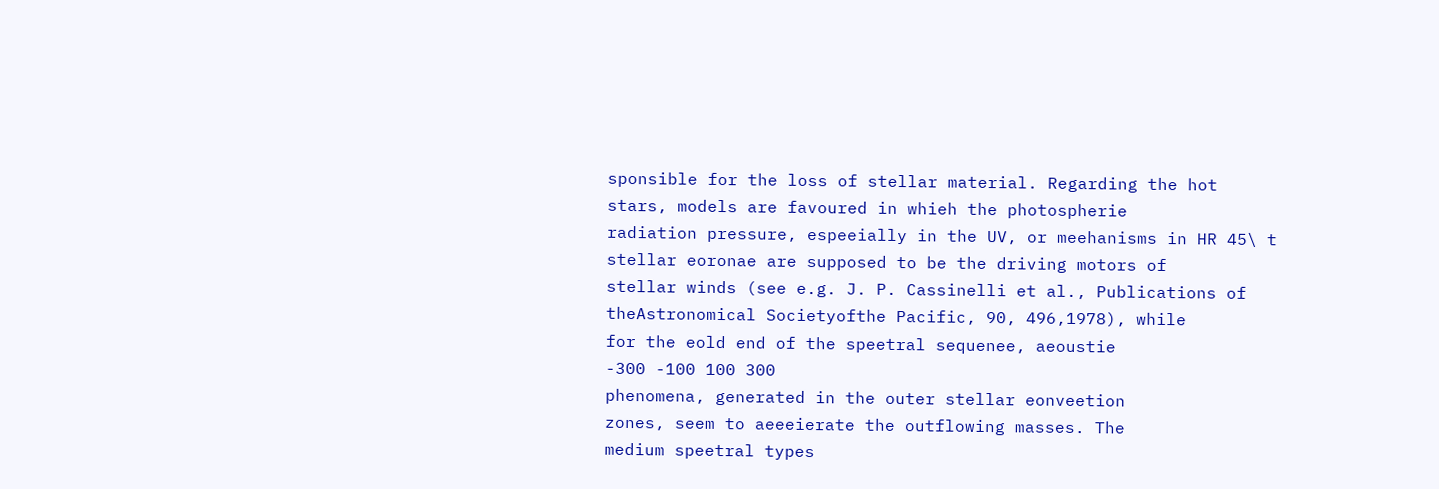sponsible for the loss of stellar material. Regarding the hot
stars, models are favoured in whieh the photospherie
radiation pressure, espeeially in the UV, or meehanisms in HR 45\ t
stellar eoronae are supposed to be the driving motors of
stellar winds (see e.g. J. P. Cassinelli et al., Publications of
theAstronomical Societyofthe Pacific, 90, 496,1978), while
for the eold end of the speetral sequenee, aeoustie
-300 -100 100 300
phenomena, generated in the outer stellar eonveetion
zones, seem to aeeeierate the outflowing masses. The
medium speetral types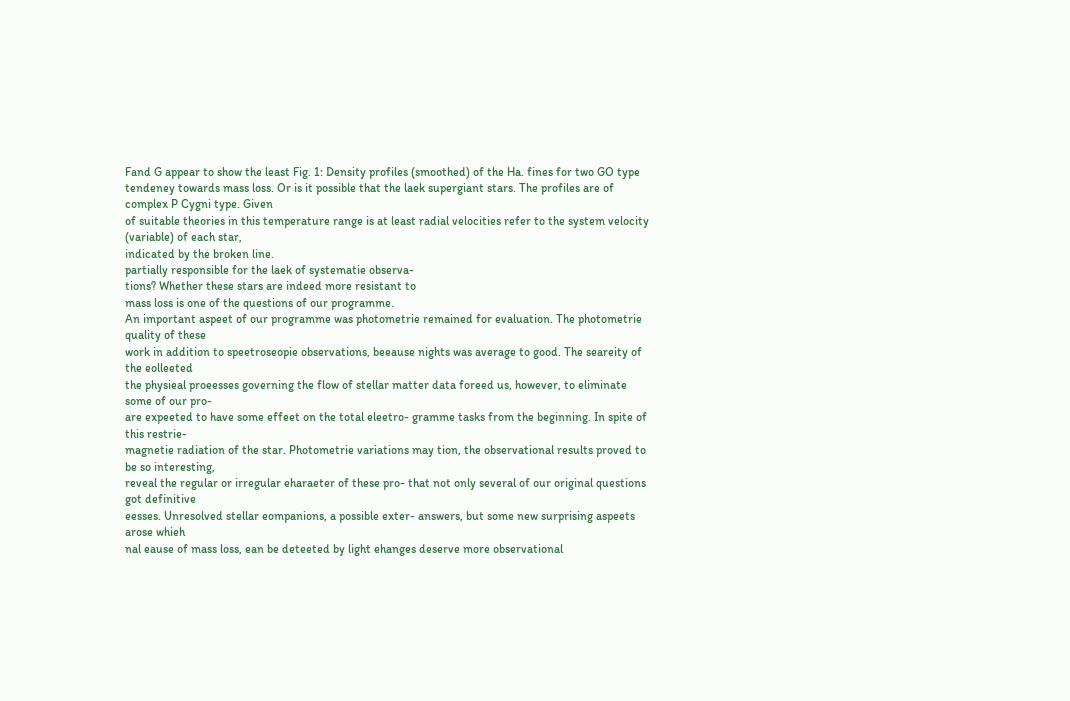Fand G appear to show the least Fig. 1: Density profiles (smoothed) of the Ha. fines for two GO type
tendeney towards mass loss. Or is it possible that the laek supergiant stars. The profiles are of complex P Cygni type. Given
of suitable theories in this temperature range is at least radial velocities refer to the system velocity (variable) of each star,
indicated by the broken line.
partially responsible for the laek of systematie observa-
tions? Whether these stars are indeed more resistant to
mass loss is one of the questions of our programme.
An important aspeet of our programme was photometrie remained for evaluation. The photometrie quality of these
work in addition to speetroseopie observations, beeause nights was average to good. The seareity of the eolleeted
the physieal proeesses governing the flow of stellar matter data foreed us, however, to eliminate some of our pro-
are expeeted to have some effeet on the total eleetro- gramme tasks from the beginning. In spite of this restrie-
magnetie radiation of the star. Photometrie variations may tion, the observational results proved to be so interesting,
reveal the regular or irregular eharaeter of these pro- that not only several of our original questions got definitive
eesses. Unresolved stellar eompanions, a possible exter- answers, but some new surprising aspeets arose whieh
nal eause of mass loss, ean be deteeted by light ehanges deserve more observational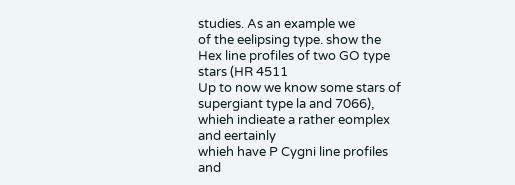studies. As an example we
of the eelipsing type. show the Hex line profiles of two GO type stars (HR 4511
Up to now we know some stars of supergiant type la and 7066), whieh indieate a rather eomplex and eertainly
whieh have P Cygni line profiles and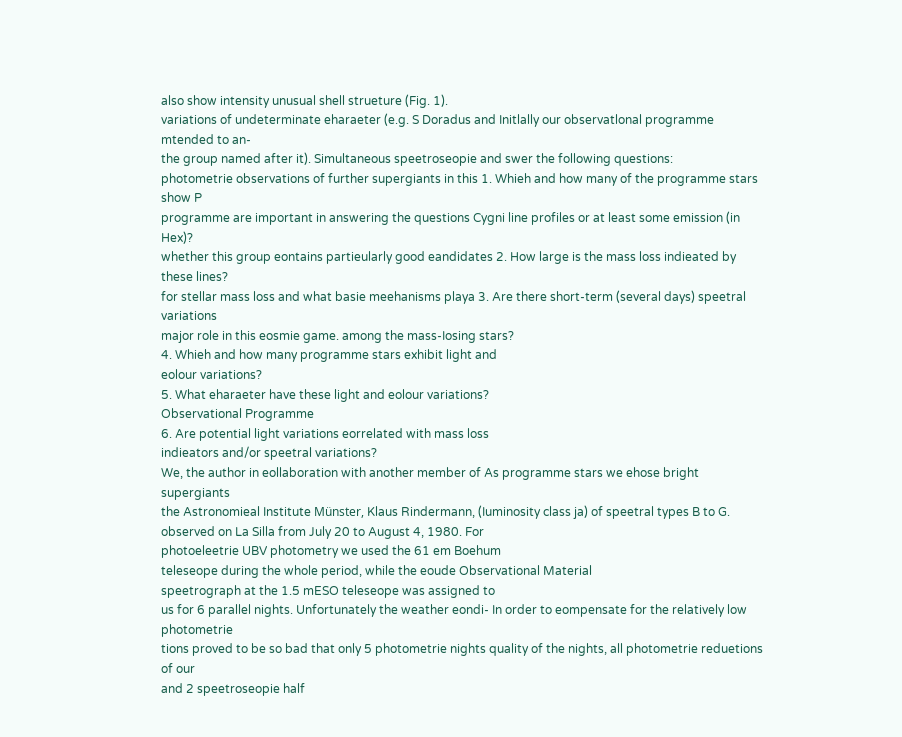also show intensity unusual shell strueture (Fig. 1).
variations of undeterminate eharaeter (e.g. S Doradus and Initlally our observatlonal programme mtended to an-
the group named after it). Simultaneous speetroseopie and swer the following questions:
photometrie observations of further supergiants in this 1. Whieh and how many of the programme stars show P
programme are important in answering the questions Cygni line profiles or at least some emission (in Hex)?
whether this group eontains partieularly good eandidates 2. How large is the mass loss indieated by these lines?
for stellar mass loss and what basie meehanisms playa 3. Are there short-term (several days) speetral variations
major role in this eosmie game. among the mass-Iosing stars?
4. Whieh and how many programme stars exhibit light and
eolour variations?
5. What eharaeter have these light and eolour variations?
Observational Programme
6. Are potential light variations eorrelated with mass loss
indieators and/or speetral variations?
We, the author in eollaboration with another member of As programme stars we ehose bright supergiants
the Astronomieal Institute Münster, Klaus Rindermann, (Iuminosity class ja) of speetral types B to G.
observed on La Silla from July 20 to August 4, 1980. For
photoeleetrie UBV photometry we used the 61 em Boehum
teleseope during the whole period, while the eoude Observational Material
speetrograph at the 1.5 mESO teleseope was assigned to
us for 6 parallel nights. Unfortunately the weather eondi- In order to eompensate for the relatively low photometrie
tions proved to be so bad that only 5 photometrie nights quality of the nights, all photometrie reduetions of our
and 2 speetroseopie half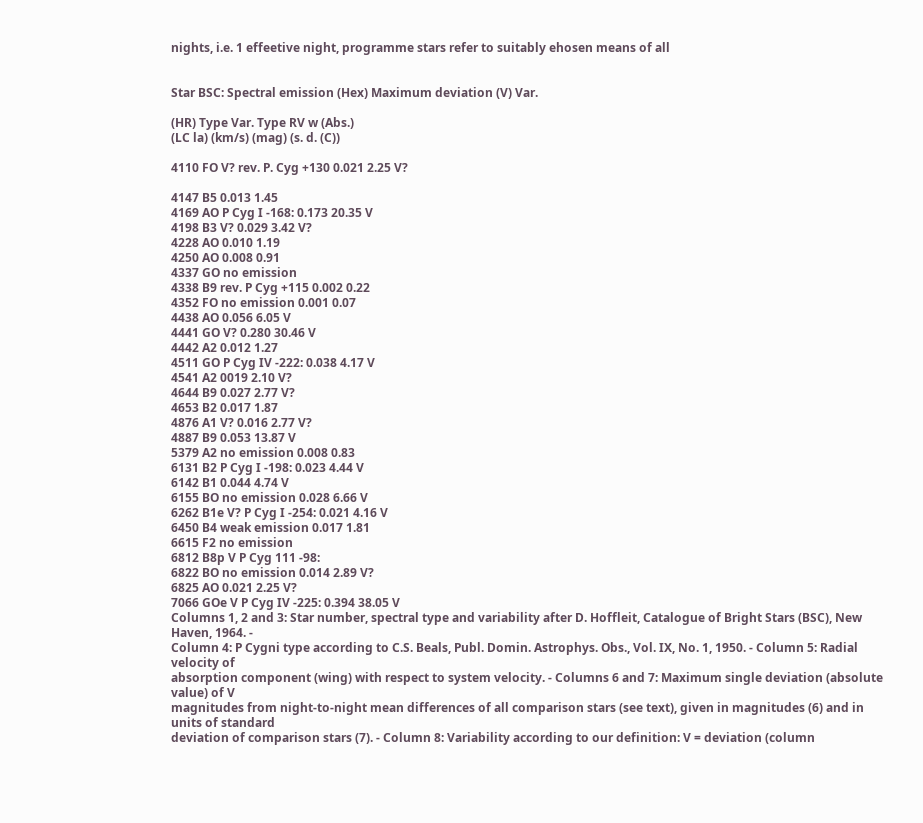nights, i.e. 1 effeetive night, programme stars refer to suitably ehosen means of all


Star BSC: Spectral emission (Hex) Maximum deviation (V) Var.

(HR) Type Var. Type RV w (Abs.)
(LC la) (km/s) (mag) (s. d. (C))

4110 FO V? rev. P. Cyg +130 0.021 2.25 V?

4147 B5 0.013 1.45
4169 AO P Cyg I -168: 0.173 20.35 V
4198 B3 V? 0.029 3.42 V?
4228 AO 0.010 1.19
4250 AO 0.008 0.91
4337 GO no emission
4338 B9 rev. P Cyg +115 0.002 0.22
4352 FO no emission 0.001 0.07
4438 AO 0.056 6.05 V
4441 GO V? 0.280 30.46 V
4442 A2 0.012 1.27
4511 GO P Cyg IV -222: 0.038 4.17 V
4541 A2 0019 2.10 V?
4644 B9 0.027 2.77 V?
4653 B2 0.017 1.87
4876 A1 V? 0.016 2.77 V?
4887 B9 0.053 13.87 V
5379 A2 no emission 0.008 0.83
6131 B2 P Cyg I -198: 0.023 4.44 V
6142 B1 0.044 4.74 V
6155 BO no emission 0.028 6.66 V
6262 B1e V? P Cyg I -254: 0.021 4.16 V
6450 B4 weak emission 0.017 1.81
6615 F2 no emission
6812 B8p V P Cyg 111 -98:
6822 BO no emission 0.014 2.89 V?
6825 AO 0.021 2.25 V?
7066 GOe V P Cyg IV -225: 0.394 38.05 V
Columns 1, 2 and 3: Star number, spectral type and variability after D. Hoffleit, Catalogue of Bright Stars (BSC), New Haven, 1964. -
Column 4: P Cygni type according to C.S. Beals, Publ. Domin. Astrophys. Obs., Vol. IX, No. 1, 1950. - Column 5: Radial velocity of
absorption component (wing) with respect to system velocity. - Columns 6 and 7: Maximum single deviation (absolute value) of V
magnitudes from night-to-night mean differences of all comparison stars (see text), given in magnitudes (6) and in units of standard
deviation of comparison stars (7). - Column 8: Variability according to our definition: V = deviation (column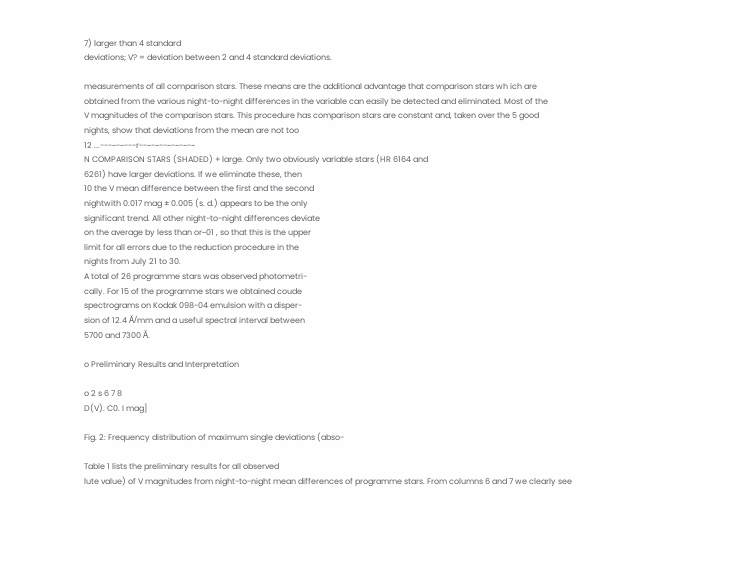7) larger than 4 standard
deviations; V? = deviation between 2 and 4 standard deviations.

measurements of all comparison stars. These means are the additional advantage that comparison stars wh ich are
obtained from the various night-to-night differences in the variable can easily be detected and eliminated. Most of the
V magnitudes of the comparison stars. This procedure has comparison stars are constant and, taken over the 5 good
nights, show that deviations from the mean are not too
12 ...---~-~---r--~-~--~-~-~-~
N COMPARISON STARS (SHADED) + large. Only two obviously variable stars (HR 6164 and
6261) have larger deviations. If we eliminate these, then
10 the V mean difference between the first and the second
nightwith 0.017 mag ± 0.005 (s. d.) appears to be the only
significant trend. All other night-to-night differences deviate
on the average by less than or~01 , so that this is the upper
limit for all errors due to the reduction procedure in the
nights from July 21 to 30.
A total of 26 programme stars was observed photometri-
cally. For 15 of the programme stars we obtained coude
spectrograms on Kodak 098-04 emulsion with a disper-
sion of 12.4 Ä/mm and a useful spectral interval between
5700 and 7300 Ä.

o Preliminary Results and Interpretation

o 2 s 6 7 8
D(V). C0. I mag]

Fig. 2: Frequency distribution of maximum single deviations (abso-

Table 1 lists the preliminary results for all observed
lute value) of V magnitudes from night-to-night mean differences of programme stars. From columns 6 and 7 we clearly see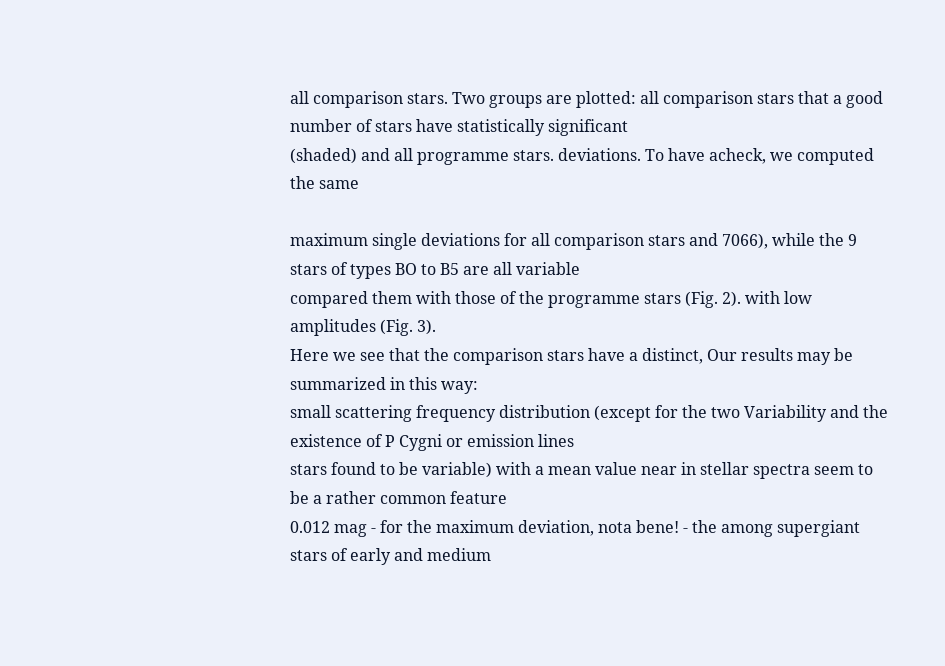all comparison stars. Two groups are plotted: all comparison stars that a good number of stars have statistically significant
(shaded) and all programme stars. deviations. To have acheck, we computed the same

maximum single deviations for all comparison stars and 7066), while the 9 stars of types BO to B5 are all variable
compared them with those of the programme stars (Fig. 2). with low amplitudes (Fig. 3).
Here we see that the comparison stars have a distinct, Our results may be summarized in this way:
small scattering frequency distribution (except for the two Variability and the existence of P Cygni or emission lines
stars found to be variable) with a mean value near in stellar spectra seem to be a rather common feature
0.012 mag - for the maximum deviation, nota bene! - the among supergiant stars of early and medium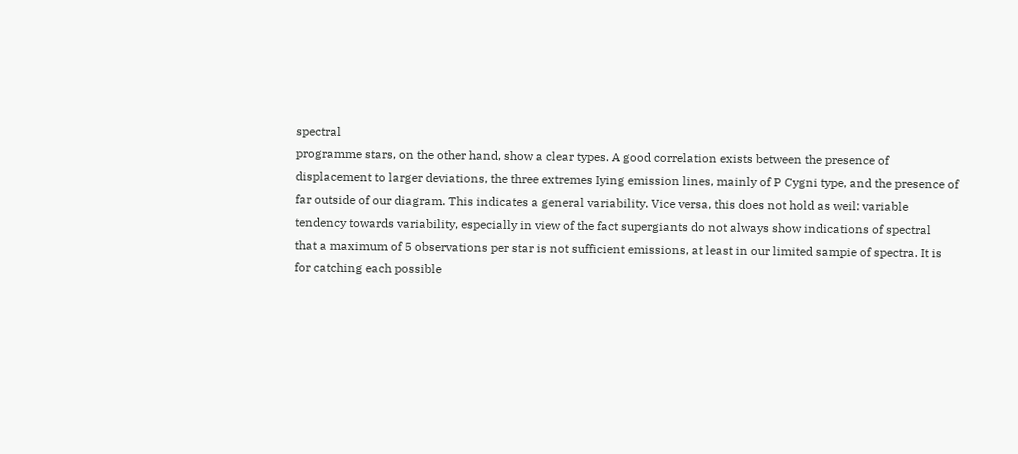spectral
programme stars, on the other hand, show a clear types. A good correlation exists between the presence of
displacement to larger deviations, the three extremes Iying emission lines, mainly of P Cygni type, and the presence of
far outside of our diagram. This indicates a general variability. Vice versa, this does not hold as weil: variable
tendency towards variability, especially in view of the fact supergiants do not always show indications of spectral
that a maximum of 5 observations per star is not sufficient emissions, at least in our limited sampie of spectra. It is
for catching each possible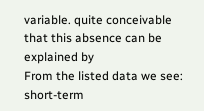variable. quite conceivable that this absence can be explained by
From the listed data we see: short-term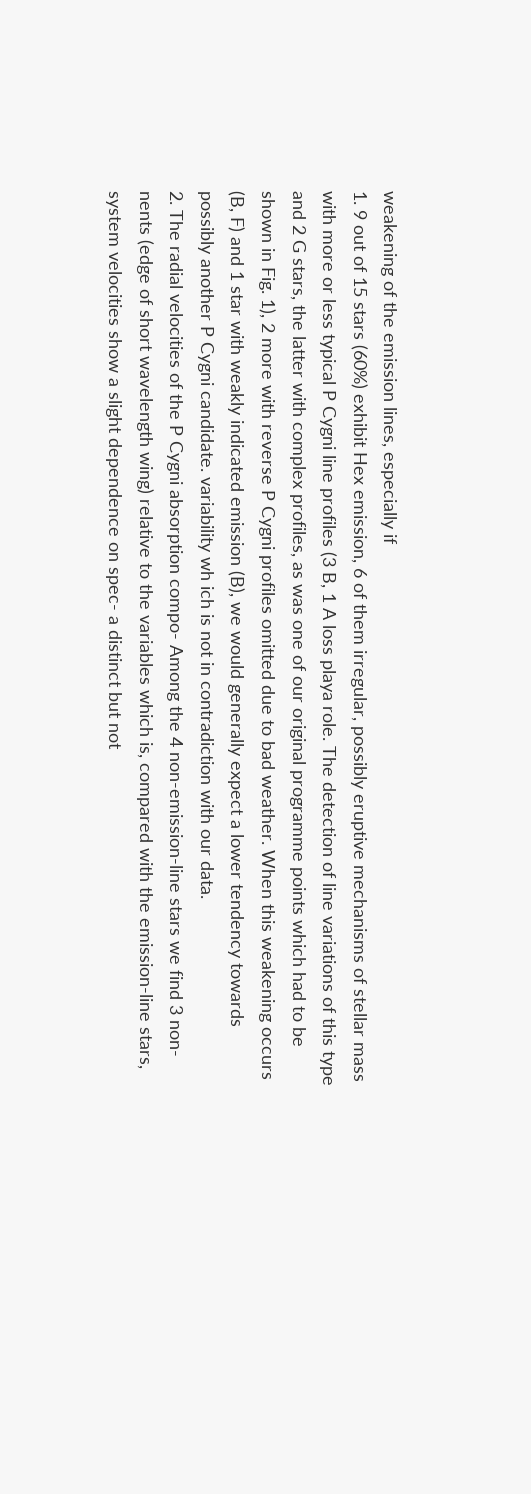weakening of the emission lines, especially if
1. 9 out of 15 stars (60%) exhibit Hex emission, 6 of them irregular, possibly eruptive mechanisms of stellar mass
with more or less typical P Cygni line profiles (3 B, 1 A loss playa role. The detection of line variations of this type
and 2 G stars, the latter with complex profiles, as was one of our original programme points which had to be
shown in Fig. 1), 2 more with reverse P Cygni profiles omitted due to bad weather. When this weakening occurs
(B, F) and 1 star with weakly indicated emission (B), we would generally expect a lower tendency towards
possibly another P Cygni candidate. variability wh ich is not in contradiction with our data.
2. The radial velocities of the P Cygni absorption compo- Among the 4 non-emission-line stars we find 3 non-
nents (edge of short wavelength wing) relative to the variables which is, compared with the emission-line stars,
system velocities show a slight dependence on spec- a distinct but not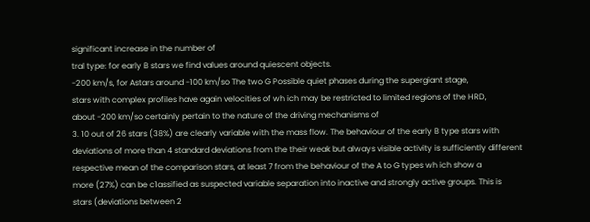significant increase in the number of
tral type: for early B stars we find values around quiescent objects.
-200 km/s, for Astars around -100 km/so The two G Possible quiet phases during the supergiant stage,
stars with complex profiles have again velocities of wh ich may be restricted to limited regions of the HRD,
about -200 km/so certainly pertain to the nature of the driving mechanisms of
3. 10 out of 26 stars (38%) are clearly variable with the mass flow. The behaviour of the early B type stars with
deviations of more than 4 standard deviations from the their weak but always visible activity is sufficiently different
respective mean of the comparison stars, at least 7 from the behaviour of the A to G types wh ich show a
more (27%) can be c1assified as suspected variable separation into inactive and strongly active groups. This is
stars (deviations between 2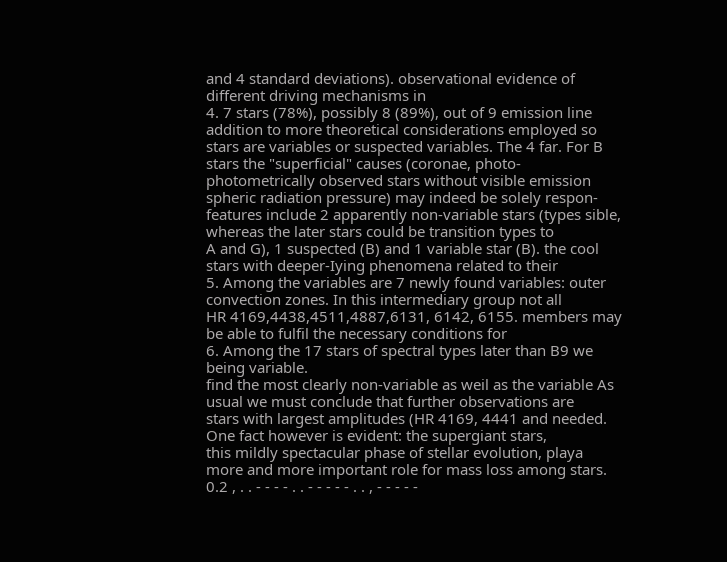and 4 standard deviations). observational evidence of different driving mechanisms in
4. 7 stars (78%), possibly 8 (89%), out of 9 emission line addition to more theoretical considerations employed so
stars are variables or suspected variables. The 4 far. For B stars the "superficial" causes (coronae, photo-
photometrically observed stars without visible emission spheric radiation pressure) may indeed be solely respon-
features include 2 apparently non-variable stars (types sible, whereas the later stars could be transition types to
A and G), 1 suspected (B) and 1 variable star (B). the cool stars with deeper-Iying phenomena related to their
5. Among the variables are 7 newly found variables: outer convection zones. In this intermediary group not all
HR 4169,4438,4511,4887,6131, 6142, 6155. members may be able to fulfil the necessary conditions for
6. Among the 17 stars of spectral types later than B9 we being variable.
find the most clearly non-variable as weil as the variable As usual we must conclude that further observations are
stars with largest amplitudes (HR 4169, 4441 and needed. One fact however is evident: the supergiant stars,
this mildly spectacular phase of stellar evolution, playa
more and more important role for mass loss among stars.
0.2 , . . - - - - . . - - - - - . . , - - - - -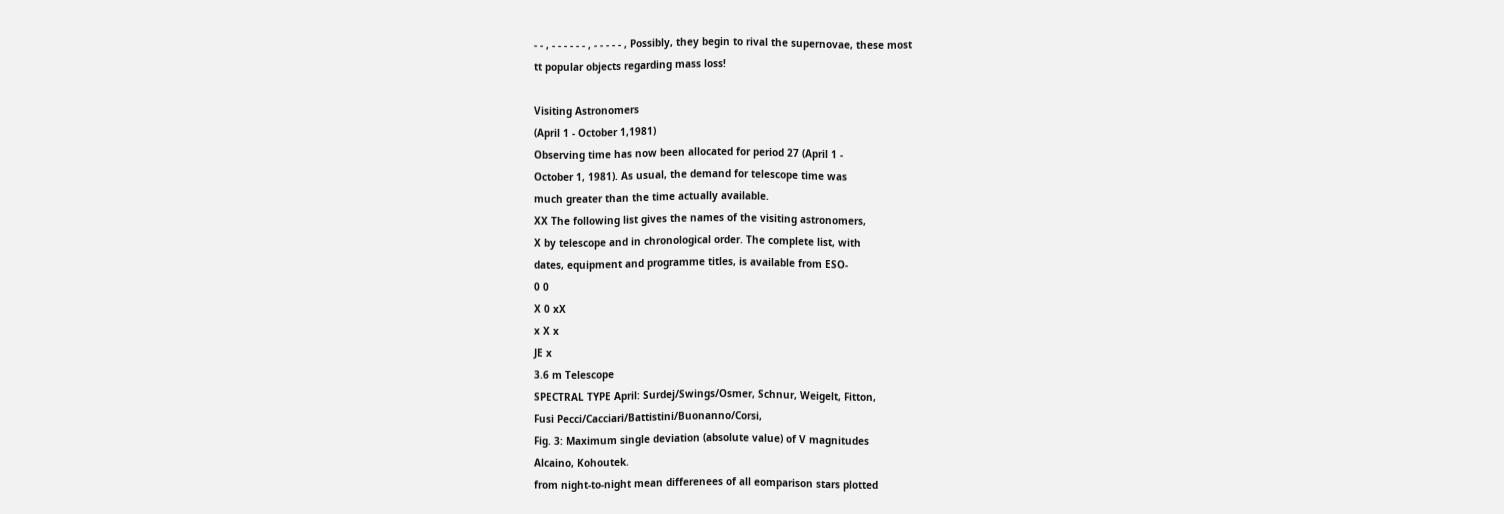- - , - - - - - - , - - - - - , Possibly, they begin to rival the supernovae, these most
tt popular objects regarding mass loss!

Visiting Astronomers
(April 1 - October 1,1981)
Observing time has now been allocated for period 27 (April 1 -
October 1, 1981). As usual, the demand for telescope time was
much greater than the time actually available.
XX The following list gives the names of the visiting astronomers,
X by telescope and in chronological order. The complete list, with
dates, equipment and programme titles, is available from ESO-
0 0
X 0 xX
x X x
JE x
3.6 m Telescope
SPECTRAL TYPE April: Surdej/Swings/Osmer, Schnur, Weigelt, Fitton,
Fusi Pecci/Cacciari/Battistini/Buonanno/Corsi,
Fig. 3: Maximum single deviation (absolute value) of V magnitudes
Alcaino, Kohoutek.
from night-to-night mean differenees of all eomparison stars plotted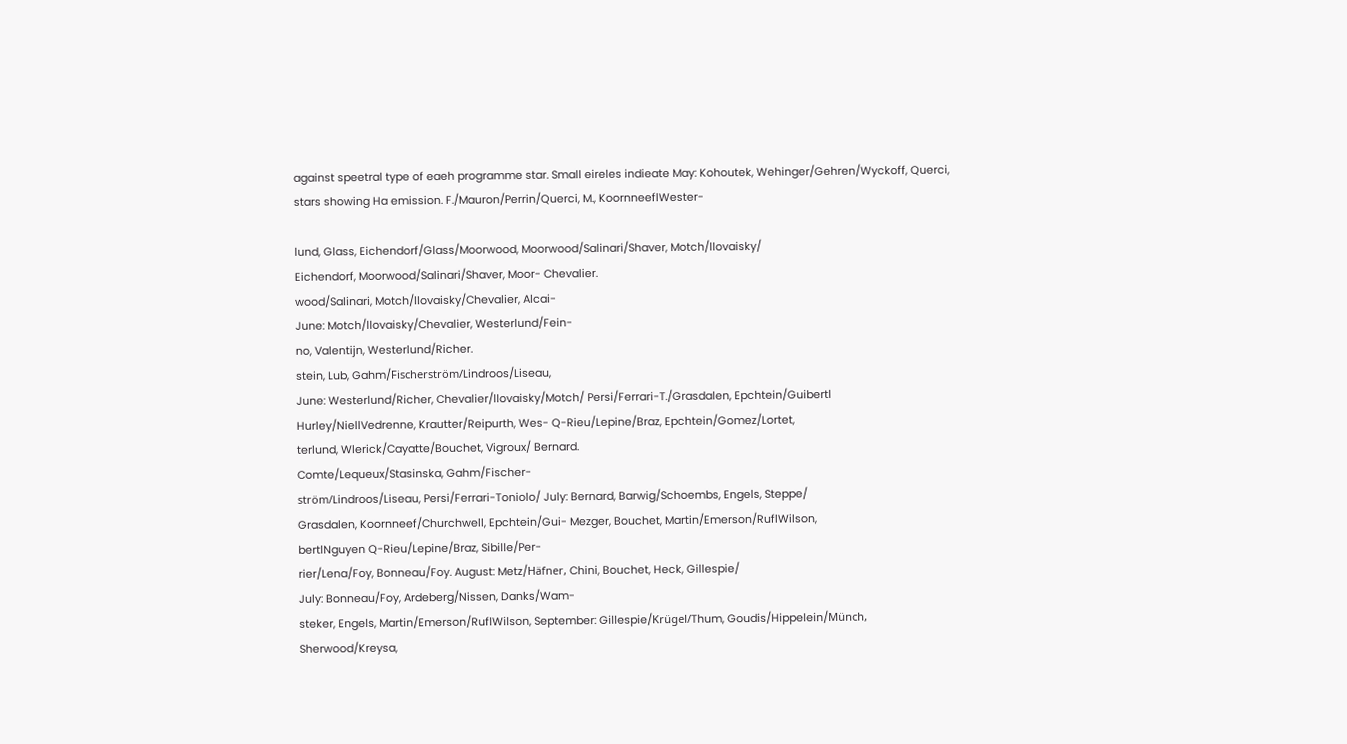against speetral type of eaeh programme star. Small eireles indieate May: Kohoutek, Wehinger/Gehren/Wyckoff, Querci,
stars showing Ha emission. F./Mauron/Perrin/Querci, M., KoornneeflWester-

lund, Glass, Eichendorf/Glass/Moorwood, Moorwood/Salinari/Shaver, Motch/llovaisky/
Eichendorf, Moorwood/Salinari/Shaver, Moor- Chevalier.
wood/Salinari, Motch/llovaisky/Chevalier, Alcai-
June: Motch/llovaisky/Chevalier, Westerlund/Fein-
no, Valentijn, Westerlund/Richer.
stein, Lub, Gahm/Fischerström/Lindroos/Liseau,
June: Westerlund/Richer, Chevalier/llovaisky/Motch/ Persi/Ferrari-T./Grasdalen, Epchtein/Guibertl
Hurley/NiellVedrenne, Krautter/Reipurth, Wes- Q-Rieu/Lepine/Braz, Epchtein/Gomez/Lortet,
terlund, Wlerick/Cayatte/Bouchet, Vigroux/ Bernard.
Comte/Lequeux/Stasinska, Gahm/Fischer-
ström/Lindroos/Liseau, Persi/Ferrari-Toniolo/ July: Bernard, Barwig/Schoembs, Engels, Steppe/
Grasdalen, Koornneef/Churchwell, Epchtein/Gui- Mezger, Bouchet, Martin/Emerson/RuflWilson,
bertlNguyen Q-Rieu/Lepine/Braz, Sibille/Per-
rier/Lena/Foy, Bonneau/Foy. August: Metz/Häfner, Chini, Bouchet, Heck, Gillespie/
July: Bonneau/Foy, Ardeberg/Nissen, Danks/Wam-
steker, Engels, Martin/Emerson/RuflWilson, September: Gillespie/Krügel/Thum, Goudis/Hippelein/Münch,
Sherwood/Kreysa,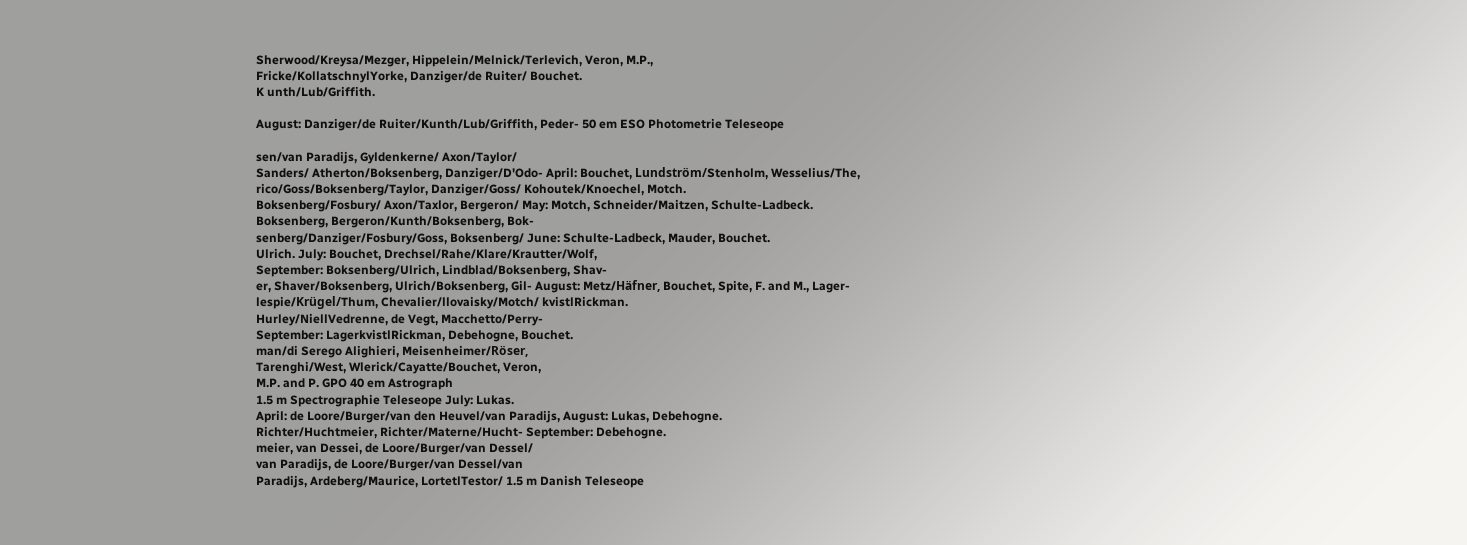Sherwood/Kreysa/Mezger, Hippelein/Melnick/Terlevich, Veron, M.P.,
Fricke/KollatschnylYorke, Danziger/de Ruiter/ Bouchet.
K unth/Lub/Griffith.

August: Danziger/de Ruiter/Kunth/Lub/Griffith, Peder- 50 em ESO Photometrie Teleseope

sen/van Paradijs, Gyldenkerne/ Axon/Taylor/
Sanders/ Atherton/Boksenberg, Danziger/D'Odo- April: Bouchet, Lundström/Stenholm, Wesselius/The,
rico/Goss/Boksenberg/Taylor, Danziger/Goss/ Kohoutek/Knoechel, Motch.
Boksenberg/Fosbury/ Axon/Taxlor, Bergeron/ May: Motch, Schneider/Maitzen, Schulte-Ladbeck.
Boksenberg, Bergeron/Kunth/Boksenberg, Bok-
senberg/Danziger/Fosbury/Goss, Boksenberg/ June: Schulte-Ladbeck, Mauder, Bouchet.
Ulrich. July: Bouchet, Drechsel/Rahe/Klare/Krautter/Wolf,
September: Boksenberg/Ulrich, Lindblad/Boksenberg, Shav-
er, Shaver/Boksenberg, Ulrich/Boksenberg, Gil- August: Metz/Häfner, Bouchet, Spite, F. and M., Lager-
lespie/Krügel/Thum, Chevalier/llovaisky/Motch/ kvistlRickman.
Hurley/NiellVedrenne, de Vegt, Macchetto/Perry-
September: LagerkvistlRickman, Debehogne, Bouchet.
man/di Serego Alighieri, Meisenheimer/Röser,
Tarenghi/West, Wlerick/Cayatte/Bouchet, Veron,
M.P. and P. GPO 40 em Astrograph
1.5 m Spectrographie Teleseope July: Lukas.
April: de Loore/Burger/van den Heuvel/van Paradijs, August: Lukas, Debehogne.
Richter/Huchtmeier, Richter/Materne/Hucht- September: Debehogne.
meier, van Dessei, de Loore/Burger/van Dessel/
van Paradijs, de Loore/Burger/van Dessel/van
Paradijs, Ardeberg/Maurice, LortetlTestor/ 1.5 m Danish Teleseope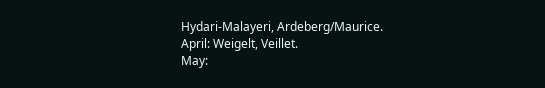Hydari-Malayeri, Ardeberg/Maurice.
April: Weigelt, Veillet.
May: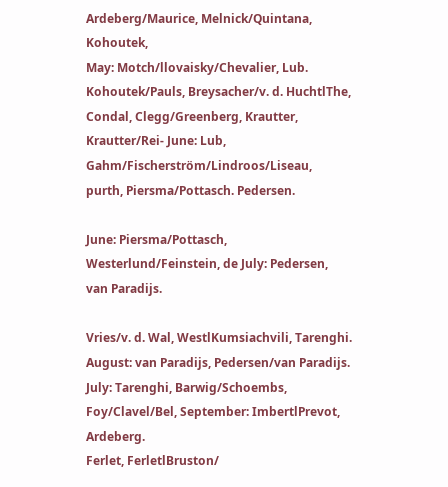Ardeberg/Maurice, Melnick/Quintana, Kohoutek,
May: Motch/llovaisky/Chevalier, Lub.
Kohoutek/Pauls, Breysacher/v. d. HuchtlThe,
Condal, Clegg/Greenberg, Krautter, Krautter/Rei- June: Lub, Gahm/Fischerström/Lindroos/Liseau,
purth, Piersma/Pottasch. Pedersen.

June: Piersma/Pottasch, Westerlund/Feinstein, de July: Pedersen, van Paradijs.

Vries/v. d. Wal, WestlKumsiachvili, Tarenghi. August: van Paradijs, Pedersen/van Paradijs.
July: Tarenghi, Barwig/Schoembs, Foy/Clavel/Bel, September: ImbertlPrevot, Ardeberg.
Ferlet, FerletlBruston/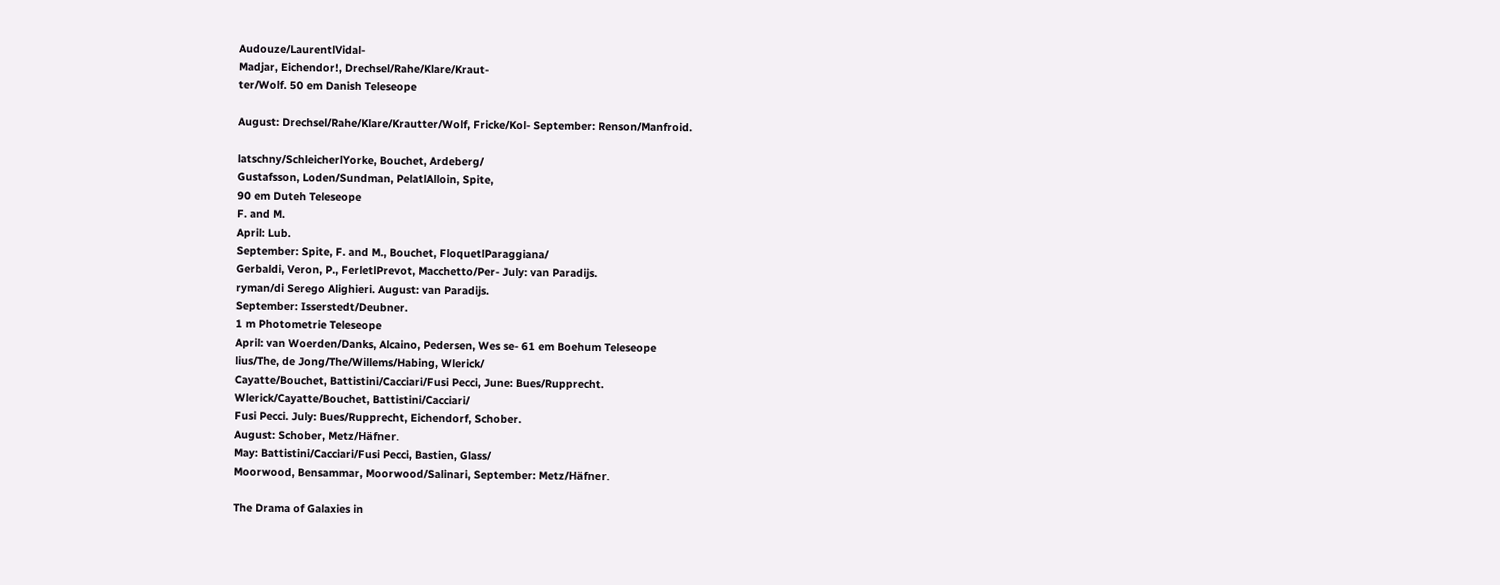Audouze/LaurentlVidal-
Madjar, Eichendor!, Drechsel/Rahe/Klare/Kraut-
ter/Wolf. 50 em Danish Teleseope

August: Drechsel/Rahe/Klare/Krautter/Wolf, Fricke/Kol- September: Renson/Manfroid.

latschny/SchleicherlYorke, Bouchet, Ardeberg/
Gustafsson, Loden/Sundman, PelatlAlloin, Spite,
90 em Duteh Teleseope
F. and M.
April: Lub.
September: Spite, F. and M., Bouchet, FloquetlParaggiana/
Gerbaldi, Veron, P., FerletlPrevot, Macchetto/Per- July: van Paradijs.
ryman/di Serego Alighieri. August: van Paradijs.
September: Isserstedt/Deubner.
1 m Photometrie Teleseope
April: van Woerden/Danks, Alcaino, Pedersen, Wes se- 61 em Boehum Teleseope
lius/The, de Jong/The/Willems/Habing, Wlerick/
Cayatte/Bouchet, Battistini/Cacciari/Fusi Pecci, June: Bues/Rupprecht.
Wlerick/Cayatte/Bouchet, Battistini/Cacciari/
Fusi Pecci. July: Bues/Rupprecht, Eichendorf, Schober.
August: Schober, Metz/Häfner.
May: Battistini/Cacciari/Fusi Pecci, Bastien, Glass/
Moorwood, Bensammar, Moorwood/Salinari, September: Metz/Häfner.

The Drama of Galaxies in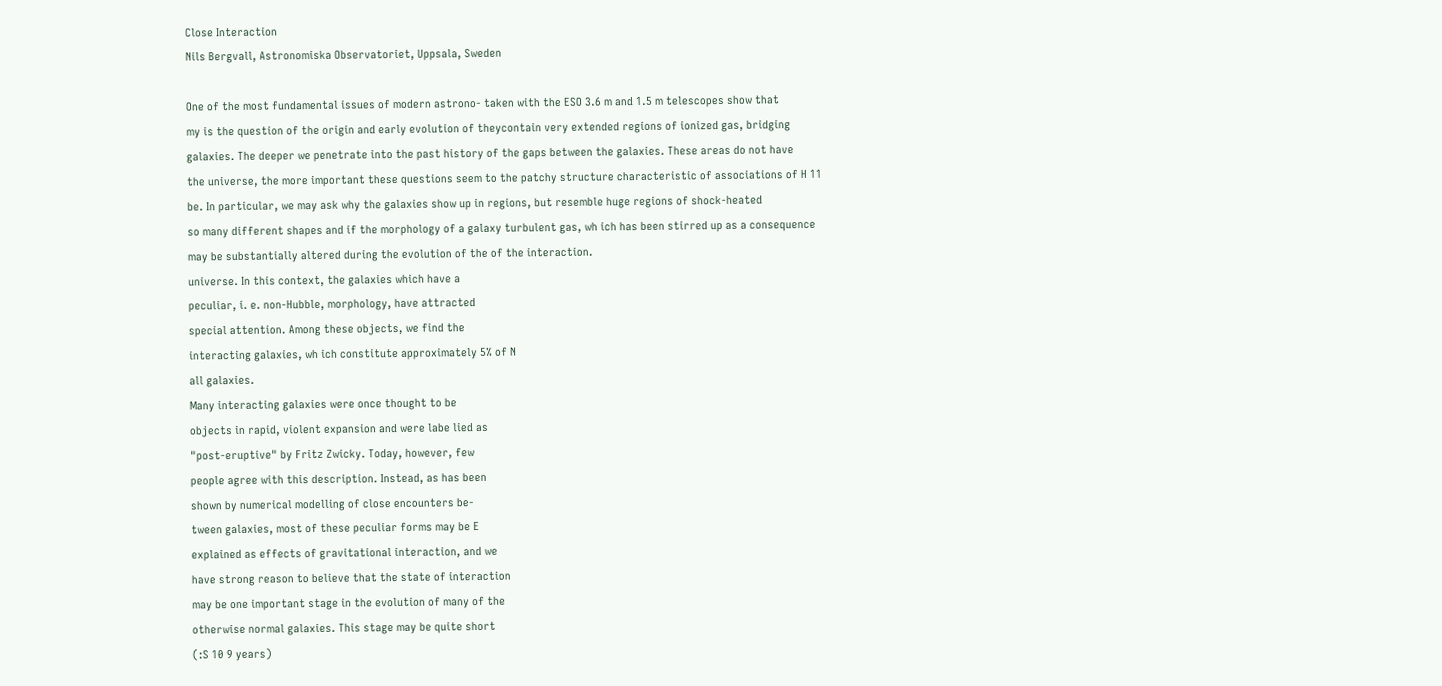Close Interaction
Nils Bergvall, Astronomiska Observatoriet, Uppsala, Sweden

One of the most fundamental issues of modern astrono- taken with the ESO 3.6 m and 1.5 m telescopes show that
my is the question of the origin and early evolution of theycontain very extended regions of ionized gas, bridging
galaxies. The deeper we penetrate into the past history of the gaps between the galaxies. These areas do not have
the universe, the more important these questions seem to the patchy structure characteristic of associations of H 11
be. In particular, we may ask why the galaxies show up in regions, but resemble huge regions of shock-heated
so many different shapes and if the morphology of a galaxy turbulent gas, wh ich has been stirred up as a consequence
may be substantially altered during the evolution of the of the interaction.
universe. In this context, the galaxies which have a
peculiar, i. e. non-Hubble, morphology, have attracted
special attention. Among these objects, we find the
interacting galaxies, wh ich constitute approximately 5% of N
all galaxies.
Many interacting galaxies were once thought to be
objects in rapid, violent expansion and were labe lied as
"post-eruptive" by Fritz Zwicky. Today, however, few
people agree with this description. Instead, as has been
shown by numerical modelling of close encounters be-
tween galaxies, most of these peculiar forms may be E
explained as effects of gravitational interaction, and we
have strong reason to believe that the state of interaction
may be one important stage in the evolution of many of the
otherwise normal galaxies. This stage may be quite short
(:S 10 9 years)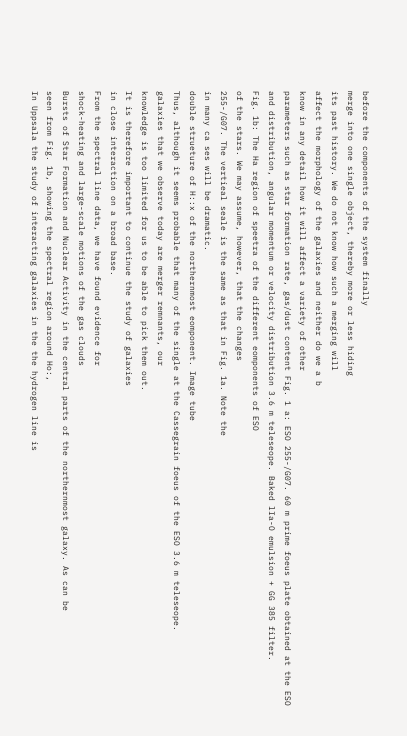before the components of the system finally
merge into one single object, thereby more or less hiding
its past history. We do not know how such a merging will
affect the morphology of the galaxies and neither do we a b
know in any detail how it will affect a variety of other
parameters such as star formation rate, gas/dust content Fig. 1 a: ESO 255-/G07. 60 m prime foeus plate obtained at the ESO
and distribution, angular momentum or velocity distribution 3.6 m teleseope. Baked lIa-O emulsion + GG 385 filter.
Fig. 1b: The Ha region of speetra of the different eomponents of ESO
of the stars. We may assume, however, that the changes
255-/G07. The vertieal seale is the same as that in Fig. 1a. Note the
in many ca ses will be dramatic.
double strueture of H::x of the northernmost eomponent. Image tube
Thus, although it seems probable that many of the single at the Cassegrain foeus of the ESO 3.6 m teleseope.
galaxies that we observe today are merger remnants, our
knowledge is too limited for us to be able to pick them out.
It is therefore important to continue the study of galaxies
in close interaction on a broad base.
From the spectral line data, we have found evidence for
shock-heating and large-scale motions of the gas clouds
Bursts of Star Formation and Nuclear Activity in the central parts of the northernmost galaxy. As can be
seen from Fig. 1b, showing the spectral region around Ho:,
In Uppsala the study of interacting galaxies in the the hydrogen line is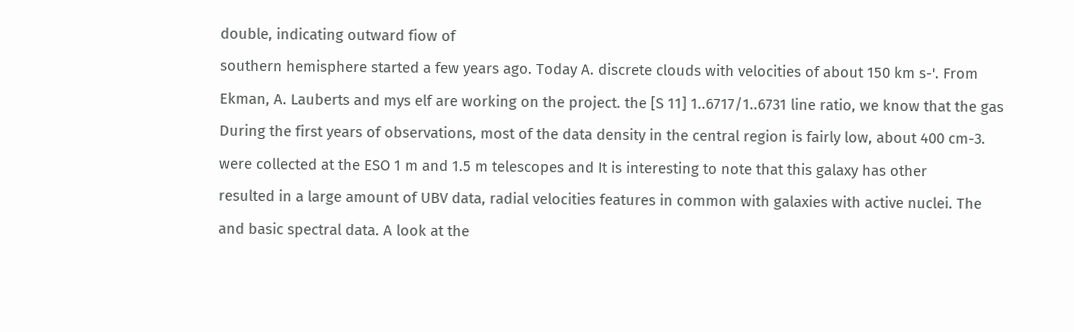double, indicating outward fiow of
southern hemisphere started a few years ago. Today A. discrete clouds with velocities of about 150 km s-'. From
Ekman, A. Lauberts and mys elf are working on the project. the [S 11] 1..6717/1..6731 line ratio, we know that the gas
During the first years of observations, most of the data density in the central region is fairly low, about 400 cm-3.
were collected at the ESO 1 m and 1.5 m telescopes and It is interesting to note that this galaxy has other
resulted in a large amount of UBV data, radial velocities features in common with galaxies with active nuclei. The
and basic spectral data. A look at the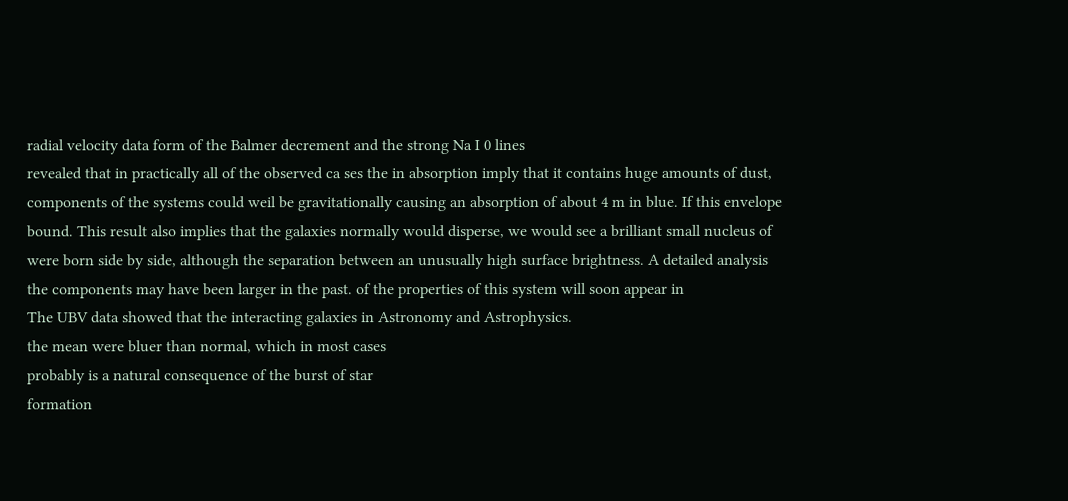radial velocity data form of the Balmer decrement and the strong Na I 0 lines
revealed that in practically all of the observed ca ses the in absorption imply that it contains huge amounts of dust,
components of the systems could weil be gravitationally causing an absorption of about 4 m in blue. If this envelope
bound. This result also implies that the galaxies normally would disperse, we would see a brilliant small nucleus of
were born side by side, although the separation between an unusually high surface brightness. A detailed analysis
the components may have been larger in the past. of the properties of this system will soon appear in
The UBV data showed that the interacting galaxies in Astronomy and Astrophysics.
the mean were bluer than normal, which in most cases
probably is a natural consequence of the burst of star
formation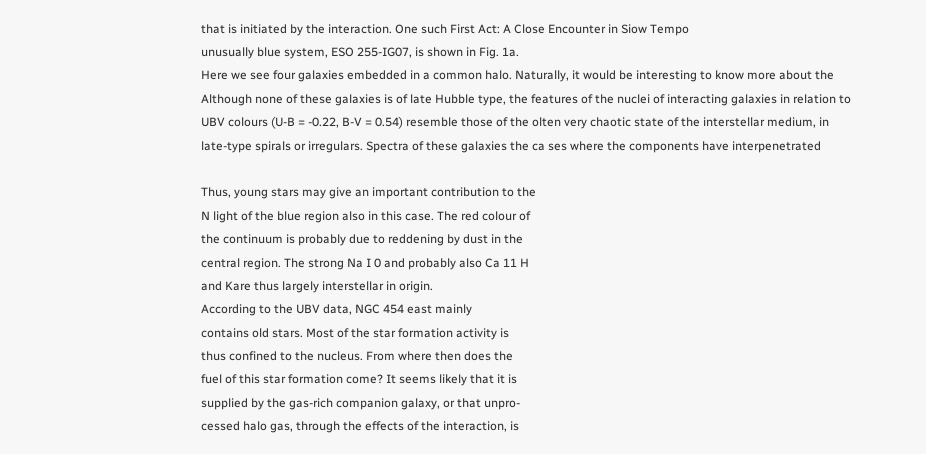that is initiated by the interaction. One such First Act: A Close Encounter in Siow Tempo
unusually blue system, ESO 255-IG07, is shown in Fig. 1a.
Here we see four galaxies embedded in a common halo. Naturally, it would be interesting to know more about the
Although none of these galaxies is of late Hubble type, the features of the nuclei of interacting galaxies in relation to
UBV colours (U-B = -0.22, B-V = 0.54) resemble those of the olten very chaotic state of the interstellar medium, in
late-type spirals or irregulars. Spectra of these galaxies the ca ses where the components have interpenetrated

Thus, young stars may give an important contribution to the
N light of the blue region also in this case. The red colour of
the continuum is probably due to reddening by dust in the
central region. The strong Na I 0 and probably also Ca 11 H
and Kare thus largely interstellar in origin.
According to the UBV data, NGC 454 east mainly
contains old stars. Most of the star formation activity is
thus confined to the nucleus. From where then does the
fuel of this star formation come? It seems likely that it is
supplied by the gas-rich companion galaxy, or that unpro-
cessed halo gas, through the effects of the interaction, is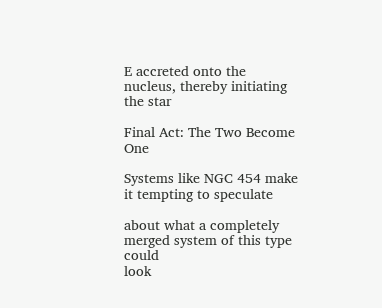E accreted onto the nucleus, thereby initiating the star

Final Act: The Two Become One

Systems like NGC 454 make it tempting to speculate

about what a completely merged system of this type could
look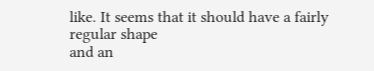like. It seems that it should have a fairly regular shape
and an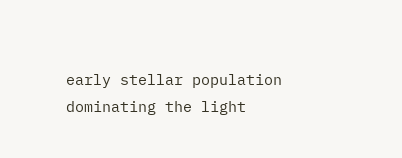early stellar population dominating the light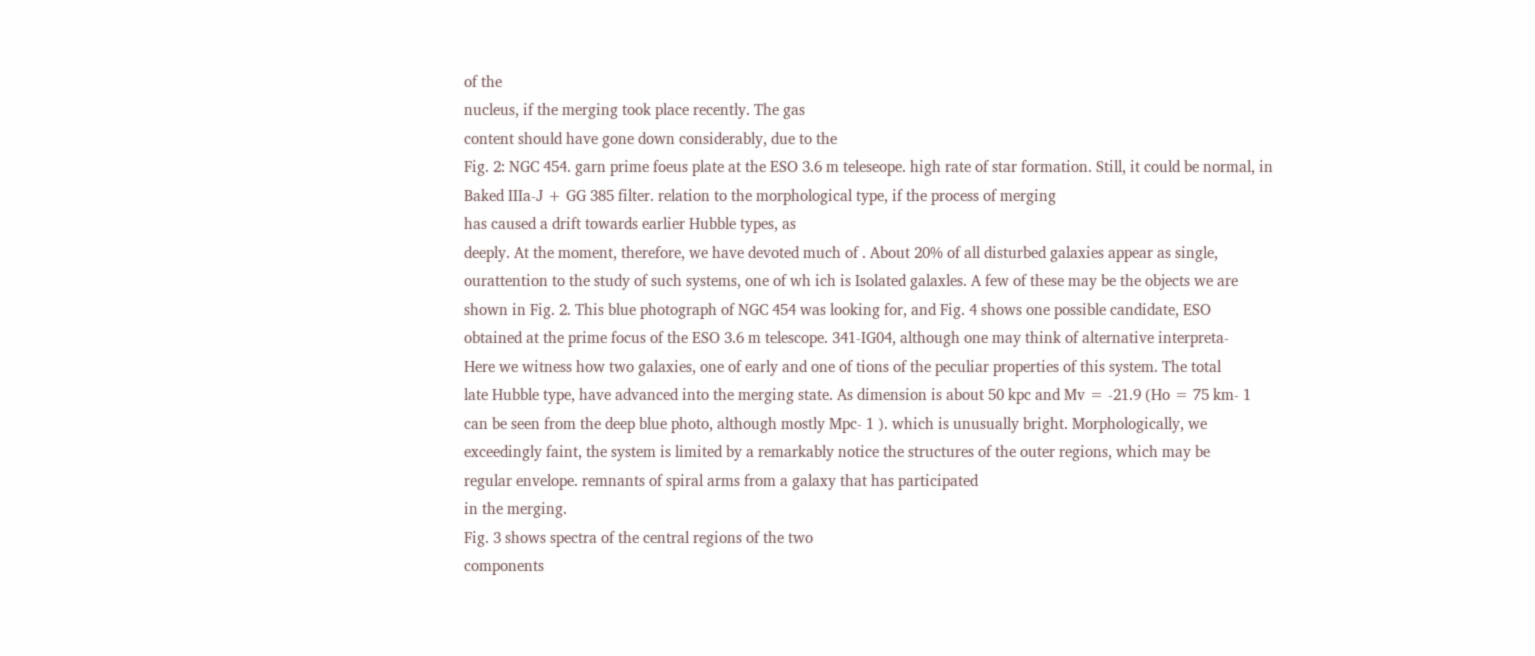of the
nucleus, if the merging took place recently. The gas
content should have gone down considerably, due to the
Fig. 2: NGC 454. garn prime foeus plate at the ESO 3.6 m teleseope. high rate of star formation. Still, it could be normal, in
Baked IIIa-J + GG 385 filter. relation to the morphological type, if the process of merging
has caused a drift towards earlier Hubble types, as
deeply. At the moment, therefore, we have devoted much of . About 20% of all disturbed galaxies appear as single,
ourattention to the study of such systems, one of wh ich is Isolated galaxles. A few of these may be the objects we are
shown in Fig. 2. This blue photograph of NGC 454 was looking for, and Fig. 4 shows one possible candidate, ESO
obtained at the prime focus of the ESO 3.6 m telescope. 341-IG04, although one may think of alternative interpreta-
Here we witness how two galaxies, one of early and one of tions of the peculiar properties of this system. The total
late Hubble type, have advanced into the merging state. As dimension is about 50 kpc and Mv = -21.9 (Ho = 75 km- 1
can be seen from the deep blue photo, although mostly Mpc- 1 ). which is unusually bright. Morphologically, we
exceedingly faint, the system is limited by a remarkably notice the structures of the outer regions, which may be
regular envelope. remnants of spiral arms from a galaxy that has participated
in the merging.
Fig. 3 shows spectra of the central regions of the two
components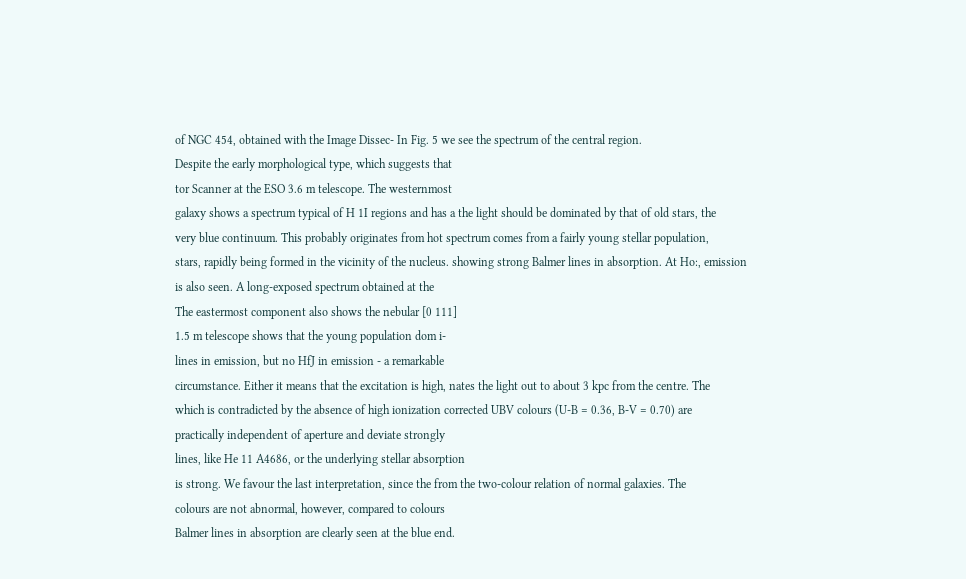of NGC 454, obtained with the Image Dissec- In Fig. 5 we see the spectrum of the central region.
Despite the early morphological type, which suggests that
tor Scanner at the ESO 3.6 m telescope. The westernmost
galaxy shows a spectrum typical of H 1I regions and has a the light should be dominated by that of old stars, the
very blue continuum. This probably originates from hot spectrum comes from a fairly young stellar population,
stars, rapidly being formed in the vicinity of the nucleus. showing strong Balmer lines in absorption. At Ho:, emission
is also seen. A long-exposed spectrum obtained at the
The eastermost component also shows the nebular [0 111]
1.5 m telescope shows that the young population dom i-
lines in emission, but no HfJ in emission - a remarkable
circumstance. Either it means that the excitation is high, nates the light out to about 3 kpc from the centre. The
which is contradicted by the absence of high ionization corrected UBV colours (U-B = 0.36, B-V = 0.70) are
practically independent of aperture and deviate strongly
lines, like He 11 A4686, or the underlying stellar absorption
is strong. We favour the last interpretation, since the from the two-colour relation of normal galaxies. The
colours are not abnormal, however, compared to colours
Balmer lines in absorption are clearly seen at the blue end.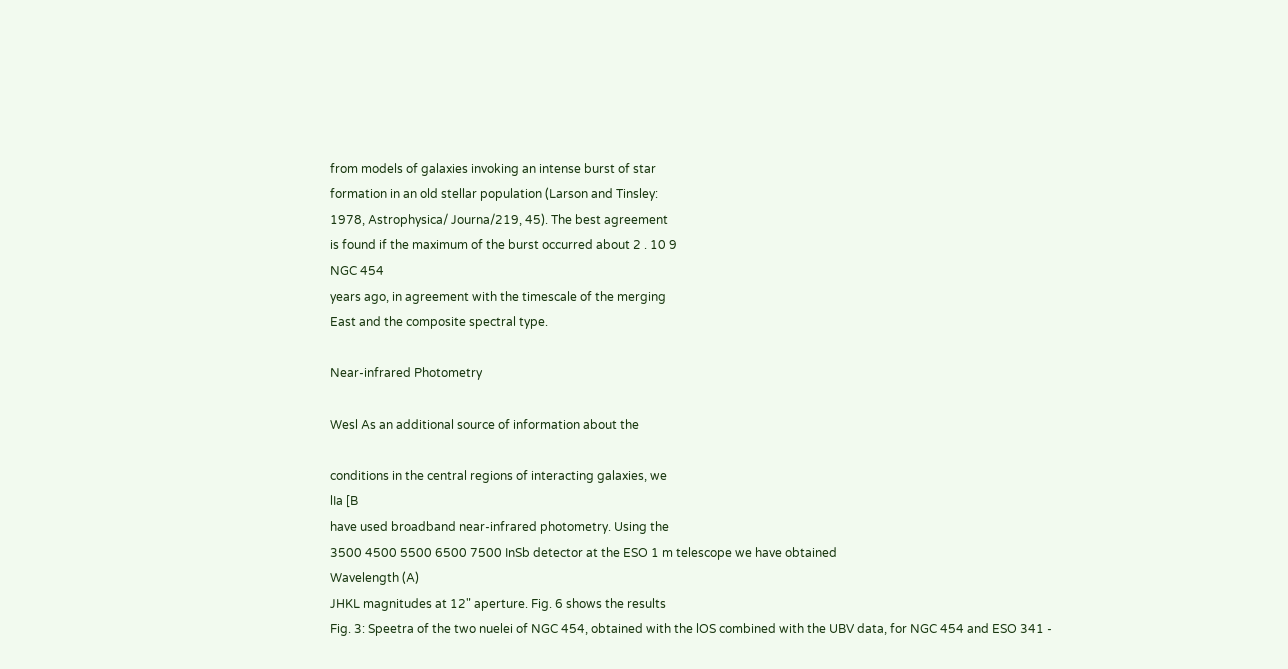from models of galaxies invoking an intense burst of star
formation in an old stellar population (Larson and Tinsley:
1978, Astrophysica/ Journa/219, 45). The best agreement
is found if the maximum of the burst occurred about 2 . 10 9
NGC 454
years ago, in agreement with the timescale of the merging
East and the composite spectral type.

Near-infrared Photometry

Wesl As an additional source of information about the

conditions in the central regions of interacting galaxies, we
lIa [B
have used broadband near-infrared photometry. Using the
3500 4500 5500 6500 7500 InSb detector at the ESO 1 m telescope we have obtained
Wavelength (A)
JHKL magnitudes at 12" aperture. Fig. 6 shows the results
Fig. 3: Speetra of the two nuelei of NGC 454, obtained with the lOS combined with the UBV data, for NGC 454 and ESO 341 -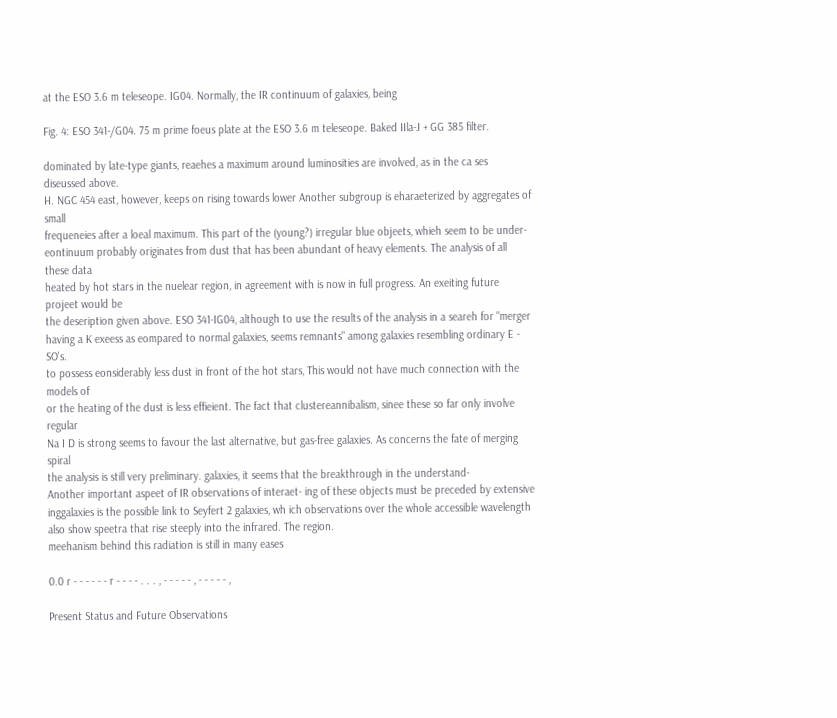at the ESO 3.6 m teleseope. IG04. Normally, the IR continuum of galaxies, being

Fig. 4: ESO 341-/G04. 75 m prime foeus plate at the ESO 3.6 m teleseope. Baked IIla-J + GG 385 filter.

dominated by late-type giants, reaehes a maximum around luminosities are involved, as in the ca ses diseussed above.
H. NGC 454 east, however, keeps on rising towards lower Another subgroup is eharaeterized by aggregates of small
frequeneies after a loeal maximum. This part of the (young?) irregular blue objeets, whieh seem to be under-
eontinuum probably originates from dust that has been abundant of heavy elements. The analysis of all these data
heated by hot stars in the nuelear region, in agreement with is now in full progress. An exeiting future projeet would be
the deseription given above. ESO 341-IG04, although to use the results of the analysis in a seareh for "merger
having a K exeess as eompared to normal galaxies, seems remnants" among galaxies resembling ordinary E - SO's.
to possess eonsiderably less dust in front of the hot stars, This would not have much connection with the models of
or the heating of the dust is less effieient. The fact that clustereannibalism, sinee these so far only involve regular
Na I D is strong seems to favour the last alternative, but gas-free galaxies. As concerns the fate of merging spiral
the analysis is still very preliminary. galaxies, it seems that the breakthrough in the understand-
Another important aspeet of IR observations of interaet- ing of these objects must be preceded by extensive
inggalaxies is the possible link to Seyfert 2 galaxies, wh ich observations over the whole accessible wavelength
also show speetra that rise steeply into the infrared. The region.
meehanism behind this radiation is still in many eases

0.0 r - - - - - - r - - - - . . . , - - - - - , - - - - - ,

Present Status and Future Observations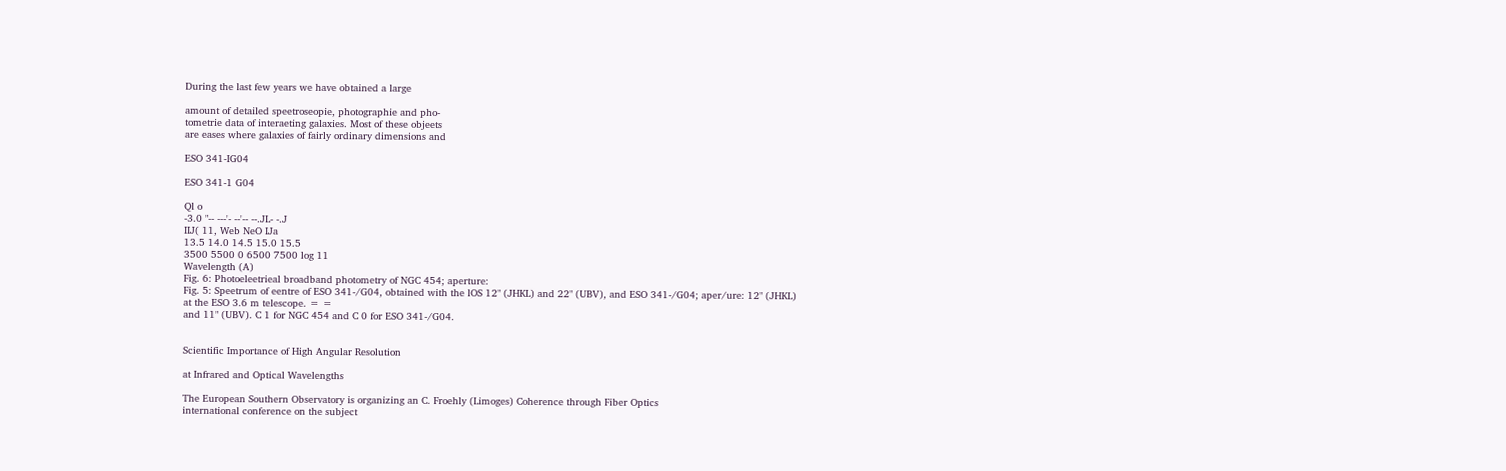During the last few years we have obtained a large

amount of detailed speetroseopie, photographie and pho-
tometrie data of interaeting galaxies. Most of these objeets
are eases where galaxies of fairly ordinary dimensions and

ESO 341-IG04

ESO 341-1 G04

Ql o
-3.0 "-- ---'- --'-- --.JL- -.J
IIJ( 11, Web NeO IJa
13.5 14.0 14.5 15.0 15.5
3500 5500 0 6500 7500 log 11
Wavelength (A)
Fig. 6: Photoeleetrieal broadband photometry of NGC 454; aperture:
Fig. 5: Speetrum of eentre of ESO 341-/G04, obtained with the lOS 12" (JHKL) and 22" (UBV), and ESO 341-/G04; aper/ure: 12" (JHKL)
at the ESO 3.6 m telescope. = =
and 11" (UBV). C 1 for NGC 454 and C 0 for ESO 341-/G04.


Scientific Importance of High Angular Resolution

at Infrared and Optical Wavelengths

The European Southern Observatory is organizing an C. Froehly (Limoges) Coherence through Fiber Optics
international conference on the subject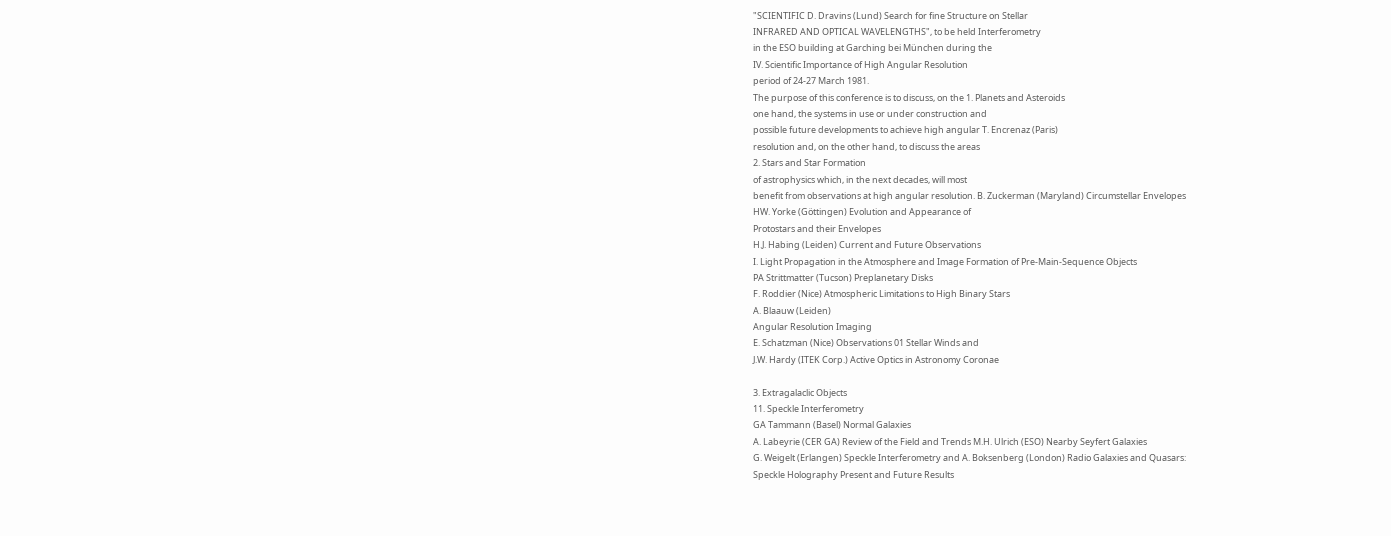"SCIENTIFIC D. Dravins (Lund) Search for fine Structure on Stellar
INFRARED AND OPTICAL WAVELENGTHS", to be held Interferometry
in the ESO building at Garching bei München during the
IV. Scientific Importance of High Angular Resolution
period of 24-27 March 1981.
The purpose of this conference is to discuss, on the 1. Planets and Asteroids
one hand, the systems in use or under construction and
possible future developments to achieve high angular T. Encrenaz (Paris)
resolution and, on the other hand, to discuss the areas
2. Stars and Star Formation
of astrophysics which, in the next decades, will most
benefit from observations at high angular resolution. B. Zuckerman (Maryland) Circumstellar Envelopes
HW. Yorke (Göttingen) Evolution and Appearance of
Protostars and their Envelopes
H.J. Habing (Leiden) Current and Future Observations
I. Light Propagation in the Atmosphere and Image Formation of Pre-Main-Sequence Objects
PA Strittmatter (Tucson) Preplanetary Disks
F. Roddier (Nice) Atmospheric Limitations to High Binary Stars
A. Blaauw (Leiden)
Angular Resolution Imaging
E. Schatzman (Nice) Observations 01 Stellar Winds and
J.W. Hardy (ITEK Corp.) Active Optics in Astronomy Coronae

3. Extragalaclic Objects
11. Speckle Interferometry
GA Tammann (Basel) Normal Galaxies
A. Labeyrie (CER GA) Review of the Field and Trends M.H. Ulrich (ESO) Nearby Seyfert Galaxies
G. Weigelt (Erlangen) Speckle Interferometry and A. Boksenberg (London) Radio Galaxies and Quasars:
Speckle Holography Present and Future Results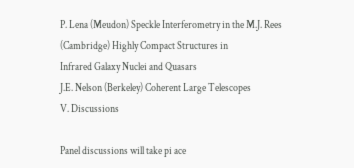P. Lena (Meudon) Speckle Interferometry in the M.J. Rees (Cambridge) Highly Compact Structures in
Infrared Galaxy Nuclei and Quasars
J.E. Nelson (Berkeley) Coherent Large Telescopes
V. Discussions

Panel discussions will take pi ace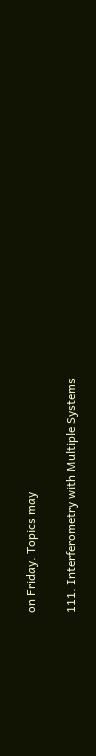on Friday. Topics may

111. Interferometry with Multiple Systems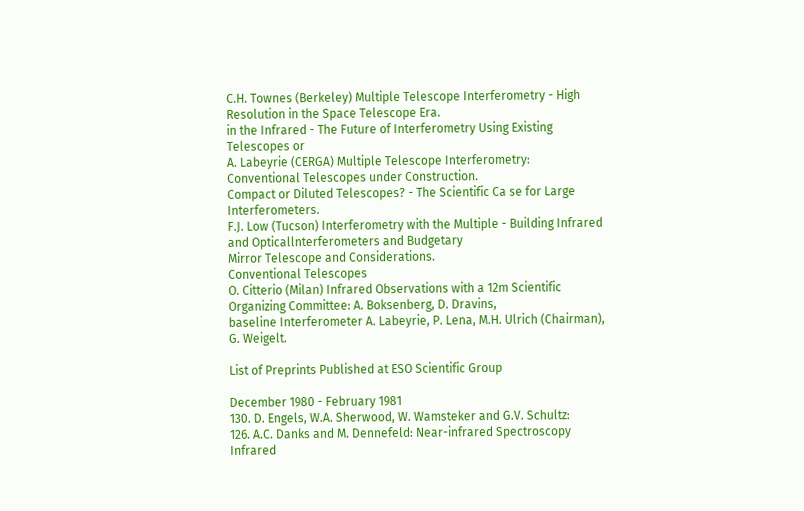C.H. Townes (Berkeley) Multiple Telescope Interferometry - High Resolution in the Space Telescope Era.
in the Infrared - The Future of Interferometry Using Existing Telescopes or
A. Labeyrie (CERGA) Multiple Telescope Interferometry: Conventional Telescopes under Construction.
Compact or Diluted Telescopes? - The Scientific Ca se for Large Interferometers.
F.J. Low (Tucson) Interferometry with the Multiple - Building Infrared and Opticallnterferometers and Budgetary
Mirror Telescope and Considerations.
Conventional Telescopes
O. Citterio (Milan) Infrared Observations with a 12m Scientific Organizing Committee: A. Boksenberg, D. Dravins,
baseline Interferometer A. Labeyrie, P. Lena, M.H. Ulrich (Chairman), G. Weigelt.

List of Preprints Published at ESO Scientific Group

December 1980 - February 1981
130. D. Engels, W.A. Sherwood, W. Wamsteker and G.V. Schultz:
126. A.C. Danks and M. Dennefeld: Near-infrared Spectroscopy Infrared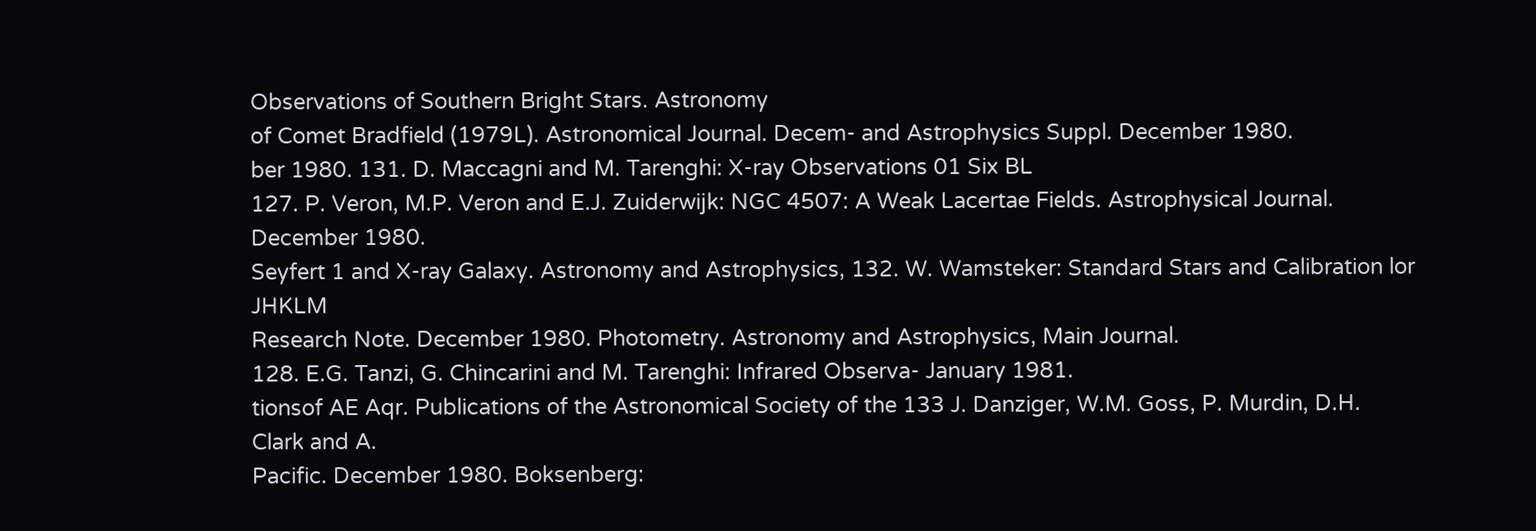Observations of Southern Bright Stars. Astronomy
of Comet Bradfield (1979L). Astronomical Journal. Decem- and Astrophysics Suppl. December 1980.
ber 1980. 131. D. Maccagni and M. Tarenghi: X-ray Observations 01 Six BL
127. P. Veron, M.P. Veron and E.J. Zuiderwijk: NGC 4507: A Weak Lacertae Fields. Astrophysical Journal. December 1980.
Seyfert 1 and X-ray Galaxy. Astronomy and Astrophysics, 132. W. Wamsteker: Standard Stars and Calibration lor JHKLM
Research Note. December 1980. Photometry. Astronomy and Astrophysics, Main Journal.
128. E.G. Tanzi, G. Chincarini and M. Tarenghi: Infrared Observa- January 1981.
tionsof AE Aqr. Publications of the Astronomical Society of the 133 J. Danziger, W.M. Goss, P. Murdin, D.H. Clark and A.
Pacific. December 1980. Boksenberg: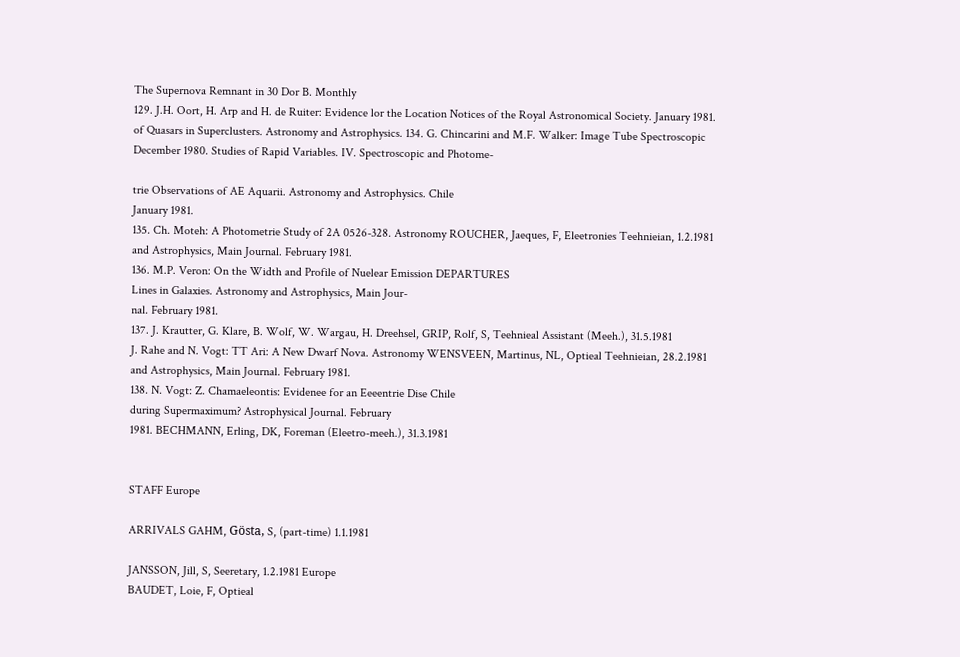The Supernova Remnant in 30 Dor B. Monthly
129. J.H. Oort, H. Arp and H. de Ruiter: Evidence lor the Location Notices of the Royal Astronomical Society. January 1981.
of Quasars in Superclusters. Astronomy and Astrophysics. 134. G. Chincarini and M.F. Walker: Image Tube Spectroscopic
December 1980. Studies of Rapid Variables. IV. Spectroscopic and Photome-

trie Observations of AE Aquarii. Astronomy and Astrophysics. Chile
January 1981.
135. Ch. Moteh: A Photometrie Study of 2A 0526-328. Astronomy ROUCHER, Jaeques, F, Eleetronies Teehnieian, 1.2.1981
and Astrophysics, Main Journal. February 1981.
136. M.P. Veron: On the Width and Profile of Nuelear Emission DEPARTURES
Lines in Galaxies. Astronomy and Astrophysics, Main Jour-
nal. February 1981.
137. J. Krautter, G. Klare, B. Wolf, W. Wargau, H. Dreehsel, GRIP, Rolf, S, Teehnieal Assistant (Meeh.), 31.5.1981
J. Rahe and N. Vogt: TT Ari: A New Dwarf Nova. Astronomy WENSVEEN, Martinus, NL, Optieal Teehnieian, 28.2.1981
and Astrophysics, Main Journal. February 1981.
138. N. Vogt: Z. Chamaeleontis: Evidenee for an Eeeentrie Dise Chile
during Supermaximum? Astrophysical Journal. February
1981. BECHMANN, Erling, DK, Foreman (Eleetro-meeh.), 31.3.1981


STAFF Europe

ARRIVALS GAHM, Gösta, S, (part-time) 1.1.1981

JANSSON, Jill, S, Seeretary, 1.2.1981 Europe
BAUDET, Loie, F, Optieal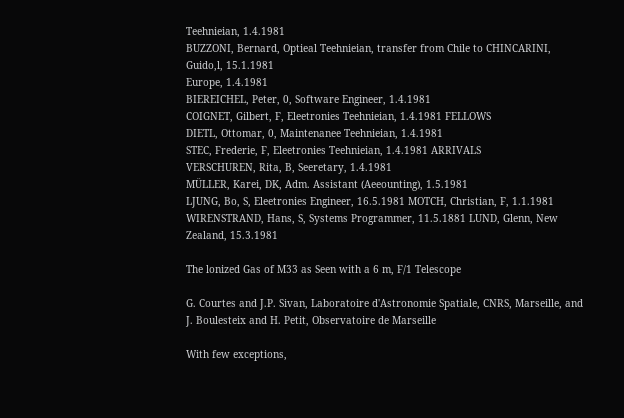Teehnieian, 1.4.1981
BUZZONI, Bernard, Optieal Teehnieian, transfer from Chile to CHINCARINI, Guido,l, 15.1.1981
Europe, 1.4.1981
BIEREICHEL, Peter, 0, Software Engineer, 1.4.1981
COIGNET, Gilbert, F, Eleetronies Teehnieian, 1.4.1981 FELLOWS
DIETL, Ottomar, 0, Maintenanee Teehnieian, 1.4.1981
STEC, Frederie, F, Eleetronies Teehnieian, 1.4.1981 ARRIVALS
VERSCHUREN, Rita, B, Seeretary, 1.4.1981
MÜLLER, Karei, DK, Adm. Assistant (Aeeounting), 1.5.1981
LJUNG, Bo, S, Eleetronies Engineer, 16.5.1981 MOTCH, Christian, F, 1.1.1981
WIRENSTRAND, Hans, S, Systems Programmer, 11.5.1881 LUND, Glenn, New Zealand, 15.3.1981

The lonized Gas of M33 as Seen with a 6 m, F/1 Telescope

G. Courtes and J.P. Sivan, Laboratoire d'Astronomie Spatiale, CNRS, Marseille, and
J. Boulesteix and H. Petit, Observatoire de Marseille

With few exceptions,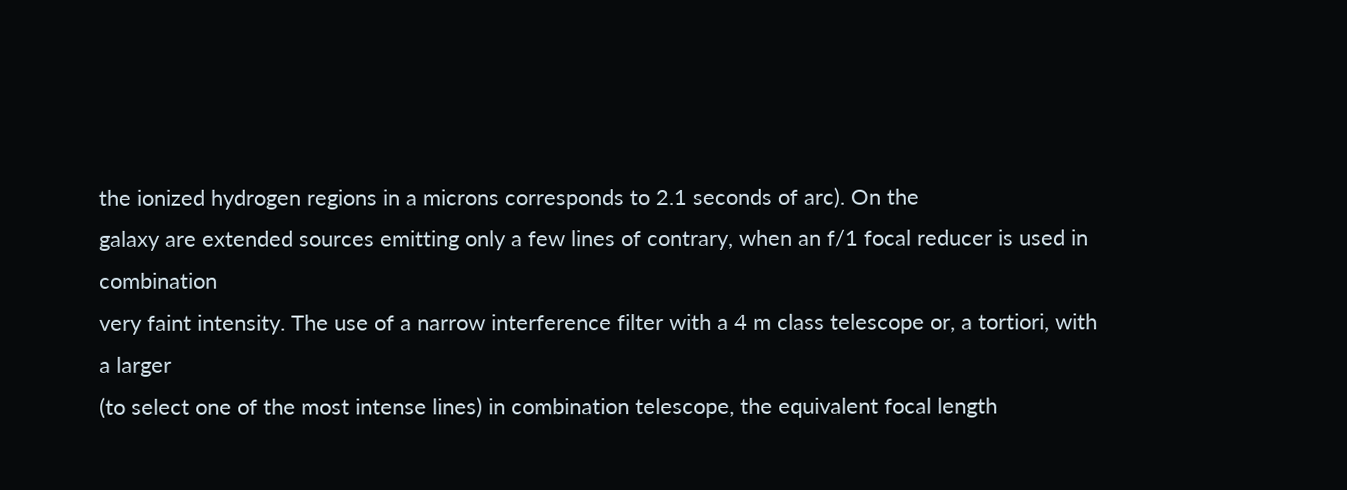the ionized hydrogen regions in a microns corresponds to 2.1 seconds of arc). On the
galaxy are extended sources emitting only a few lines of contrary, when an f/1 focal reducer is used in combination
very faint intensity. The use of a narrow interference filter with a 4 m class telescope or, a tortiori, with a larger
(to select one of the most intense lines) in combination telescope, the equivalent focal length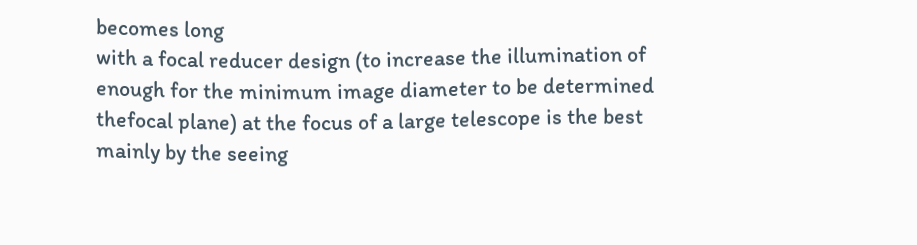becomes long
with a focal reducer design (to increase the illumination of enough for the minimum image diameter to be determined
thefocal plane) at the focus of a large telescope is the best mainly by the seeing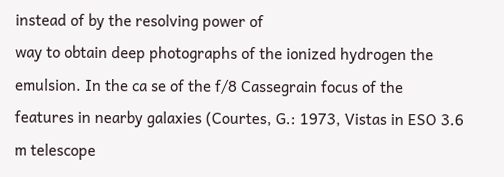instead of by the resolving power of
way to obtain deep photographs of the ionized hydrogen the emulsion. In the ca se of the f/8 Cassegrain focus of the
features in nearby galaxies (Courtes, G.: 1973, Vistas in ESO 3.6 m telescope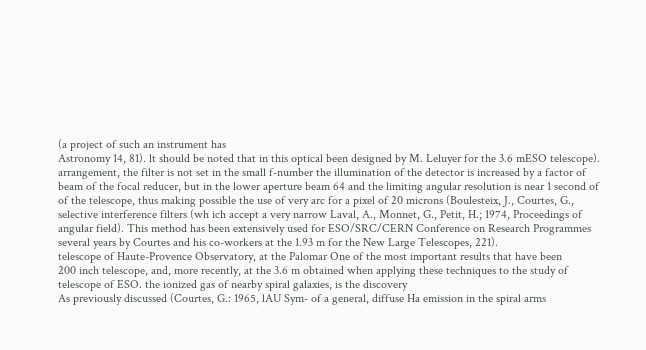(a project of such an instrument has
Astronomy 14, 81). lt should be noted that in this optical been designed by M. Leluyer for the 3.6 mESO telescope).
arrangement, the filter is not set in the small f-number the illumination of the detector is increased by a factor of
beam of the focal reducer, but in the lower aperture beam 64 and the limiting angular resolution is near 1 second of
of the telescope, thus making possible the use of very arc for a pixel of 20 microns (Boulesteix, J., Courtes, G.,
selective interference filters (wh ich accept a very narrow Laval, A., Monnet, G., Petit, H.; 1974, Proceedings of
angular field). This method has been extensively used for ESO/SRC/CERN Conference on Research Programmes
several years by Courtes and his co-workers at the 1.93 m for the New Large Telescopes, 221).
telescope of Haute-Provence Observatory, at the Palomar One of the most important results that have been
200 inch telescope, and, more recently, at the 3.6 m obtained when applying these techniques to the study of
telescope of ESO. the ionized gas of nearby spiral galaxies, is the discovery
As previously discussed (Courtes, G.: 1965, lAU Sym- of a general, diffuse Ha emission in the spiral arms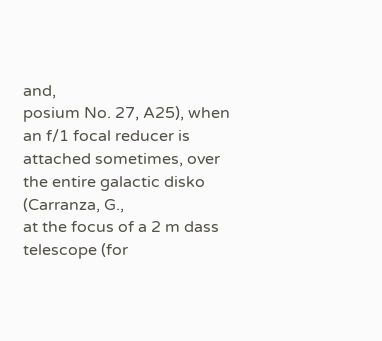and,
posium No. 27, A25), when an f/1 focal reducer is attached sometimes, over the entire galactic disko (Carranza, G.,
at the focus of a 2 m dass telescope (for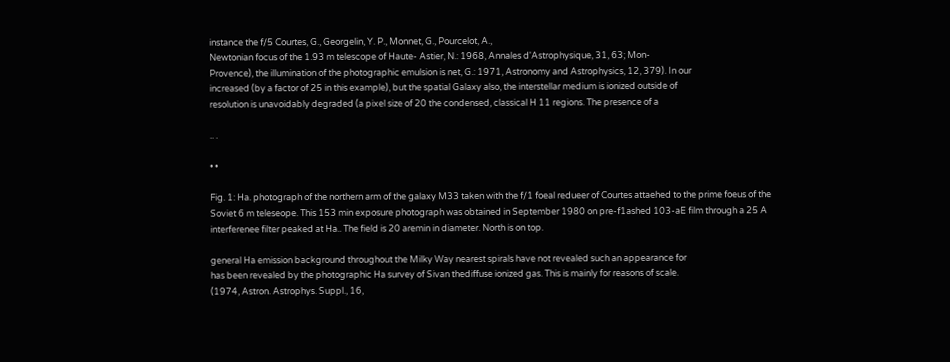instance the f/5 Courtes, G., Georgelin, Y. P., Monnet, G., Pourcelot, A.,
Newtonian focus of the 1.93 m telescope of Haute- Astier, N.: 1968, Annales d'Astrophysique, 31, 63; Mon-
Provence), the illumination of the photographic emulsion is net, G.: 1971, Astronomy and Astrophysics, 12, 379). In our
increased (by a factor of 25 in this example), but the spatial Galaxy also, the interstellar medium is ionized outside of
resolution is unavoidably degraded (a pixel size of 20 the condensed, classical H 11 regions. The presence of a

.. .

• •

Fig. 1: Ha. photograph of the northern arm of the galaxy M33 taken with the f/1 foeal redueer of Courtes attaehed to the prime foeus of the
Soviet 6 m teleseope. This 153 min exposure photograph was obtained in September 1980 on pre-f1ashed 103-aE film through a 25 A
interferenee filter peaked at Ha.. The field is 20 aremin in diameter. North is on top.

general Ha emission background throughout the Milky Way nearest spirals have not revealed such an appearance for
has been revealed by the photographic Ha survey of Sivan thediffuse ionized gas. This is mainly for reasons of scale.
(1974, Astron. Astrophys. Suppl., 16,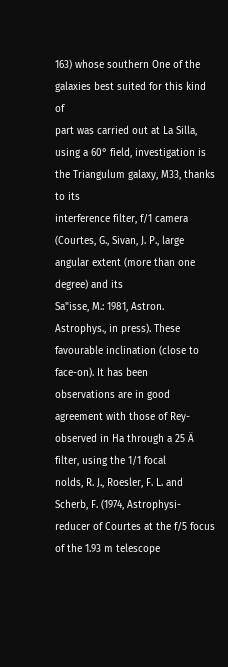163) whose southern One of the galaxies best suited for this kind of
part was carried out at La Silla, using a 60° field, investigation is the Triangulum galaxy, M33, thanks to its
interference filter, f/1 camera (Courtes, G., Sivan, J. P., large angular extent (more than one degree) and its
Sa"isse, M.: 1981, Astron. Astrophys., in press). These favourable inclination (close to face-on). It has been
observations are in good agreement with those of Rey- observed in Ha through a 25 Ä filter, using the 1/1 focal
nolds, R. J., Roesler, F. L. and Scherb, F. (1974, Astrophysi- reducer of Courtes at the f/5 focus of the 1.93 m telescope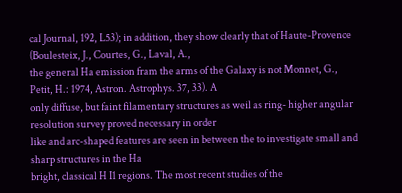cal Journal, 192, L53); in addition, they show clearly that of Haute-Provence (Boulesteix, J., Courtes, G., Laval, A.,
the general Ha emission fram the arms of the Galaxy is not Monnet, G., Petit, H.: 1974, Astron. Astrophys. 37, 33). A
only diffuse, but faint filamentary structures as weil as ring- higher angular resolution survey proved necessary in order
like and arc-shaped features are seen in between the to investigate small and sharp structures in the Ha
bright, classical H I1 regions. The most recent studies of the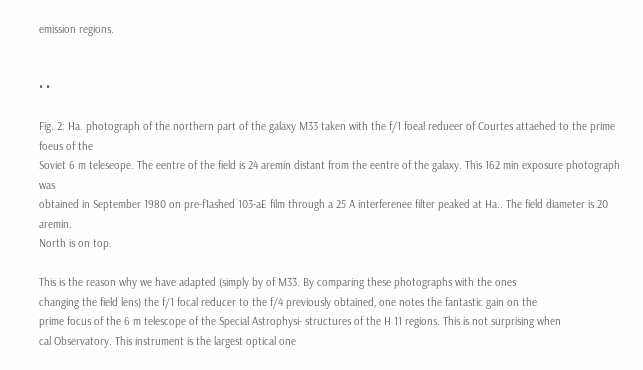emission regions.


• •

Fig. 2: Ha. photograph of the northern part of the galaxy M33 taken with the f/1 foeal redueer of Courtes attaehed to the prime foeus of the
Soviet 6 m teleseope. The eentre of the field is 24 aremin distant from the eentre of the galaxy. This 162 min exposure photograph was
obtained in September 1980 on pre-f1ashed 103-aE film through a 25 A interferenee filter peaked at Ha.. The field diameter is 20 aremin.
North is on top.

This is the reason why we have adapted (simply by of M33. By comparing these photographs with the ones
changing the field lens) the f/1 focal reducer to the f/4 previously obtained, one notes the fantastic gain on the
prime focus of the 6 m telescope of the Special Astrophysi- structures of the H 11 regions. This is not surprising when
cal Observatory. This instrument is the largest optical one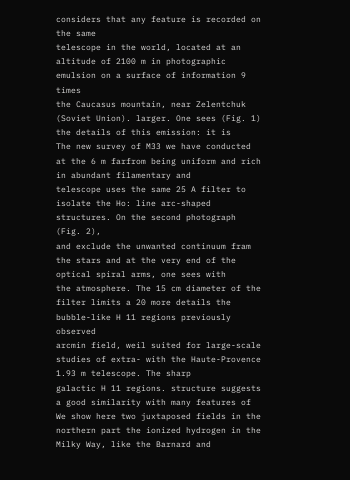considers that any feature is recorded on the same
telescope in the world, located at an altitude of 2100 m in photographic emulsion on a surface of information 9 times
the Caucasus mountain, near Zelentchuk (Soviet Union). larger. One sees (Fig. 1) the details of this emission: it is
The new survey of M33 we have conducted at the 6 m farfrom being uniform and rich in abundant filamentary and
telescope uses the same 25 A filter to isolate the Ho: line arc-shaped structures. On the second photograph (Fig. 2),
and exclude the unwanted continuum fram the stars and at the very end of the optical spiral arms, one sees with
the atmosphere. The 15 cm diameter of the filter limits a 20 more details the bubble-like H 11 regions previously observed
arcmin field, weil suited for large-scale studies of extra- with the Haute-Provence 1.93 m telescope. The sharp
galactic H 11 regions. structure suggests a good similarity with many features of
We show here two juxtaposed fields in the northern part the ionized hydrogen in the Milky Way, like the Barnard and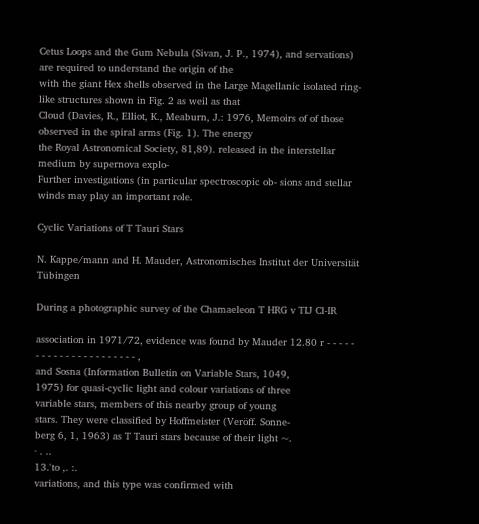Cetus Loops and the Gum Nebula (Sivan, J. P., 1974), and servations) are required to understand the origin of the
with the giant Hex shells observed in the Large Magellanic isolated ring-like structures shown in Fig. 2 as weil as that
Cloud (Davies, R., Elliot, K., Meaburn, J.: 1976, Memoirs of of those observed in the spiral arms (Fig. 1). The energy
the Royal Astronomical Society, 81,89). released in the interstellar medium by supernova explo-
Further investigations (in particular spectroscopic ob- sions and stellar winds may play an important role.

Cyclic Variations of T Tauri Stars

N. Kappe/mann and H. Mauder, Astronomisches Institut der Universität Tübingen

During a photographic survey of the Chamaeleon T HRG v TIJ Cl-IR

association in 1971/72, evidence was found by Mauder 12.80 r - - - - - - - - - - - - - - - - - - - - - - ,
and Sosna (Information Bulletin on Variable Stars, 1049,
1975) for quasi-cyclic light and colour variations of three
variable stars, members of this nearby group of young
stars. They were classified by Hoffmeister (Veröff. Sonne-
berg 6, 1, 1963) as T Tauri stars because of their light ~.
· . ..
13.'to ,. :.
variations, and this type was confirmed with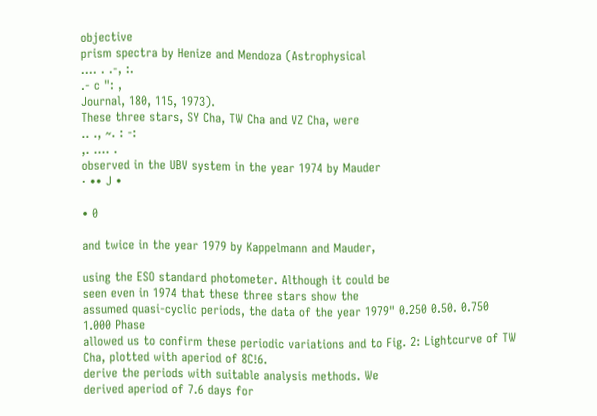objective
prism spectra by Henize and Mendoza (Astrophysical
.... . .-, :.
.- c ": ,
Journal, 180, 115, 1973).
These three stars, SY Cha, TW Cha and VZ Cha, were
.. ., ~. : -:
,. .... .
observed in the UBV system in the year 1974 by Mauder
· •• J •

• 0

and twice in the year 1979 by Kappelmann and Mauder,

using the ESO standard photometer. Although it could be
seen even in 1974 that these three stars show the
assumed quasi-cyclic periods, the data of the year 1979" 0.250 0.50. 0.750 1.000 Phase
allowed us to confirm these periodic variations and to Fig. 2: Lightcurve of TW Cha, plotted with aperiod of 8C!6.
derive the periods with suitable analysis methods. We
derived aperiod of 7.6 days for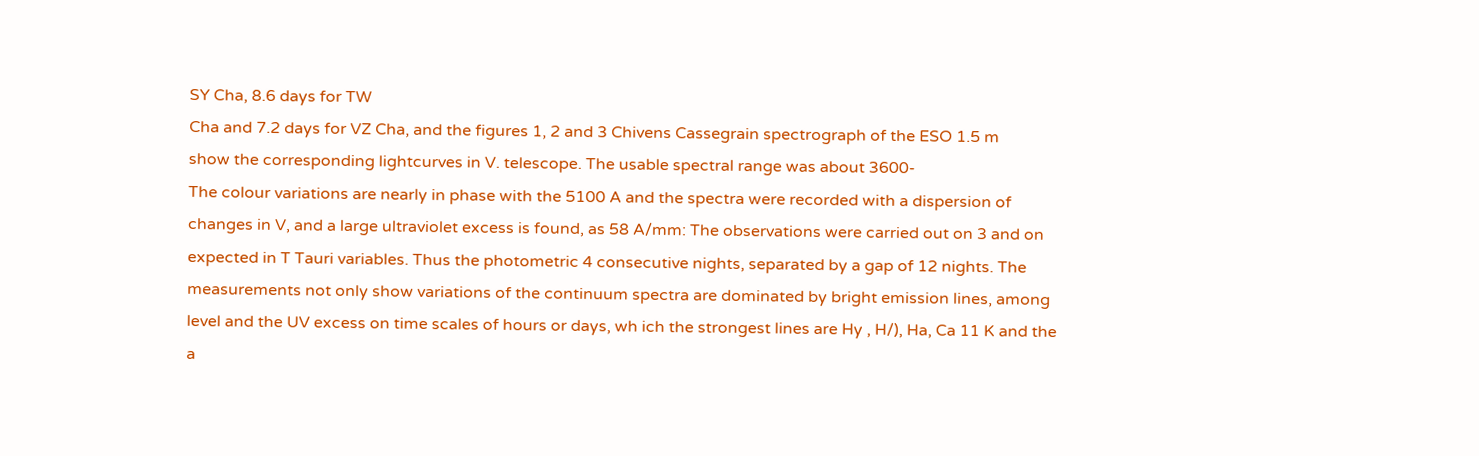SY Cha, 8.6 days for TW
Cha and 7.2 days for VZ Cha, and the figures 1, 2 and 3 Chivens Cassegrain spectrograph of the ESO 1.5 m
show the corresponding lightcurves in V. telescope. The usable spectral range was about 3600-
The colour variations are nearly in phase with the 5100 A and the spectra were recorded with a dispersion of
changes in V, and a large ultraviolet excess is found, as 58 A/mm: The observations were carried out on 3 and on
expected in T Tauri variables. Thus the photometric 4 consecutive nights, separated by a gap of 12 nights. The
measurements not only show variations of the continuum spectra are dominated by bright emission lines, among
level and the UV excess on time scales of hours or days, wh ich the strongest lines are Hy , H/), Ha, Ca 11 K and the
a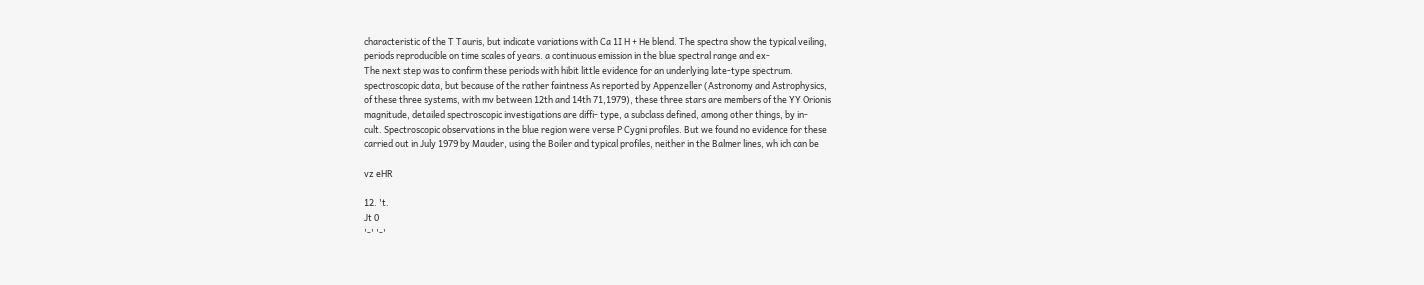characteristic of the T Tauris, but indicate variations with Ca 1I H + He blend. The spectra show the typical veiling,
periods reproducible on time scales of years. a continuous emission in the blue spectral range and ex-
The next step was to confirm these periods with hibit little evidence for an underlying late-type spectrum.
spectroscopic data, but because of the rather faintness As reported by Appenzeller (Astronomy and Astrophysics,
of these three systems, with mv between 12th and 14th 71,1979), these three stars are members of the YY Orionis
magnitude, detailed spectroscopic investigations are diffi- type, a subclass defined, among other things, by in-
cult. Spectroscopic observations in the blue region were verse P Cygni profiles. But we found no evidence for these
carried out in July 1979 by Mauder, using the Boiler and typical profiles, neither in the Balmer lines, wh ich can be

vz eHR

12. 't.
Jt 0
'-' '-'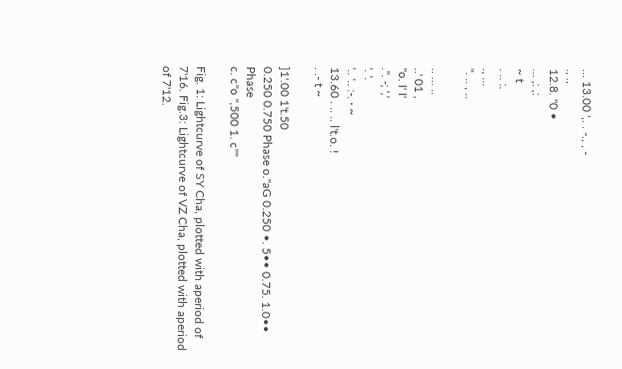... 13.00 ',. . -., , -
., .,
12.8. "0 •
... ,: ,:
~ t
. .. :.
., ...
". .. , ..

.. ... ..
..' 01 ,
"o. I' I'
.". -; ','
'. '.
'.. '.. :-. · ~
13.60 . .. .. l't.o. !
. .- t ~

]1'.00 1't.50
0.250 0.750 Phase o."aG 0.250 •. 5•• 0.75. 1.0•• Phase
c. c"o ",500 1. c""

Fig. 1: Lightcurve of SY Cha, plotted with aperiod of 7'16. Fig.3: Lightcurve of VZ Cha, plotted with aperiod of 7'12.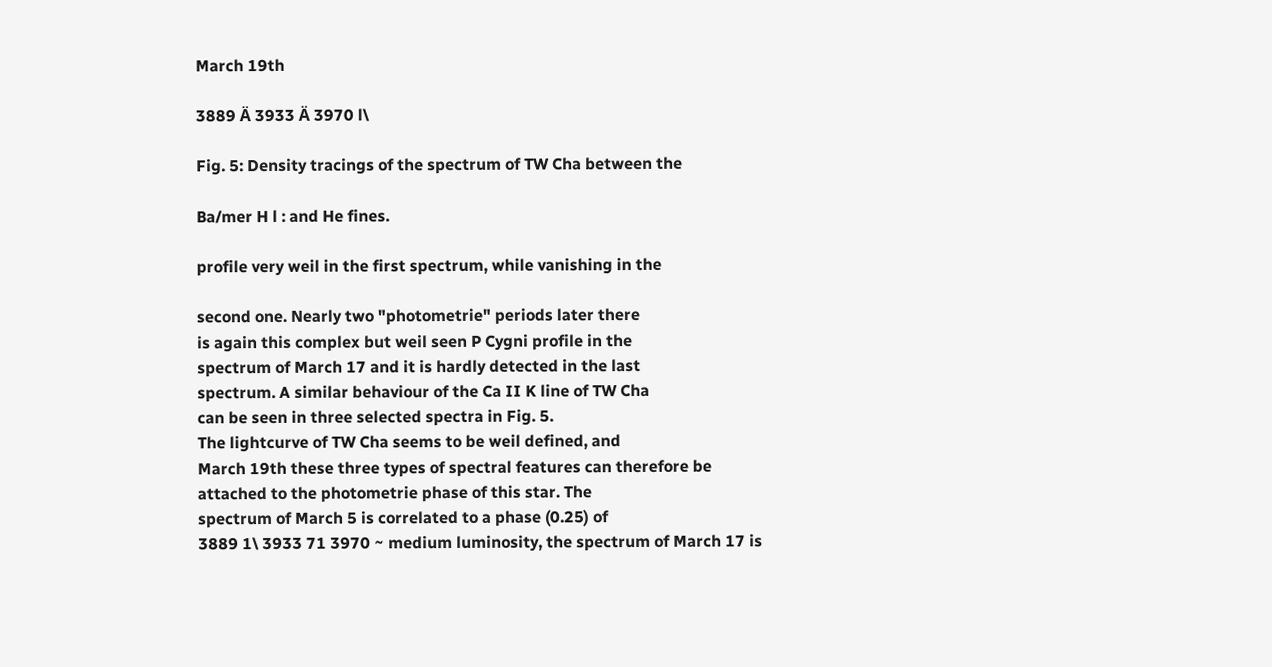March 19th

3889 Ä 3933 Ä 3970 l\

Fig. 5: Density tracings of the spectrum of TW Cha between the

Ba/mer H l : and He fines.

profile very weil in the first spectrum, while vanishing in the

second one. Nearly two "photometrie" periods later there
is again this complex but weil seen P Cygni profile in the
spectrum of March 17 and it is hardly detected in the last
spectrum. A similar behaviour of the Ca II K line of TW Cha
can be seen in three selected spectra in Fig. 5.
The lightcurve of TW Cha seems to be weil defined, and
March 19th these three types of spectral features can therefore be
attached to the photometrie phase of this star. The
spectrum of March 5 is correlated to a phase (0.25) of
3889 1\ 3933 71 3970 ~ medium luminosity, the spectrum of March 17 is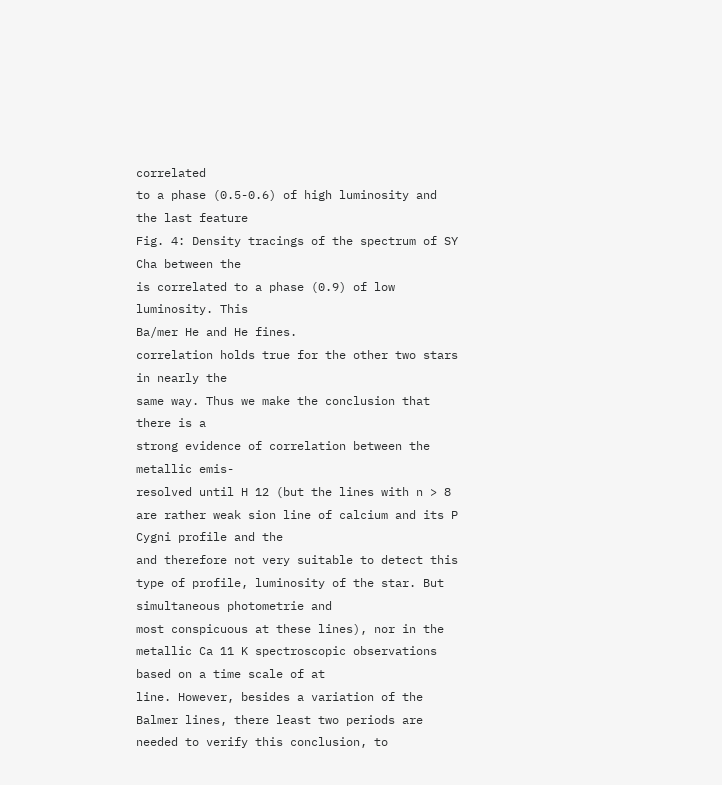correlated
to a phase (0.5-0.6) of high luminosity and the last feature
Fig. 4: Density tracings of the spectrum of SY Cha between the
is correlated to a phase (0.9) of low luminosity. This
Ba/mer He and He fines.
correlation holds true for the other two stars in nearly the
same way. Thus we make the conclusion that there is a
strong evidence of correlation between the metallic emis-
resolved until H 12 (but the lines with n > 8 are rather weak sion line of calcium and its P Cygni profile and the
and therefore not very suitable to detect this type of profile, luminosity of the star. But simultaneous photometrie and
most conspicuous at these lines), nor in the metallic Ca 11 K spectroscopic observations based on a time scale of at
line. However, besides a variation of the Balmer lines, there least two periods are needed to verify this conclusion, to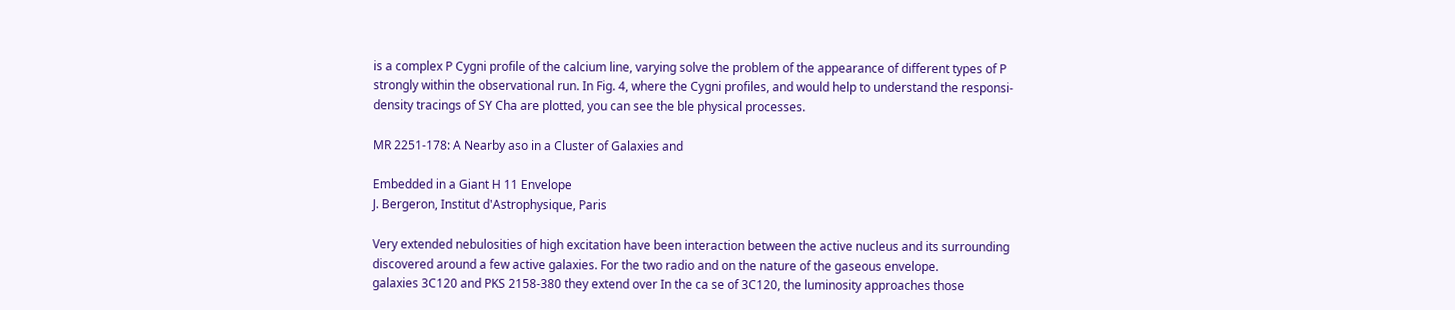is a complex P Cygni profile of the calcium line, varying solve the problem of the appearance of different types of P
strongly within the observational run. In Fig. 4, where the Cygni profiles, and would help to understand the responsi-
density tracings of SY Cha are plotted, you can see the ble physical processes.

MR 2251-178: A Nearby aso in a Cluster of Galaxies and

Embedded in a Giant H 11 Envelope
J. Bergeron, Institut d'Astrophysique, Paris

Very extended nebulosities of high excitation have been interaction between the active nucleus and its surrounding
discovered around a few active galaxies. For the two radio and on the nature of the gaseous envelope.
galaxies 3C120 and PKS 2158-380 they extend over In the ca se of 3C120, the luminosity approaches those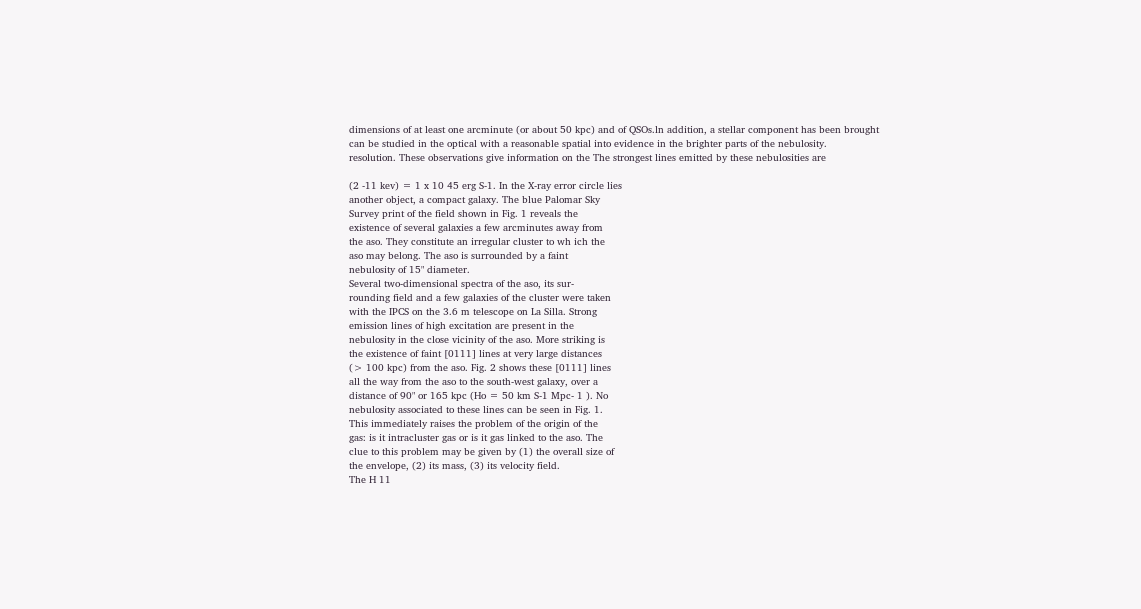dimensions of at least one arcminute (or about 50 kpc) and of QSOs.ln addition, a stellar component has been brought
can be studied in the optical with a reasonable spatial into evidence in the brighter parts of the nebulosity.
resolution. These observations give information on the The strongest lines emitted by these nebulosities are

(2 -11 kev) = 1 x 10 45 erg S-1. In the X-ray error circle lies
another object, a compact galaxy. The blue Palomar Sky
Survey print of the field shown in Fig. 1 reveals the
existence of several galaxies a few arcminutes away from
the aso. They constitute an irregular cluster to wh ich the
aso may belong. The aso is surrounded by a faint
nebulosity of 15" diameter.
Several two-dimensional spectra of the aso, its sur-
rounding field and a few galaxies of the cluster were taken
with the IPCS on the 3.6 m telescope on La Silla. Strong
emission lines of high excitation are present in the
nebulosity in the close vicinity of the aso. More striking is
the existence of faint [0111] lines at very large distances
(> 100 kpc) from the aso. Fig. 2 shows these [0111] lines
all the way from the aso to the south-west galaxy, over a
distance of 90" or 165 kpc (Ho = 50 km S-1 Mpc- 1 ). No
nebulosity associated to these lines can be seen in Fig. 1.
This immediately raises the problem of the origin of the
gas: is it intracluster gas or is it gas linked to the aso. The
clue to this problem may be given by (1) the overall size of
the envelope, (2) its mass, (3) its velocity field.
The H 11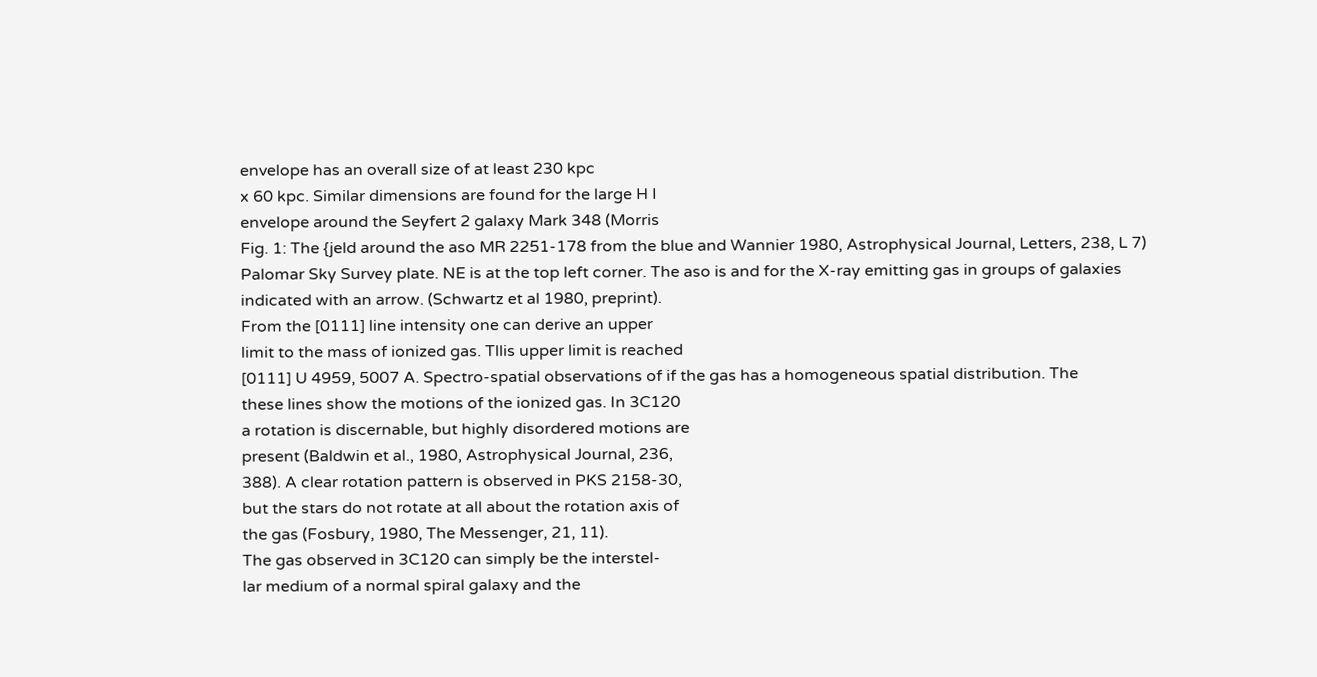envelope has an overall size of at least 230 kpc
x 60 kpc. Similar dimensions are found for the large H I
envelope around the Seyfert 2 galaxy Mark 348 (Morris
Fig. 1: The {jeld around the aso MR 2251-178 from the blue and Wannier 1980, Astrophysical Journal, Letters, 238, L 7)
Palomar Sky Survey plate. NE is at the top left corner. The aso is and for the X-ray emitting gas in groups of galaxies
indicated with an arrow. (Schwartz et al 1980, preprint).
From the [0111] line intensity one can derive an upper
limit to the mass of ionized gas. Tllis upper limit is reached
[0111] U 4959, 5007 A. Spectro-spatial observations of if the gas has a homogeneous spatial distribution. The
these lines show the motions of the ionized gas. In 3C120
a rotation is discernable, but highly disordered motions are
present (Baldwin et al., 1980, Astrophysical Journal, 236,
388). A clear rotation pattern is observed in PKS 2158-30,
but the stars do not rotate at all about the rotation axis of
the gas (Fosbury, 1980, The Messenger, 21, 11).
The gas observed in 3C120 can simply be the interstel-
lar medium of a normal spiral galaxy and the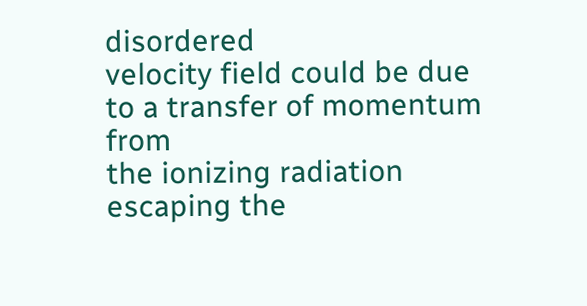disordered
velocity field could be due to a transfer of momentum from
the ionizing radiation escaping the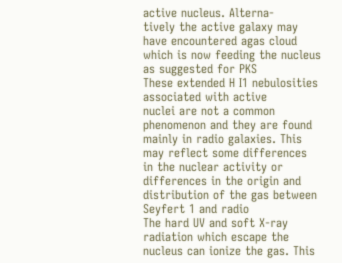active nucleus. Alterna-
tively the active galaxy may have encountered agas cloud
which is now feeding the nucleus as suggested for PKS
These extended H I1 nebulosities associated with active
nuclei are not a common phenomenon and they are found
mainly in radio galaxies. This may reflect some differences
in the nuclear activity or differences in the origin and
distribution of the gas between Seyfert 1 and radio
The hard UV and soft X-ray radiation which escape the
nucleus can ionize the gas. This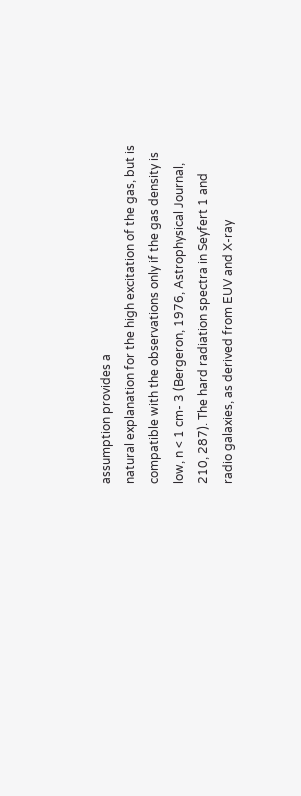assumption provides a
natural explanation for the high excitation of the gas, but is
compatible with the observations only if the gas density is
low, n < 1 cm- 3 (Bergeron, 1976, Astrophysical Journal,
210, 287). The hard radiation spectra in Seyfert 1 and
radio galaxies, as derived from EUV and X-ray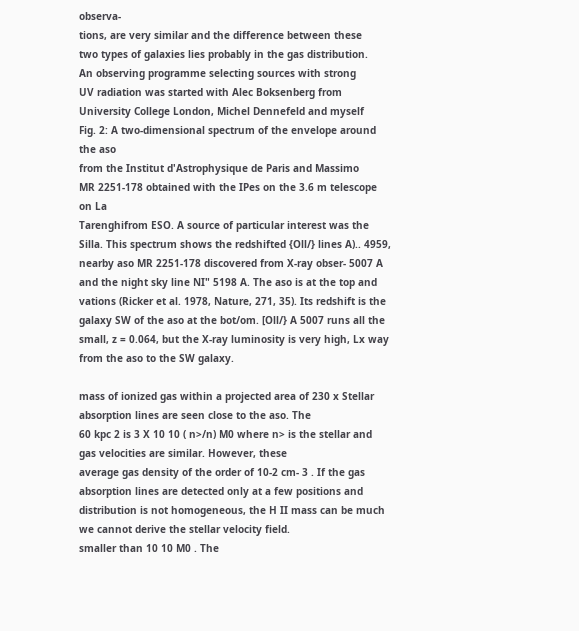observa-
tions, are very similar and the difference between these
two types of galaxies lies probably in the gas distribution.
An observing programme selecting sources with strong
UV radiation was started with Alec Boksenberg from
University College London, Michel Dennefeld and myself
Fig. 2: A two-dimensional spectrum of the envelope around the aso
from the Institut d'Astrophysique de Paris and Massimo
MR 2251-178 obtained with the IPes on the 3.6 m telescope on La
Tarenghifrom ESO. A source of particular interest was the Silla. This spectrum shows the redshifted {Oll/} lines A).. 4959,
nearby aso MR 2251-178 discovered from X-ray obser- 5007 A and the night sky line NI" 5198 A. The aso is at the top and
vations (Ricker et al. 1978, Nature, 271, 35). Its redshift is the galaxy SW of the aso at the bot/om. [Oll/} A 5007 runs all the
small, z = 0.064, but the X-ray luminosity is very high, Lx way from the aso to the SW galaxy.

mass of ionized gas within a projected area of 230 x Stellar absorption lines are seen close to the aso. The
60 kpc 2 is 3 X 10 10 ( n>/n) M0 where n> is the stellar and gas velocities are similar. However, these
average gas density of the order of 10-2 cm- 3 . If the gas absorption lines are detected only at a few positions and
distribution is not homogeneous, the H II mass can be much we cannot derive the stellar velocity field.
smaller than 10 10 M0 . The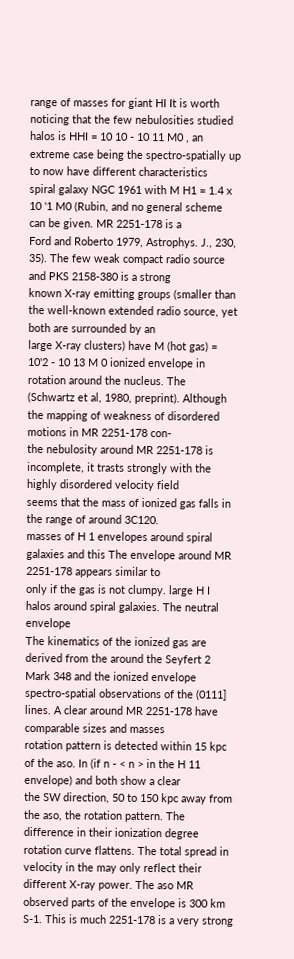range of masses for giant HI It is worth noticing that the few nebulosities studied
halos is HHI = 10 10 - 10 11 M0 , an extreme case being the spectro-spatially up to now have different characteristics
spiral galaxy NGC 1961 with M H1 = 1.4 x 10 '1 M0 (Rubin, and no general scheme can be given. MR 2251-178 is a
Ford and Roberto 1979, Astrophys. J., 230, 35). The few weak compact radio source and PKS 2158-380 is a strong
known X-ray emitting groups (smaller than the well-known extended radio source, yet both are surrounded by an
large X-ray clusters) have M (hot gas) = 10'2 - 10 13 M 0 ionized envelope in rotation around the nucleus. The
(Schwartz et al, 1980, preprint). Although the mapping of weakness of disordered motions in MR 2251-178 con-
the nebulosity around MR 2251-178 is incomplete, it trasts strongly with the highly disordered velocity field
seems that the mass of ionized gas falls in the range of around 3C120.
masses of H 1 envelopes around spiral galaxies and this The envelope around MR 2251-178 appears similar to
only if the gas is not clumpy. large H I halos around spiral galaxies. The neutral envelope
The kinematics of the ionized gas are derived from the around the Seyfert 2 Mark 348 and the ionized envelope
spectro-spatial observations of the (0111] lines. A clear around MR 2251-178 have comparable sizes and masses
rotation pattern is detected within 15 kpc of the aso. In (if n - < n > in the H 11 envelope) and both show a clear
the SW direction, 50 to 150 kpc away from the aso, the rotation pattern. The difference in their ionization degree
rotation curve flattens. The total spread in velocity in the may only reflect their different X-ray power. The aso MR
observed parts of the envelope is 300 km S-1. This is much 2251-178 is a very strong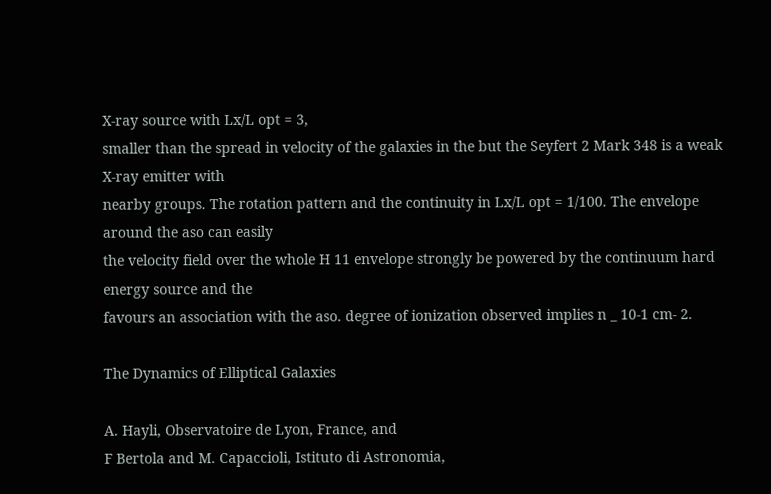X-ray source with Lx/L opt = 3,
smaller than the spread in velocity of the galaxies in the but the Seyfert 2 Mark 348 is a weak X-ray emitter with
nearby groups. The rotation pattern and the continuity in Lx/L opt = 1/100. The envelope around the aso can easily
the velocity field over the whole H 11 envelope strongly be powered by the continuum hard energy source and the
favours an association with the aso. degree of ionization observed implies n _ 10-1 cm- 2.

The Dynamics of Elliptical Galaxies

A. Hayli, Observatoire de Lyon, France, and
F Bertola and M. Capaccioli, Istituto di Astronomia,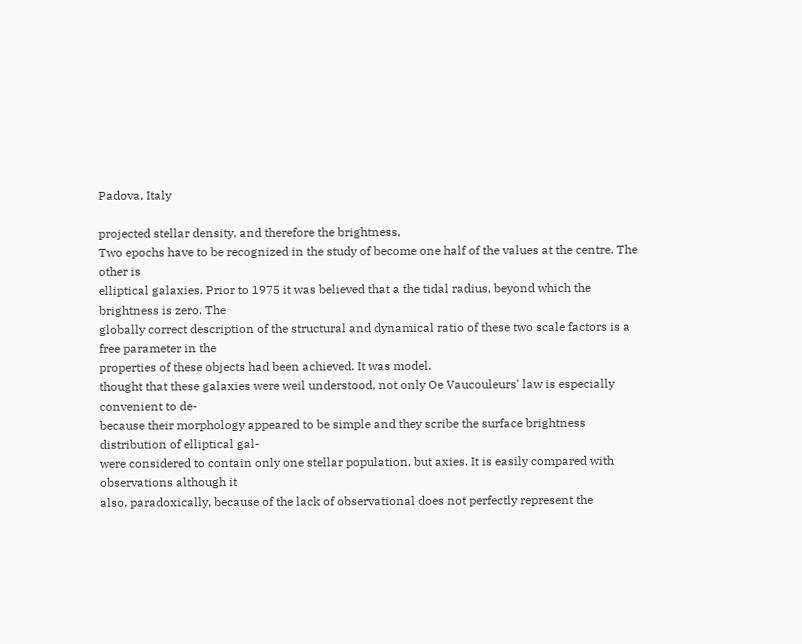Padova, Italy

projected stellar density, and therefore the brightness,
Two epochs have to be recognized in the study of become one half of the values at the centre. The other is
elliptical galaxies. Prior to 1975 it was believed that a the tidal radius, beyond which the brightness is zero. The
globally correct description of the structural and dynamical ratio of these two scale factors is a free parameter in the
properties of these objects had been achieved. It was model.
thought that these galaxies were weil understood, not only Oe Vaucouleurs' law is especially convenient to de-
because their morphology appeared to be simple and they scribe the surface brightness distribution of elliptical gal-
were considered to contain only one stellar population, but axies. It is easily compared with observations although it
also, paradoxically, because of the lack of observational does not perfectly represent the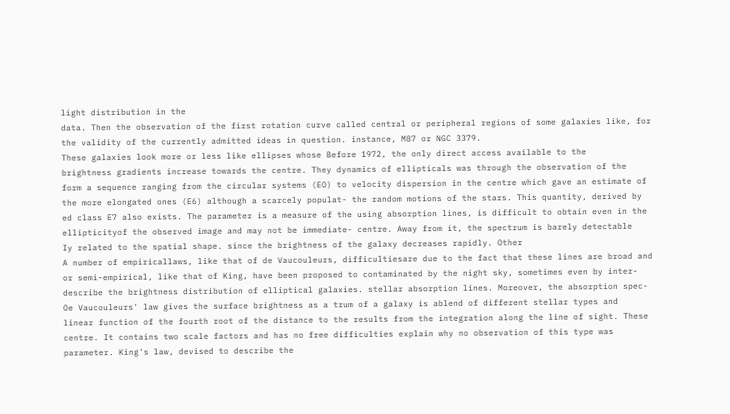light distribution in the
data. Then the observation of the first rotation curve called central or peripheral regions of some galaxies like, for
the validity of the currently admitted ideas in question. instance, M87 or NGC 3379.
These galaxies look more or less like ellipses whose Before 1972, the only direct access available to the
brightness gradients increase towards the centre. They dynamics of ellipticals was through the observation of the
form a sequence ranging from the circular systems (EO) to velocity dispersion in the centre which gave an estimate of
the more elongated ones (E6) although a scarcely populat- the random motions of the stars. This quantity, derived by
ed class E7 also exists. The parameter is a measure of the using absorption lines, is difficult to obtain even in the
ellipticityof the observed image and may not be immediate- centre. Away from it, the spectrum is barely detectable
Iy related to the spatial shape. since the brightness of the galaxy decreases rapidly. Other
A number of empiricallaws, like that of de Vaucouleurs, difficultiesare due to the fact that these lines are broad and
or semi-empirical, like that of King, have been proposed to contaminated by the night sky, sometimes even by inter-
describe the brightness distribution of elliptical galaxies. stellar absorption lines. Moreover, the absorption spec-
Oe Vaucouleurs' law gives the surface brightness as a trum of a galaxy is ablend of different stellar types and
linear function of the fourth root of the distance to the results from the integration along the line of sight. These
centre. It contains two scale factors and has no free difficulties explain why no observation of this type was
parameter. King's law, devised to describe the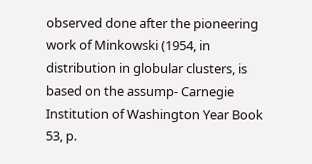observed done after the pioneering work of Minkowski (1954, in
distribution in globular clusters, is based on the assump- Carnegie Institution of Washington Year Book 53, p.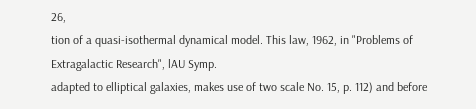26,
tion of a quasi-isothermal dynamical model. This law, 1962, in "Problems of Extragalactic Research", lAU Symp.
adapted to elliptical galaxies, makes use of two scale No. 15, p. 112) and before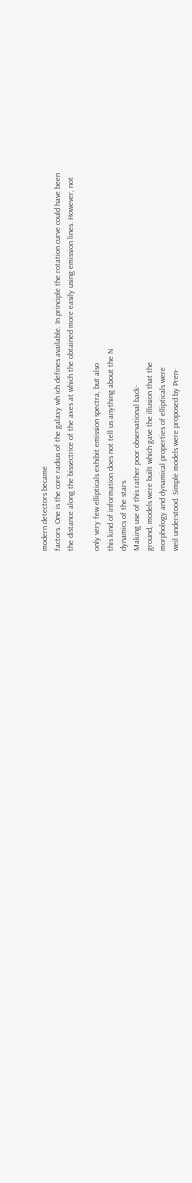modern detectors became
factors. One is the core radius of the galaxy wh ich defines available. In principle the rotation curve could have been
the distance along the bissectrice of the axes at which the obtained more easily using emission lines. However, not

only very few ellipticals exhibit emission spectra, but also
this kind of information does not tell us anything about the N
dynamics of the stars.
Making use of this rather poor observational back-
ground, models were built which gave the illusion that the
morphology and dynamical properties of ellipticals were
weil understood. Simple models were proposed by Pren-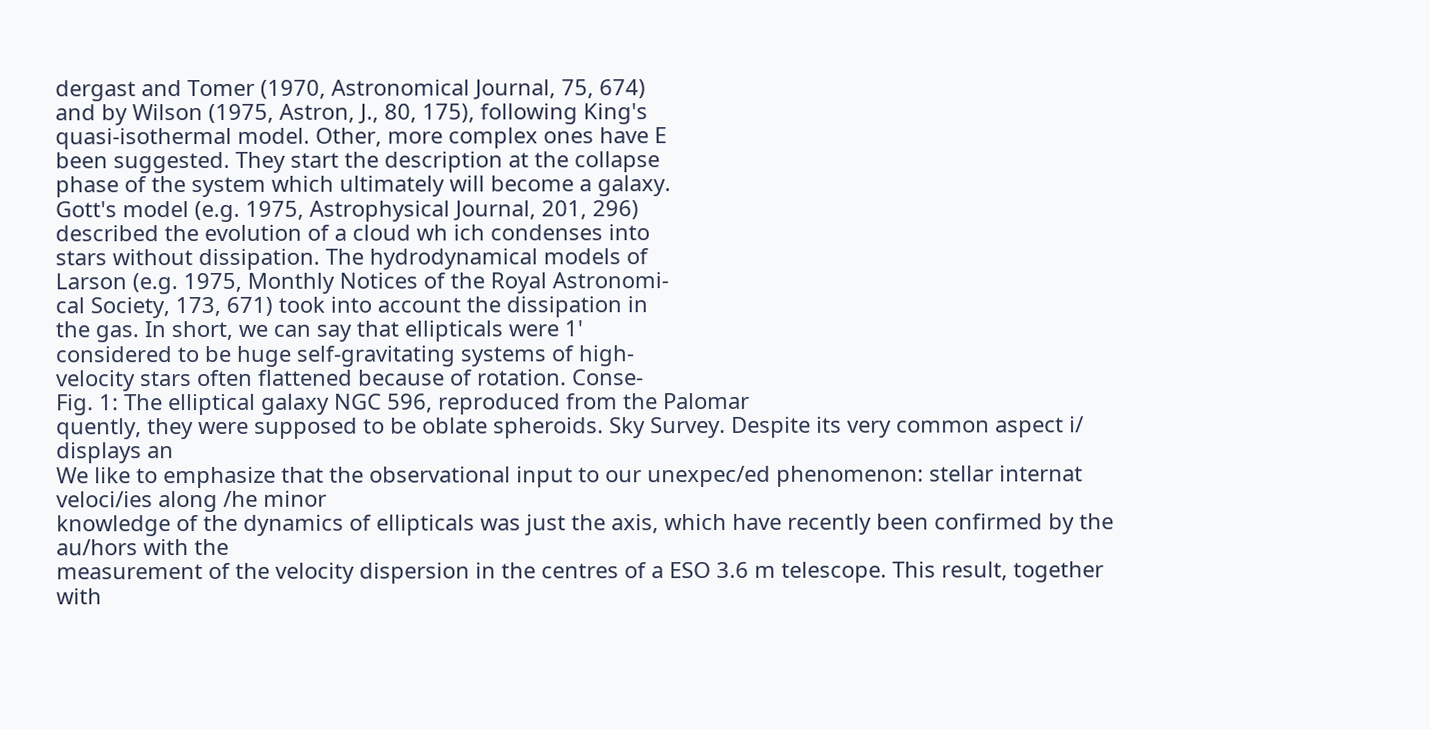dergast and Tomer (1970, Astronomical Journal, 75, 674)
and by Wilson (1975, Astron, J., 80, 175), following King's
quasi-isothermal model. Other, more complex ones have E
been suggested. They start the description at the collapse
phase of the system which ultimately will become a galaxy.
Gott's model (e.g. 1975, Astrophysical Journal, 201, 296)
described the evolution of a cloud wh ich condenses into
stars without dissipation. The hydrodynamical models of
Larson (e.g. 1975, Monthly Notices of the Royal Astronomi-
cal Society, 173, 671) took into account the dissipation in
the gas. In short, we can say that ellipticals were 1'
considered to be huge self-gravitating systems of high-
velocity stars often flattened because of rotation. Conse-
Fig. 1: The elliptical galaxy NGC 596, reproduced from the Palomar
quently, they were supposed to be oblate spheroids. Sky Survey. Despite its very common aspect i/ displays an
We like to emphasize that the observational input to our unexpec/ed phenomenon: stellar internat veloci/ies along /he minor
knowledge of the dynamics of ellipticals was just the axis, which have recently been confirmed by the au/hors with the
measurement of the velocity dispersion in the centres of a ESO 3.6 m telescope. This result, together with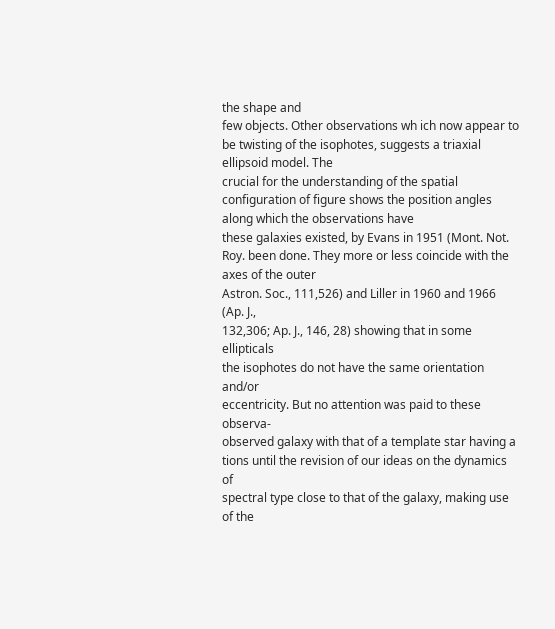the shape and
few objects. Other observations wh ich now appear to be twisting of the isophotes, suggests a triaxial ellipsoid model. The
crucial for the understanding of the spatial configuration of figure shows the position angles along which the observations have
these galaxies existed, by Evans in 1951 (Mont. Not. Roy. been done. They more or less coincide with the axes of the outer
Astron. Soc., 111,526) and Liller in 1960 and 1966 (Ap. J.,
132,306; Ap. J., 146, 28) showing that in some ellipticals
the isophotes do not have the same orientation and/or
eccentricity. But no attention was paid to these observa-
observed galaxy with that of a template star having a
tions until the revision of our ideas on the dynamics of
spectral type close to that of the galaxy, making use of the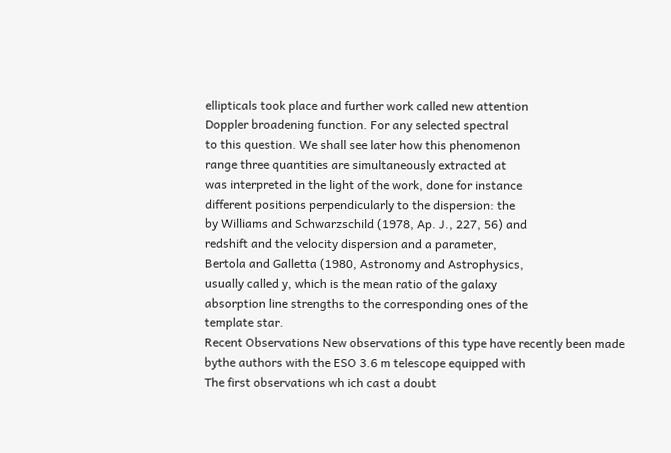ellipticals took place and further work called new attention
Doppler broadening function. For any selected spectral
to this question. We shall see later how this phenomenon
range three quantities are simultaneously extracted at
was interpreted in the light of the work, done for instance
different positions perpendicularly to the dispersion: the
by Williams and Schwarzschild (1978, Ap. J., 227, 56) and
redshift and the velocity dispersion and a parameter,
Bertola and Galletta (1980, Astronomy and Astrophysics,
usually called y, which is the mean ratio of the galaxy
absorption line strengths to the corresponding ones of the
template star.
Recent Observations New observations of this type have recently been made
bythe authors with the ESO 3.6 m telescope equipped with
The first observations wh ich cast a doubt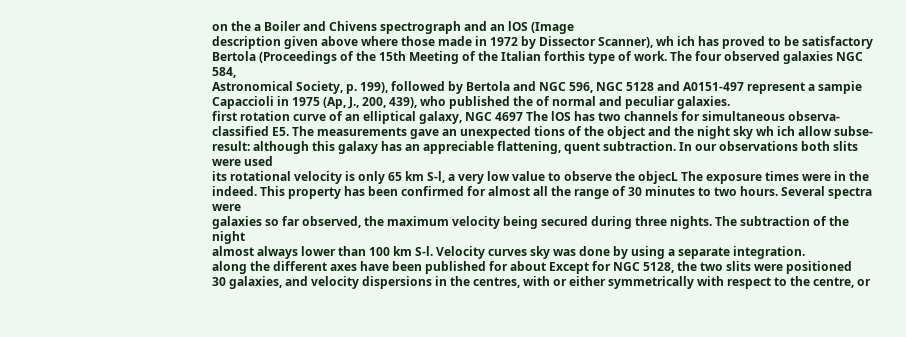on the a Boiler and Chivens spectrograph and an lOS (Image
description given above where those made in 1972 by Dissector Scanner), wh ich has proved to be satisfactory
Bertola (Proceedings of the 15th Meeting of the Italian forthis type of work. The four observed galaxies NGC 584,
Astronomical Society, p. 199), followed by Bertola and NGC 596, NGC 5128 and A0151-497 represent a sampie
Capaccioli in 1975 (Ap, J., 200, 439), who published the of normal and peculiar galaxies.
first rotation curve of an elliptical galaxy, NGC 4697 The lOS has two channels for simultaneous observa-
classified E5. The measurements gave an unexpected tions of the object and the night sky wh ich allow subse-
result: although this galaxy has an appreciable flattening, quent subtraction. In our observations both slits were used
its rotational velocity is only 65 km S-l, a very low value to observe the objecL The exposure times were in the
indeed. This property has been confirmed for almost all the range of 30 minutes to two hours. Several spectra were
galaxies so far observed, the maximum velocity being secured during three nights. The subtraction of the night
almost always lower than 100 km S-l. Velocity curves sky was done by using a separate integration.
along the different axes have been published for about Except for NGC 5128, the two slits were positioned
30 galaxies, and velocity dispersions in the centres, with or either symmetrically with respect to the centre, or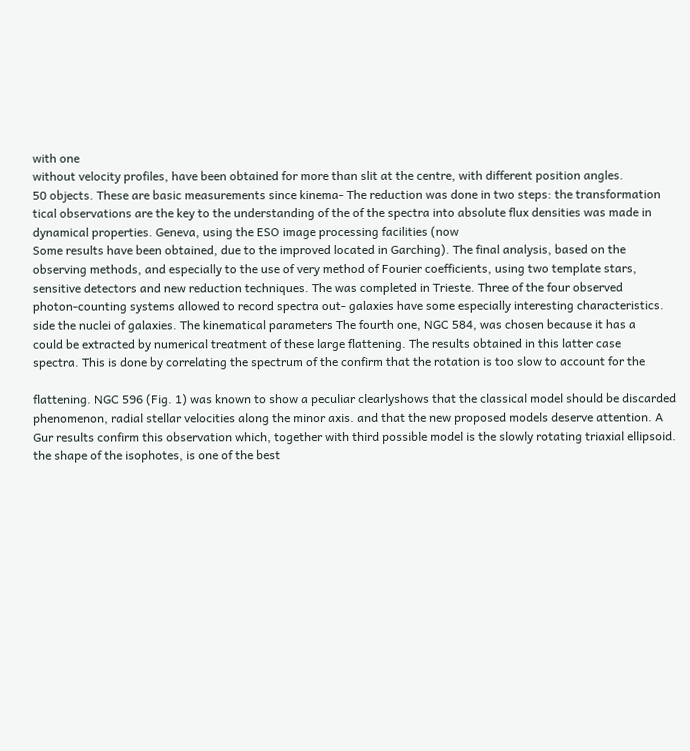with one
without velocity profiles, have been obtained for more than slit at the centre, with different position angles.
50 objects. These are basic measurements since kinema- The reduction was done in two steps: the transformation
tical observations are the key to the understanding of the of the spectra into absolute flux densities was made in
dynamical properties. Geneva, using the ESO image processing facilities (now
Some results have been obtained, due to the improved located in Garching). The final analysis, based on the
observing methods, and especially to the use of very method of Fourier coefficients, using two template stars,
sensitive detectors and new reduction techniques. The was completed in Trieste. Three of the four observed
photon-counting systems allowed to record spectra out- galaxies have some especially interesting characteristics.
side the nuclei of galaxies. The kinematical parameters The fourth one, NGC 584, was chosen because it has a
could be extracted by numerical treatment of these large flattening. The results obtained in this latter case
spectra. This is done by correlating the spectrum of the confirm that the rotation is too slow to account for the

flattening. NGC 596 (Fig. 1) was known to show a peculiar clearlyshows that the classical model should be discarded
phenomenon, radial stellar velocities along the minor axis. and that the new proposed models deserve attention. A
Gur results confirm this observation which, together with third possible model is the slowly rotating triaxial ellipsoid.
the shape of the isophotes, is one of the best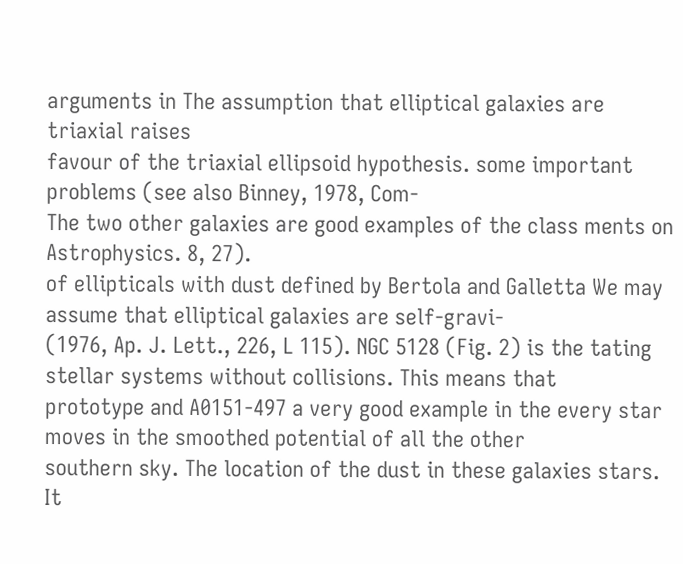arguments in The assumption that elliptical galaxies are triaxial raises
favour of the triaxial ellipsoid hypothesis. some important problems (see also Binney, 1978, Com-
The two other galaxies are good examples of the class ments on Astrophysics. 8, 27).
of ellipticals with dust defined by Bertola and Galletta We may assume that elliptical galaxies are self-gravi-
(1976, Ap. J. Lett., 226, L 115). NGC 5128 (Fig. 2) is the tating stellar systems without collisions. This means that
prototype and A0151-497 a very good example in the every star moves in the smoothed potential of all the other
southern sky. The location of the dust in these galaxies stars. It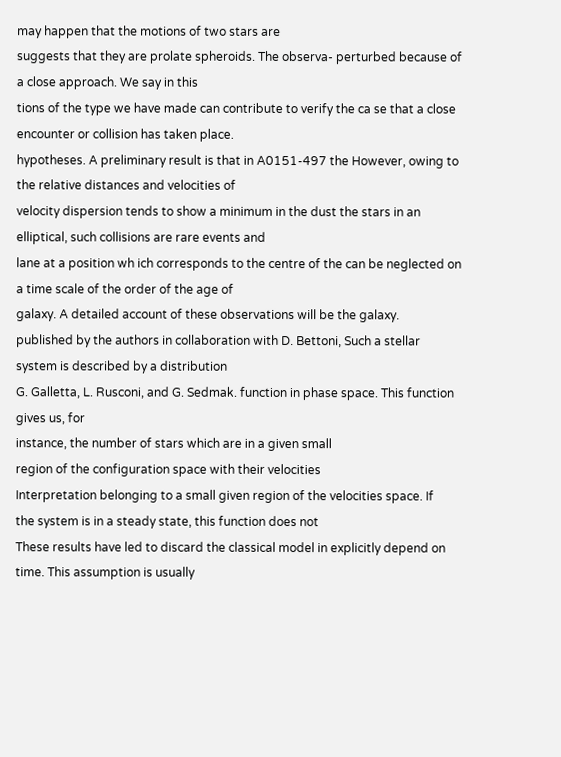may happen that the motions of two stars are
suggests that they are prolate spheroids. The observa- perturbed because of a close approach. We say in this
tions of the type we have made can contribute to verify the ca se that a close encounter or collision has taken place.
hypotheses. A preliminary result is that in A0151-497 the However, owing to the relative distances and velocities of
velocity dispersion tends to show a minimum in the dust the stars in an elliptical, such collisions are rare events and
lane at a position wh ich corresponds to the centre of the can be neglected on a time scale of the order of the age of
galaxy. A detailed account of these observations will be the galaxy.
published by the authors in collaboration with D. Bettoni, Such a stellar system is described by a distribution
G. Galletta, L. Rusconi, and G. Sedmak. function in phase space. This function gives us, for
instance, the number of stars which are in a given small
region of the configuration space with their velocities
Interpretation belonging to a small given region of the velocities space. If
the system is in a steady state, this function does not
These results have led to discard the classical model in explicitly depend on time. This assumption is usually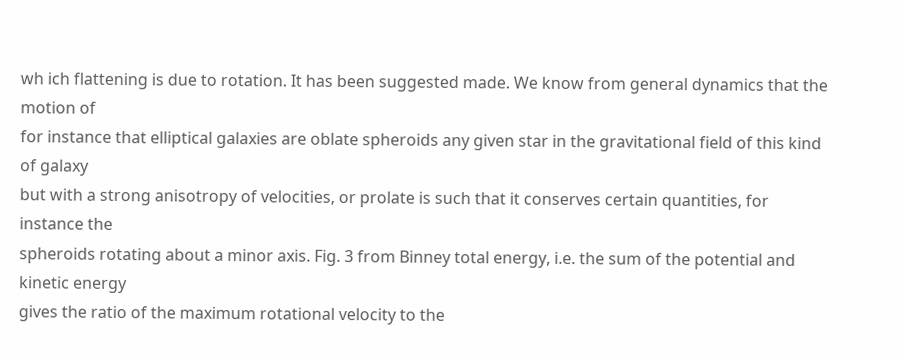wh ich flattening is due to rotation. It has been suggested made. We know from general dynamics that the motion of
for instance that elliptical galaxies are oblate spheroids any given star in the gravitational field of this kind of galaxy
but with a strong anisotropy of velocities, or prolate is such that it conserves certain quantities, for instance the
spheroids rotating about a minor axis. Fig. 3 from Binney total energy, i.e. the sum of the potential and kinetic energy
gives the ratio of the maximum rotational velocity to the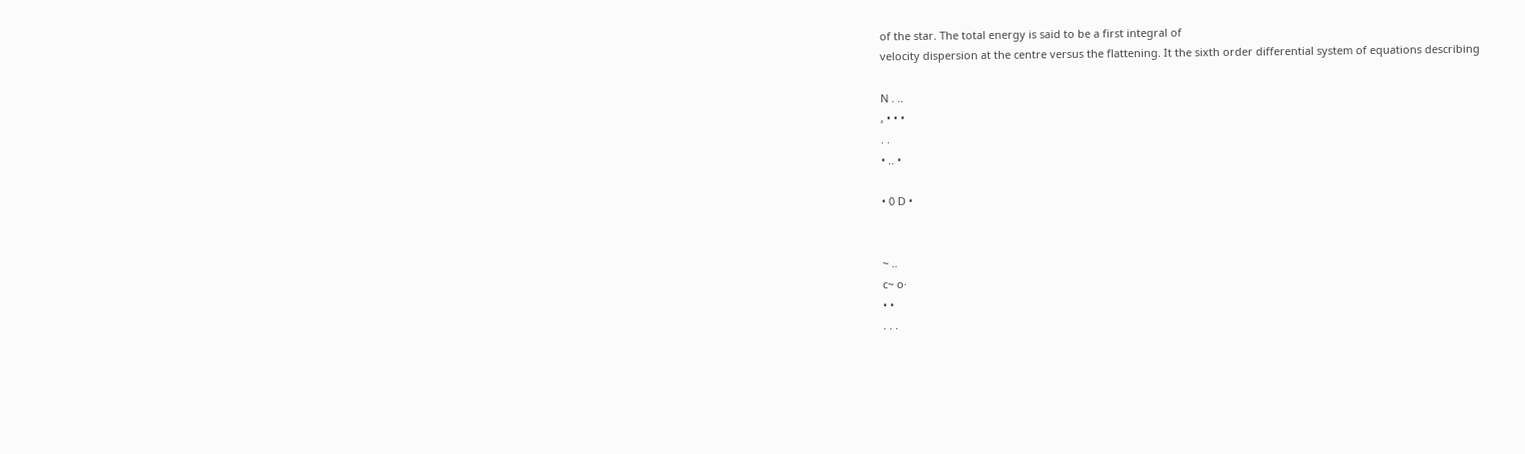of the star. The total energy is said to be a first integral of
velocity dispersion at the centre versus the flattening. It the sixth order differential system of equations describing

N . ..
, • • •
. .
• .. •

• 0 D •


~ ..
c~ o·
• •
. . .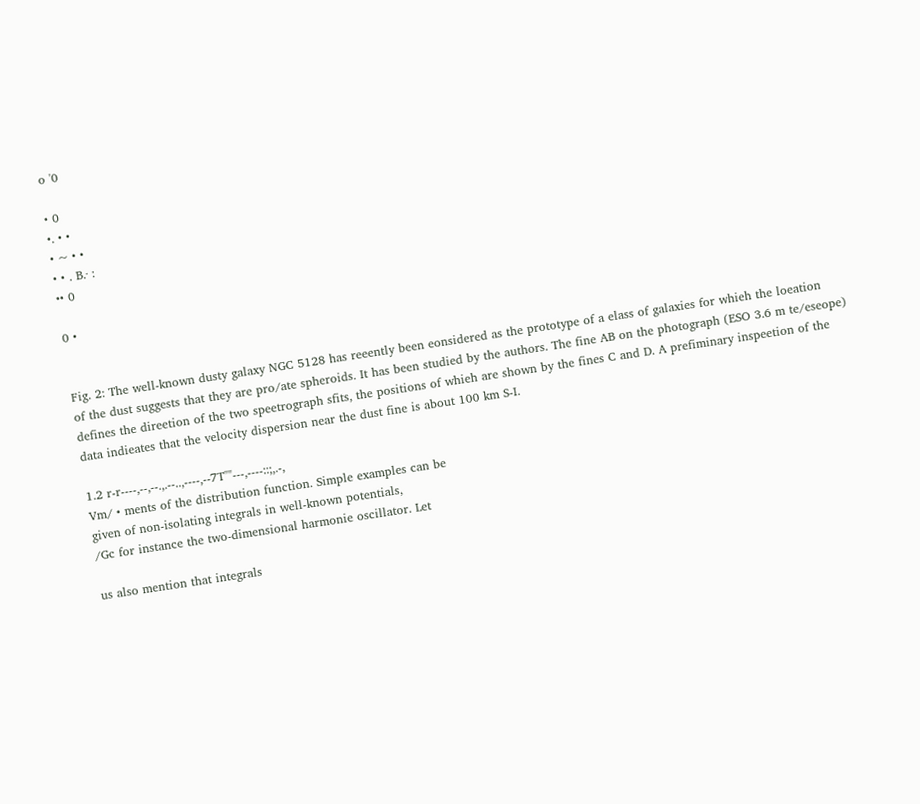o '0

• 0
•. • •
• ~ • •
• • . B.· :
•• 0

0 •


Fig. 2: The well-known dusty galaxy NGC 5128 has reeently been eonsidered as the prototype of a elass of galaxies for whieh the loeation
of the dust suggests that they are pro/ate spheroids. It has been studied by the authors. The fine AB on the photograph (ESO 3.6 m te/eseope)
defines the direetion of the two speetrograph sfits, the positions of whieh are shown by the fines C and D. A prefiminary inspeetion of the
data indieates that the velocity dispersion near the dust fine is about 100 km S-I.

1.2 r-r----,--,--.,.--..,----,--7T""---,----::;,.-,
Vm/ • ments of the distribution function. Simple examples can be
given of non-isolating integrals in well-known potentials,
/Gc for instance the two-dimensional harmonie oscillator. Let

us also mention that integrals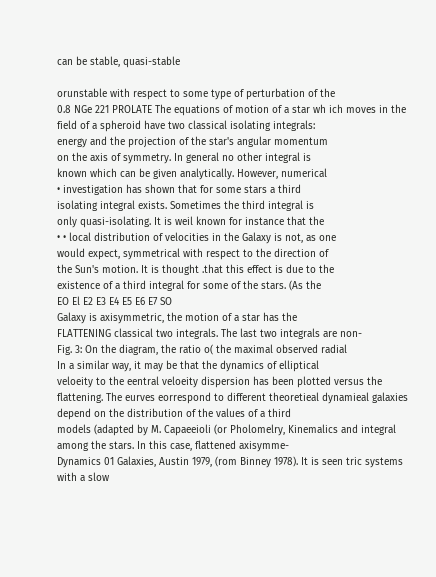can be stable, quasi-stable

orunstable with respect to some type of perturbation of the
0.8 NGe 221 PROLATE The equations of motion of a star wh ich moves in the
field of a spheroid have two classical isolating integrals:
energy and the projection of the star's angular momentum
on the axis of symmetry. In general no other integral is
known which can be given analytically. However, numerical
• investigation has shown that for some stars a third
isolating integral exists. Sometimes the third integral is
only quasi-isolating. It is weil known for instance that the
• • local distribution of velocities in the Galaxy is not, as one
would expect, symmetrical with respect to the direction of
the Sun's motion. It is thought .that this effect is due to the
existence of a third integral for some of the stars. (As the
EO El E2 E3 E4 E5 E6 E7 SO
Galaxy is axisymmetric, the motion of a star has the
FLATTENING classical two integrals. The last two integrals are non-
Fig. 3: On the diagram, the ratio o( the maximal observed radial
In a similar way, it may be that the dynamics of elliptical
veloeity to the eentral veloeity dispersion has been plotted versus the
flattening. The eurves eorrespond to different theoretieal dynamieal galaxies depend on the distribution of the values of a third
models (adapted by M. Capaeeioli (or Pholomelry, Kinemalics and integral among the stars. In this case, flattened axisymme-
Dynamics 01 Galaxies, Austin 1979, (rom Binney 1978). It is seen tric systems with a slow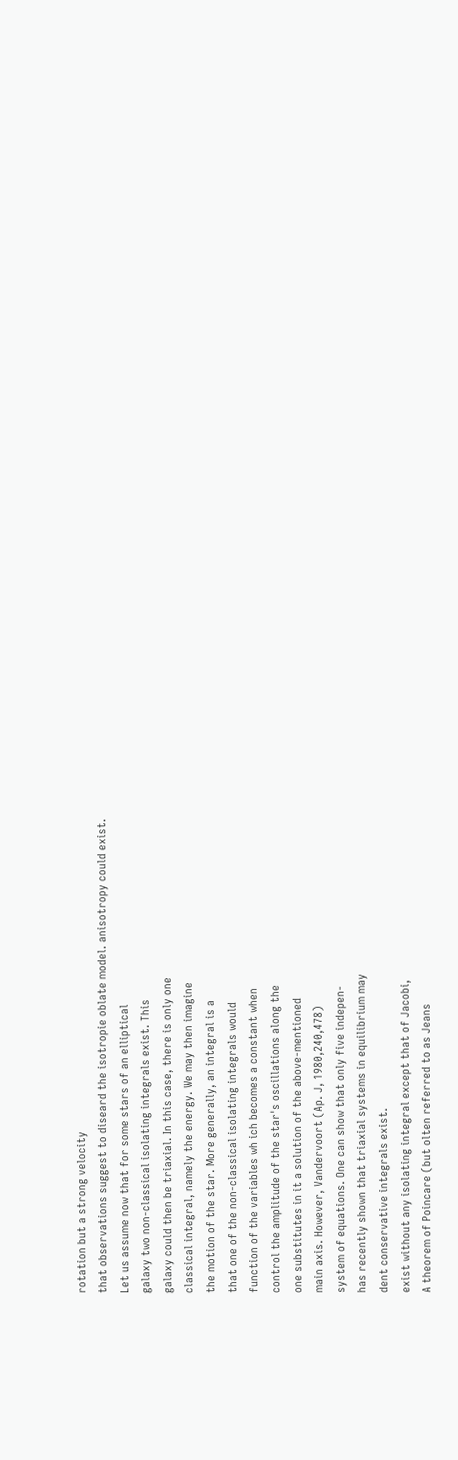rotation but a strong velocity
that observations suggest to diseard the isotropie oblate model. anisotropy could exist.
Let us assume now that for some stars of an elliptical
galaxy two non-classical isolating integrals exist. This
galaxy could then be triaxial. In this case, there is only one
classical integral, namely the energy. We may then imagine
the motion of the star. More generally, an integral is a
that one of the non-classical isolating integrals would
function of the variables wh ich becomes a constant when
control the amplitude of the star's oscillations along the
one substitutes in it a solution of the above-mentioned
main axis. However, Vandervoort (Ap. J, 1980,240,478)
system of equations. One can show that only five indepen-
has recently shown that triaxial systems in equilibrium may
dent conservative integrals exist.
exist without any isolating integral except that of Jacobi,
A theorem of Poincare (but olten referred to as Jeans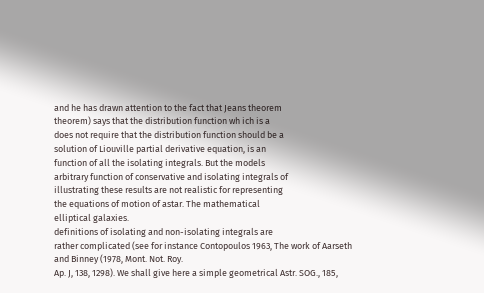and he has drawn attention to the fact that Jeans theorem
theorem) says that the distribution function wh ich is a
does not require that the distribution function should be a
solution of Liouville partial derivative equation, is an
function of all the isolating integrals. But the models
arbitrary function of conservative and isolating integrals of
illustrating these results are not realistic for representing
the equations of motion of astar. The mathematical
elliptical galaxies.
definitions of isolating and non-isolating integrals are
rather complicated (see for instance Contopoulos 1963, The work of Aarseth and Binney (1978, Mont. Not. Roy.
Ap. J, 138, 1298). We shall give here a simple geometrical Astr. SOG., 185,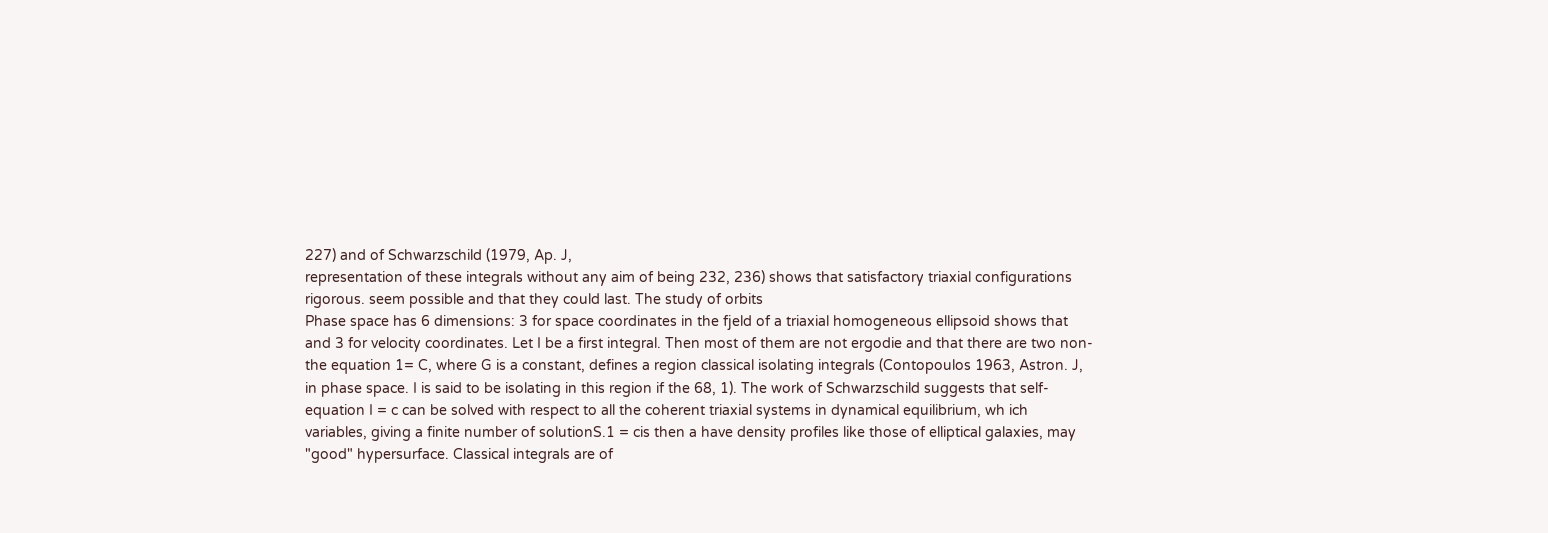227) and of Schwarzschild (1979, Ap. J,
representation of these integrals without any aim of being 232, 236) shows that satisfactory triaxial configurations
rigorous. seem possible and that they could last. The study of orbits
Phase space has 6 dimensions: 3 for space coordinates in the fjeld of a triaxial homogeneous ellipsoid shows that
and 3 for velocity coordinates. Let I be a first integral. Then most of them are not ergodie and that there are two non-
the equation 1= C, where G is a constant, defines a region classical isolating integrals (Contopoulos 1963, Astron. J,
in phase space. I is said to be isolating in this region if the 68, 1). The work of Schwarzschild suggests that self-
equation I = c can be solved with respect to all the coherent triaxial systems in dynamical equilibrium, wh ich
variables, giving a finite number of solutionS.1 = cis then a have density profiles like those of elliptical galaxies, may
"good" hypersurface. Classical integrals are of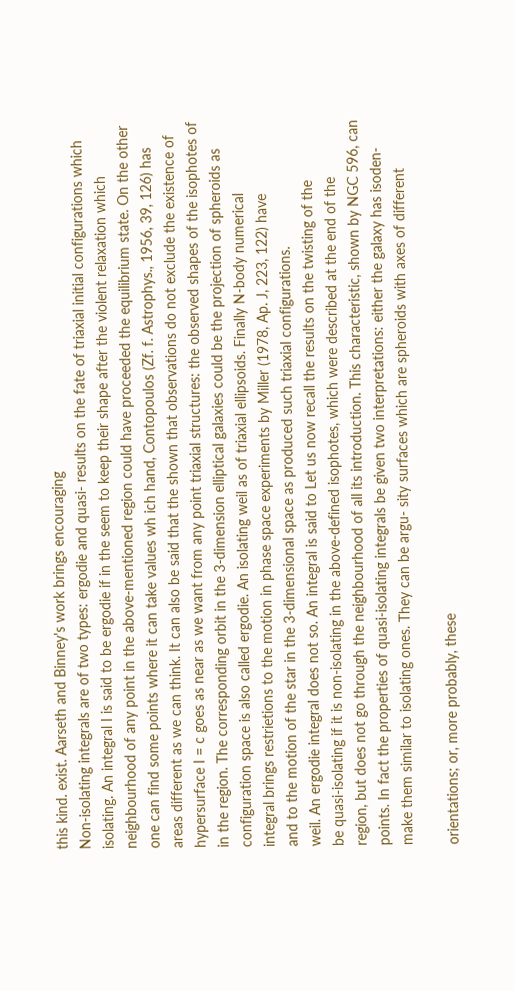this kind. exist. Aarseth and Binney's work brings encouraging
Non-isolating integrals are of two types: ergodie and quasi- results on the fate of triaxial initial configurations which
isolating. An integral I is said to be ergodie if in the seem to keep their shape after the violent relaxation which
neighbourhood of any point in the above-mentioned region could have proceeded the equilibrium state. On the other
one can find some points where it can take values wh ich hand, Contopoulos (Zf. f. Astrophys., 1956, 39, 126) has
areas different as we can think. It can also be said that the shown that observations do not exclude the existence of
hypersurface I = c goes as near as we want from any point triaxial structures: the observed shapes of the isophotes of
in the region. The corresponding orbit in the 3-dimension elliptical galaxies could be the projection of spheroids as
configuration space is also called ergodie. An isolating weil as of triaxial ellipsoids. Finally N-body numerical
integral brings restrietions to the motion in phase space experiments by Miller (1978, Ap. J, 223, 122) have
and to the motion of the star in the 3-dimensional space as produced such triaxial configurations.
weil. An ergodie integral does not so. An integral is said to Let us now recall the results on the twisting of the
be quasi-isolating if it is non-isolating in the above-defined isophotes, which were described at the end of the
region, but does not go through the neighbourhood of all its introduction. This characteristic, shown by NGC 596, can
points. In fact the properties of quasi-isolating integrals be given two interpretations: either the galaxy has isoden-
make them similar to isolating ones. They can be argu- sity surfaces which are spheroids with axes of different

orientations; or, more probably, these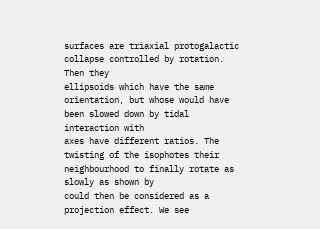surfaces are triaxial protogalactic collapse controlled by rotation. Then they
ellipsoids which have the same orientation, but whose would have been slowed down by tidal interaction with
axes have different ratios. The twisting of the isophotes their neighbourhood to finally rotate as slowly as shown by
could then be considered as a projection effect. We see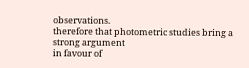observations.
therefore that photometric studies bring a strong argument
in favour of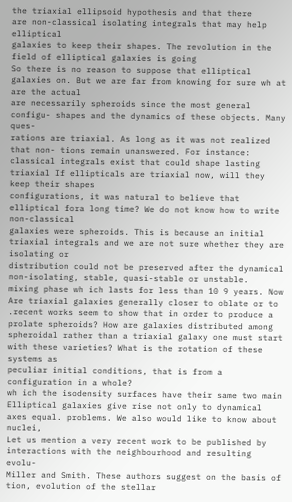the triaxial ellipsoid hypothesis and that there
are non-classical isolating integrals that may help elliptical
galaxies to keep their shapes. The revolution in the field of elliptical galaxies is going
So there is no reason to suppose that elliptical galaxies on. But we are far from knowing for sure wh at are the actual
are necessarily spheroids since the most general configu- shapes and the dynamics of these objects. Many ques-
rations are triaxial. As long as it was not realized that non- tions remain unanswered. For instance:
classical integrals exist that could shape lasting triaxial If ellipticals are triaxial now, will they keep their shapes
configurations, it was natural to believe that elliptical fora long time? We do not know how to write non-classical
galaxies were spheroids. This is because an initial triaxial integrals and we are not sure whether they are isolating or
distribution could not be preserved after the dynamical non-isolating, stable, quasi-stable or unstable.
mixing phase wh ich lasts for less than 10 9 years. Now Are triaxial galaxies generally closer to oblate or to
.recent works seem to show that in order to produce a prolate spheroids? How are galaxies distributed among
spheroidal rather than a triaxial galaxy one must start with these varieties? What is the rotation of these systems as
peculiar initial conditions, that is from a configuration in a whole?
wh ich the isodensity surfaces have their same two main Elliptical galaxies give rise not only to dynamical
axes equal. problems. We also would like to know about nuclei,
Let us mention a very recent work to be published by interactions with the neighbourhood and resulting evolu-
Miller and Smith. These authors suggest on the basis of tion, evolution of the stellar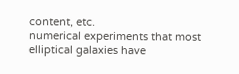content, etc.
numerical experiments that most elliptical galaxies have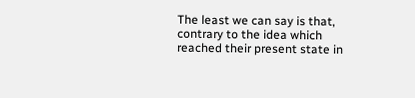The least we can say is that, contrary to the idea which
reached their present state in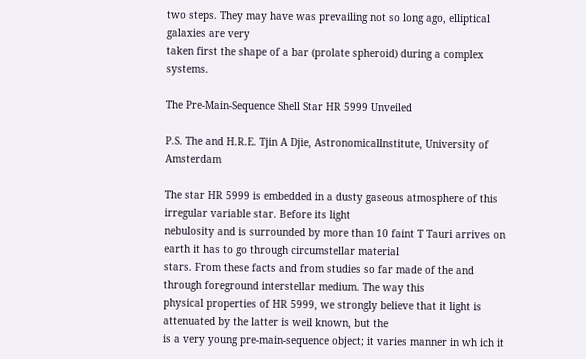two steps. They may have was prevailing not so long ago, elliptical galaxies are very
taken first the shape of a bar (prolate spheroid) during a complex systems.

The Pre-Main-Sequence Shell Star HR 5999 Unveiled

P.S. The and H.R.E. Tjin A Djie, Astronomicallnstitute, University of Amsterdam

The star HR 5999 is embedded in a dusty gaseous atmosphere of this irregular variable star. Before its light
nebulosity and is surrounded by more than 10 faint T Tauri arrives on earth it has to go through circumstellar material
stars. From these facts and from studies so far made of the and through foreground interstellar medium. The way this
physical properties of HR 5999, we strongly believe that it light is attenuated by the latter is weil known, but the
is a very young pre-main-sequence object; it varies manner in wh ich it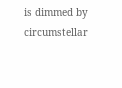is dimmed by circumstellar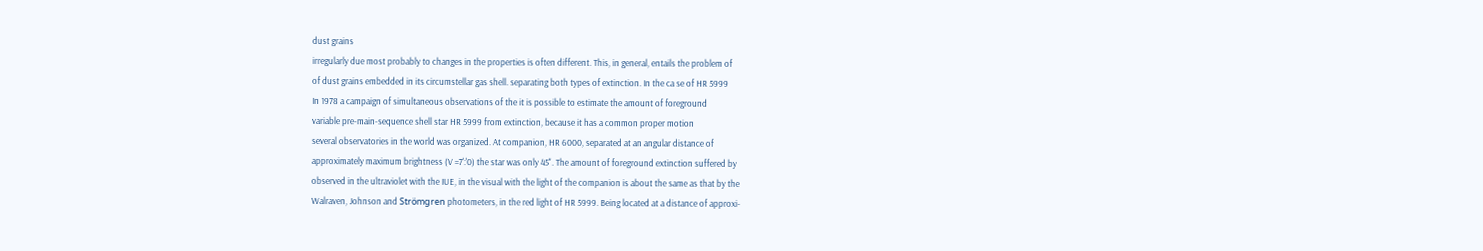dust grains
irregularly due most probably to changes in the properties is often different. This, in general, entails the problem of
of dust grains embedded in its circumstellar gas shell. separating both types of extinction. In the ca se of HR 5999
In 1978 a campaign of simultaneous observations of the it is possible to estimate the amount of foreground
variable pre-main-sequence shell star HR 5999 from extinction, because it has a common proper motion
several observatories in the world was organized. At companion, HR 6000, separated at an angular distance of
approximately maximum brightness (V =7':'0) the star was only 45". The amount of foreground extinction suffered by
observed in the ultraviolet with the IUE, in the visual with the light of the companion is about the same as that by the
Walraven, Johnson and Strömgren photometers, in the red light of HR 5999. Being located at a distance of approxi-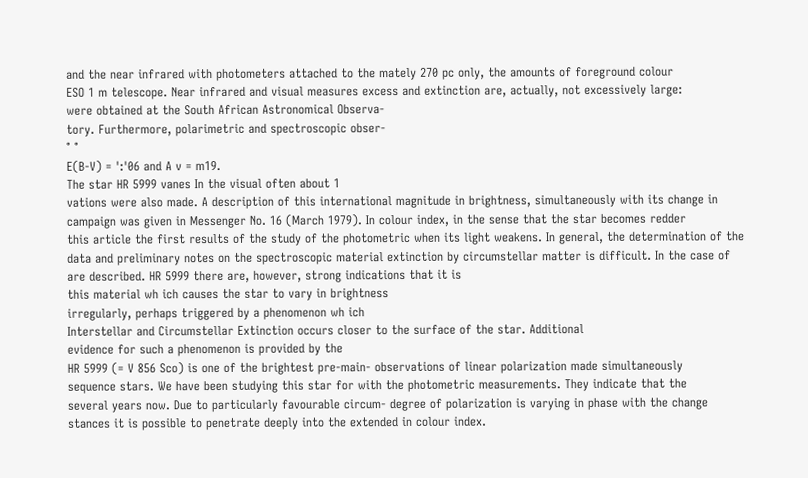and the near infrared with photometers attached to the mately 270 pc only, the amounts of foreground colour
ESO 1 m telescope. Near infrared and visual measures excess and extinction are, actually, not excessively large:
were obtained at the South African Astronomical Observa-
tory. Furthermore, polarimetric and spectroscopic obser-
° °
E(B-V) = ':'06 and A v = m19.
The star HR 5999 vanes In the visual often about 1
vations were also made. A description of this international magnitude in brightness, simultaneously with its change in
campaign was given in Messenger No. 16 (March 1979). In colour index, in the sense that the star becomes redder
this article the first results of the study of the photometric when its light weakens. In general, the determination of the
data and preliminary notes on the spectroscopic material extinction by circumstellar matter is difficult. In the case of
are described. HR 5999 there are, however, strong indications that it is
this material wh ich causes the star to vary in brightness
irregularly, perhaps triggered by a phenomenon wh ich
Interstellar and Circumstellar Extinction occurs closer to the surface of the star. Additional
evidence for such a phenomenon is provided by the
HR 5999 (= V 856 Sco) is one of the brightest pre-main- observations of linear polarization made simultaneously
sequence stars. We have been studying this star for with the photometric measurements. They indicate that the
several years now. Due to particularly favourable circum- degree of polarization is varying in phase with the change
stances it is possible to penetrate deeply into the extended in colour index.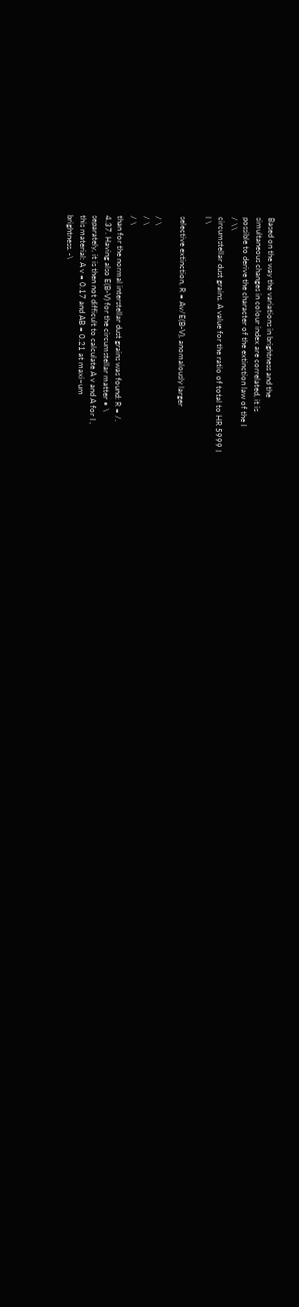Based on the way the variations in brightness and the
simultaneous changes in colour index are correlated, it is
possible to derive the character of the extinction law of the I
/ \\
circumstellar dust grains. A value for the ratio of total to HR 5999 I
l \

selective extinction, R = Av/E(B-V), anomalously larger

/ \
/ \
/ \
than for the normal interstellar dust grains was found: R = /.
4.37. Having also E(B-V) for the circumstellar matter • \
separately, it is then not difficult to calculate A v and A for I ,
this material: A v = 0.17 and AB = 0.21 at maxi~um
brightness. -\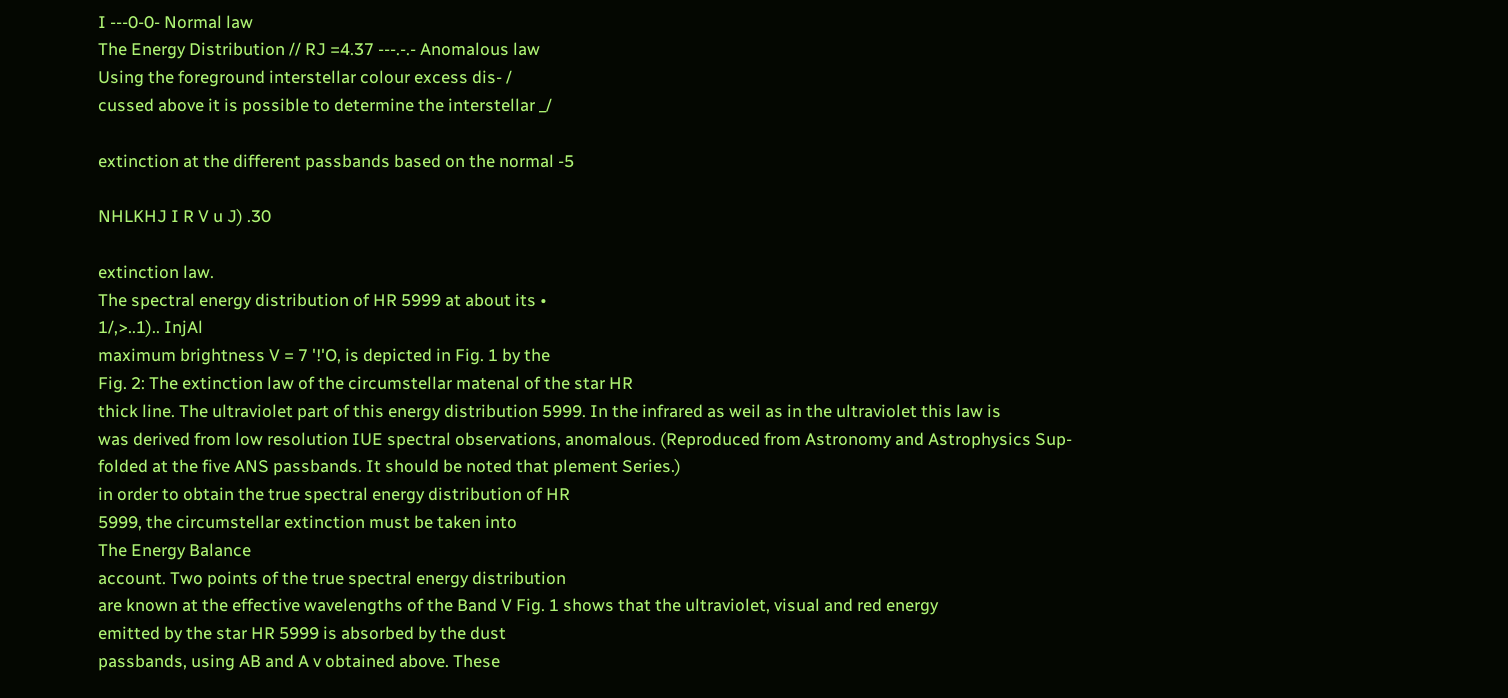I ---0-0- Normal law
The Energy Distribution // RJ =4.37 ---.-.- Anomalous law
Using the foreground interstellar colour excess dis- /
cussed above it is possible to determine the interstellar _/

extinction at the different passbands based on the normal -5

NHLKHJ I R V u J) .30

extinction law.
The spectral energy distribution of HR 5999 at about its •
1/,>..1).. InjAl
maximum brightness V = 7 '!'O, is depicted in Fig. 1 by the
Fig. 2: The extinction law of the circumstellar matenal of the star HR
thick line. The ultraviolet part of this energy distribution 5999. In the infrared as weil as in the ultraviolet this law is
was derived from low resolution IUE spectral observations, anomalous. (Reproduced from Astronomy and Astrophysics Sup-
folded at the five ANS passbands. It should be noted that plement Series.)
in order to obtain the true spectral energy distribution of HR
5999, the circumstellar extinction must be taken into
The Energy Balance
account. Two points of the true spectral energy distribution
are known at the effective wavelengths of the Band V Fig. 1 shows that the ultraviolet, visual and red energy
emitted by the star HR 5999 is absorbed by the dust
passbands, using AB and A v obtained above. These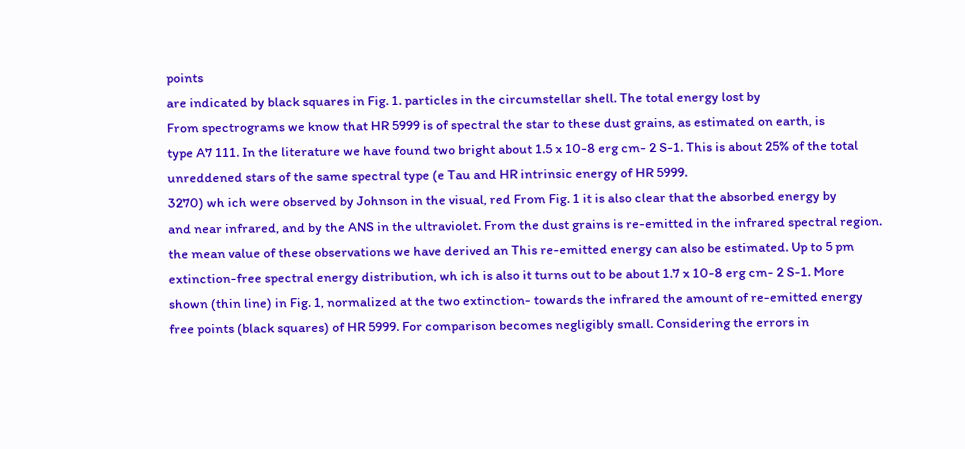points
are indicated by black squares in Fig. 1. particles in the circumstellar shell. The total energy lost by
From spectrograms we know that HR 5999 is of spectral the star to these dust grains, as estimated on earth, is
type A7 111. In the literature we have found two bright about 1.5 x 10-8 erg cm- 2 S-1. This is about 25% of the total
unreddened stars of the same spectral type (e Tau and HR intrinsic energy of HR 5999.
3270) wh ich were observed by Johnson in the visual, red From Fig. 1 it is also clear that the absorbed energy by
and near infrared, and by the ANS in the ultraviolet. From the dust grains is re-emitted in the infrared spectral region.
the mean value of these observations we have derived an This re-emitted energy can also be estimated. Up to 5 pm
extinction-free spectral energy distribution, wh ich is also it turns out to be about 1.7 x 10-8 erg cm- 2 S-1. More
shown (thin line) in Fig. 1, normalized at the two extinction- towards the infrared the amount of re-emitted energy
free points (black squares) of HR 5999. For comparison becomes negligibly small. Considering the errors in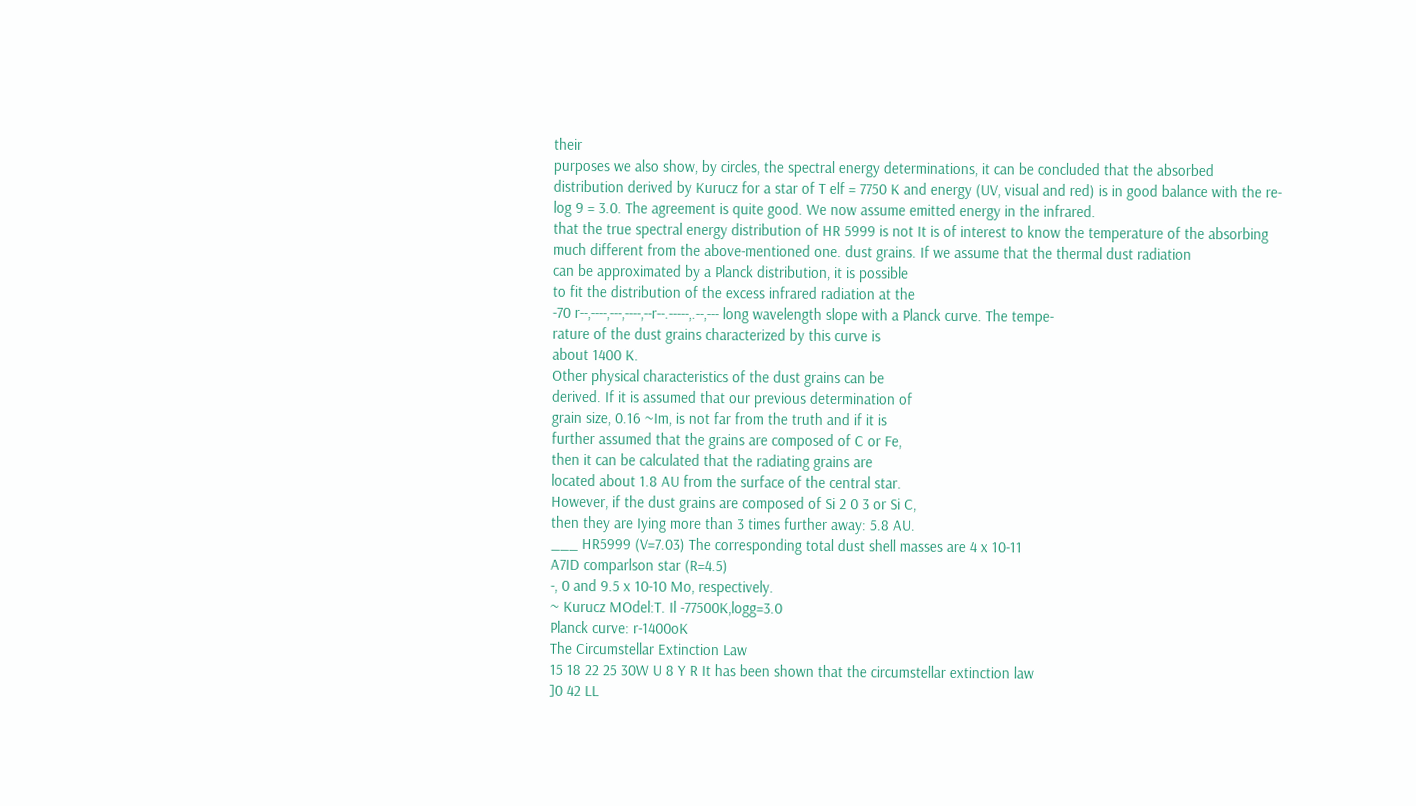their
purposes we also show, by circles, the spectral energy determinations, it can be concluded that the absorbed
distribution derived by Kurucz for a star of T elf = 7750 K and energy (UV, visual and red) is in good balance with the re-
log 9 = 3.0. The agreement is quite good. We now assume emitted energy in the infrared.
that the true spectral energy distribution of HR 5999 is not It is of interest to know the temperature of the absorbing
much different from the above-mentioned one. dust grains. If we assume that the thermal dust radiation
can be approximated by a Planck distribution, it is possible
to fit the distribution of the excess infrared radiation at the
-70 r--,----,---,----,--r--.-----,.--,--- long wavelength slope with a Planck curve. The tempe-
rature of the dust grains characterized by this curve is
about 1400 K.
Other physical characteristics of the dust grains can be
derived. If it is assumed that our previous determination of
grain size, 0.16 ~Im, is not far from the truth and if it is
further assumed that the grains are composed of C or Fe,
then it can be calculated that the radiating grains are
located about 1.8 AU from the surface of the central star.
However, if the dust grains are composed of Si 2 0 3 or Si C,
then they are Iying more than 3 times further away: 5.8 AU.
___ HR5999 (V=7.03) The corresponding total dust shell masses are 4 x 10-11
A7ID comparlson star (R=4.5)
-, 0 and 9.5 x 10-10 Mo, respectively.
~ Kurucz MOdel:T. Il -77500K,logg=3.0
Planck curve: r-1400oK
The Circumstellar Extinction Law
15 18 22 25 30W U 8 Y R It has been shown that the circumstellar extinction law
]0 42 LL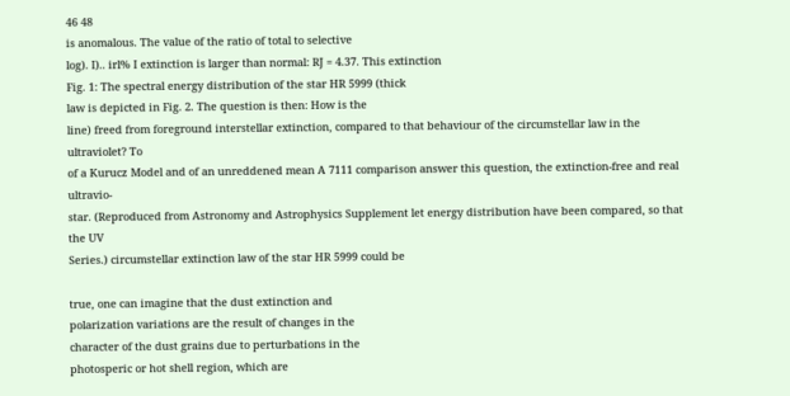46 48
is anomalous. The value of the ratio of total to selective
log). I).. irl% I extinction is larger than normal: RJ = 4.37. This extinction
Fig. 1: The spectral energy distribution of the star HR 5999 (thick
law is depicted in Fig. 2. The question is then: How is the
line) freed from foreground interstellar extinction, compared to that behaviour of the circumstellar law in the ultraviolet? To
of a Kurucz Model and of an unreddened mean A 7111 comparison answer this question, the extinction-free and real ultravio-
star. (Reproduced from Astronomy and Astrophysics Supplement let energy distribution have been compared, so that the UV
Series.) circumstellar extinction law of the star HR 5999 could be

true, one can imagine that the dust extinction and
polarization variations are the result of changes in the
character of the dust grains due to perturbations in the
photosperic or hot shell region, which are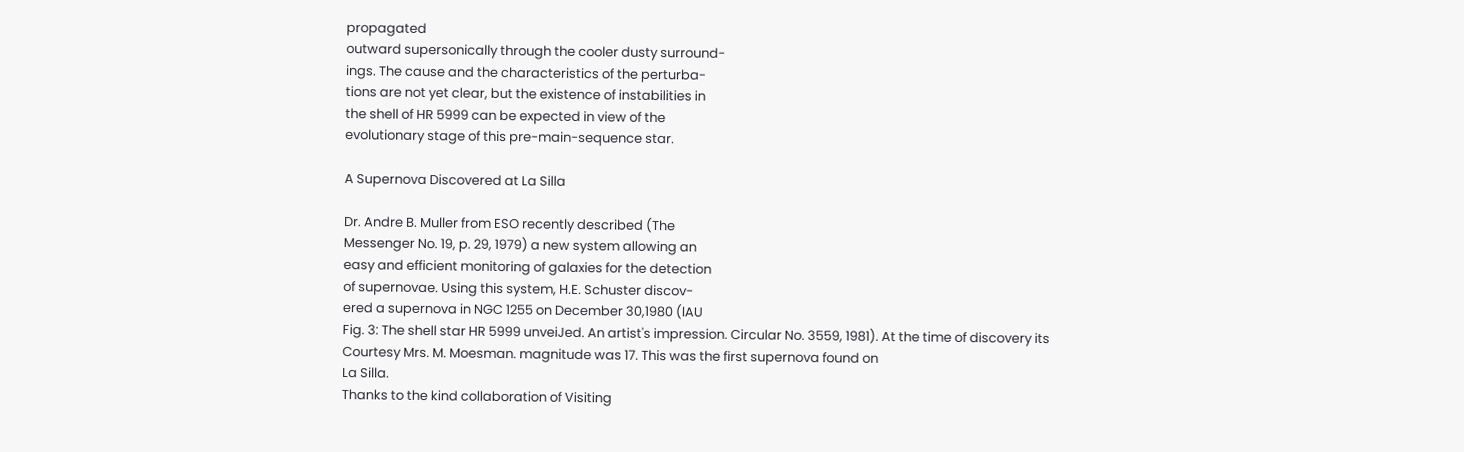propagated
outward supersonically through the cooler dusty surround-
ings. The cause and the characteristics of the perturba-
tions are not yet clear, but the existence of instabilities in
the shell of HR 5999 can be expected in view of the
evolutionary stage of this pre-main-sequence star.

A Supernova Discovered at La Silla

Dr. Andre B. Muller from ESO recently described (The
Messenger No. 19, p. 29, 1979) a new system allowing an
easy and efficient monitoring of galaxies for the detection
of supernovae. Using this system, H.E. Schuster discov-
ered a supernova in NGC 1255 on December 30,1980 (lAU
Fig. 3: The shell star HR 5999 unveiJed. An artist's impression. Circular No. 3559, 1981). At the time of discovery its
Courtesy Mrs. M. Moesman. magnitude was 17. This was the first supernova found on
La Silla.
Thanks to the kind collaboration of Visiting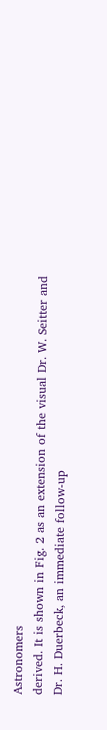Astronomers
derived. It is shown in Fig. 2 as an extension of the visual Dr. W. Seitter and Dr. H. Duerbeck, an immediate follow-up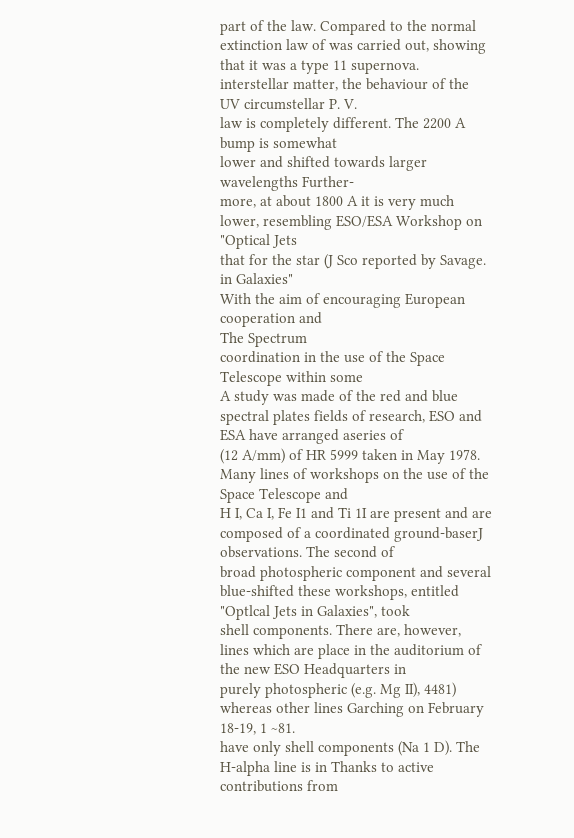part of the law. Compared to the normal extinction law of was carried out, showing that it was a type 11 supernova.
interstellar matter, the behaviour of the UV circumstellar P. V.
law is completely different. The 2200 A bump is somewhat
lower and shifted towards larger wavelengths Further-
more, at about 1800 A it is very much lower, resembling ESO/ESA Workshop on "Optical Jets
that for the star (J Sco reported by Savage.
in Galaxies"
With the aim of encouraging European cooperation and
The Spectrum
coordination in the use of the Space Telescope within some
A study was made of the red and blue spectral plates fields of research, ESO and ESA have arranged aseries of
(12 A/mm) of HR 5999 taken in May 1978. Many lines of workshops on the use of the Space Telescope and
H I, Ca I, Fe I1 and Ti 1I are present and are composed of a coordinated ground-baserJ observations. The second of
broad photospheric component and several blue-shifted these workshops, entitled "Optlcal Jets in Galaxies", took
shell components. There are, however, lines which are place in the auditorium of the new ESO Headquarters in
purely photospheric (e.g. Mg II), 4481) whereas other lines Garching on February 18-19, 1 ~81.
have only shell components (Na 1 D). The H-alpha line is in Thanks to active contributions from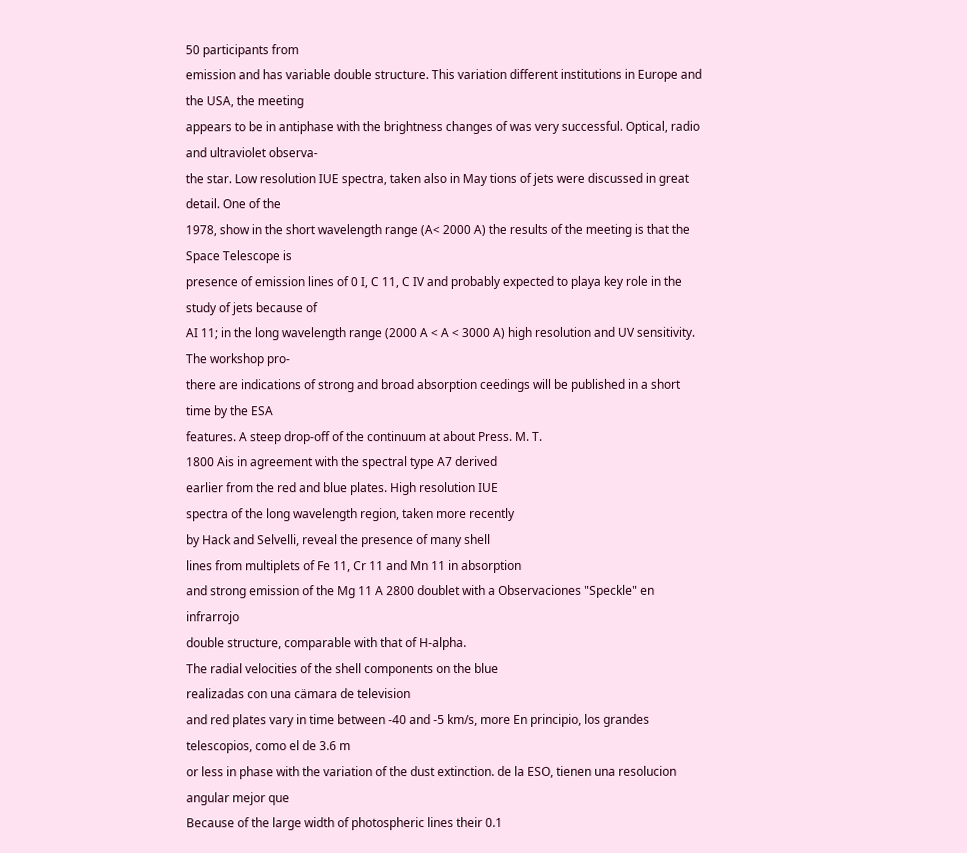50 participants from
emission and has variable double structure. This variation different institutions in Europe and the USA, the meeting
appears to be in antiphase with the brightness changes of was very successful. Optical, radio and ultraviolet observa-
the star. Low resolution IUE spectra, taken also in May tions of jets were discussed in great detail. One of the
1978, show in the short wavelength range (A< 2000 A) the results of the meeting is that the Space Telescope is
presence of emission lines of 0 I, C 11, C IV and probably expected to playa key role in the study of jets because of
AI 11; in the long wavelength range (2000 A < A < 3000 A) high resolution and UV sensitivity. The workshop pro-
there are indications of strong and broad absorption ceedings will be published in a short time by the ESA
features. A steep drop-off of the continuum at about Press. M. T.
1800 Ais in agreement with the spectral type A7 derived
earlier from the red and blue plates. High resolution IUE
spectra of the long wavelength region, taken more recently
by Hack and Selvelli, reveal the presence of many shell
lines from multiplets of Fe 11, Cr 11 and Mn 11 in absorption
and strong emission of the Mg 11 A 2800 doublet with a Observaciones "Speckle" en infrarrojo
double structure, comparable with that of H-alpha.
The radial velocities of the shell components on the blue
realizadas con una cämara de television
and red plates vary in time between -40 and -5 km/s, more En principio, los grandes telescopios, como el de 3.6 m
or less in phase with the variation of the dust extinction. de la ESO, tienen una resolucion angular mejor que
Because of the large width of photospheric lines their 0.1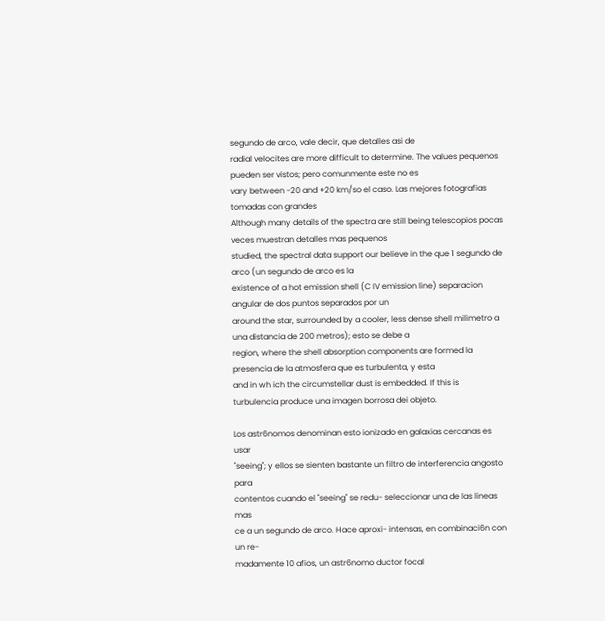segundo de arco, vale decir, que detalles asi de
radial velocites are more difficult to determine. The values pequenos pueden ser vistos; pero comunmente este no es
vary between -20 and +20 km/so el caso. Las mejores fotografias tomadas con grandes
Although many details of the spectra are still being telescopios pocas veces muestran detalles mas pequenos
studied, the spectral data support our believe in the que 1 segundo de arco (un segundo de arco es la
existence of a hot emission shell (C IV emission line) separacion angular de dos puntos separados por un
around the star, surrounded by a cooler, less dense shell milimetro a una distancia de 200 metros); esto se debe a
region, where the shell absorption components are formed la presencia de la atmosfera que es turbulenta, y esta
and in wh ich the circumstellar dust is embedded. If this is turbulencia produce una imagen borrosa dei objeto.

Los astr6nomos denominan esto ionizado en galaxias cercanas es usar
"seeing"; y ellos se sienten bastante un filtro de interferencia angosto para
contentos cuando el "seeing" se redu- seleccionar una de las lineas mas
ce a un segundo de arco. Hace aproxi- intensas, en combinaci6n con un re-
madamente 10 afios, un astr6nomo ductor focal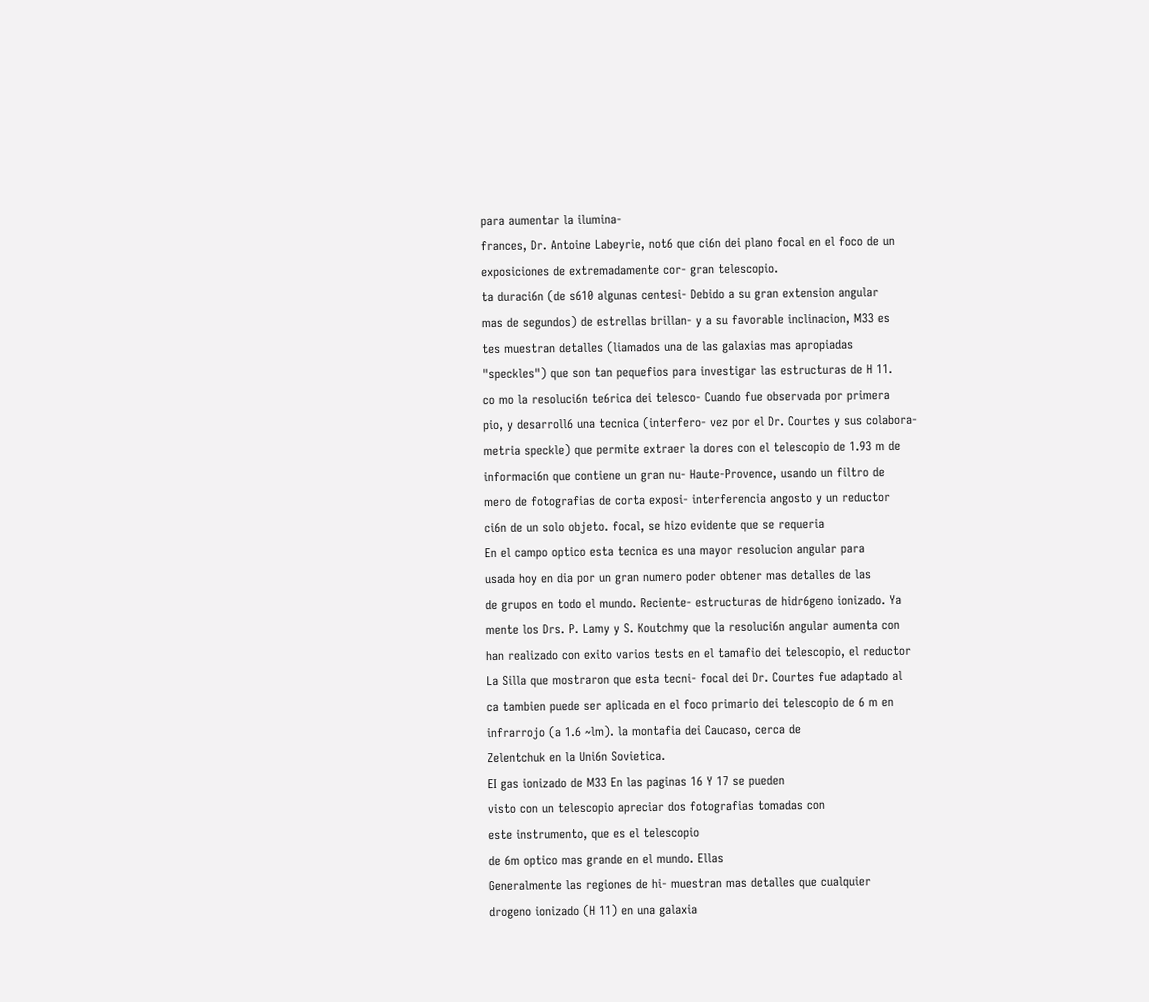para aumentar la ilumina-
frances, Dr. Antoine Labeyrie, not6 que ci6n dei plano focal en el foco de un
exposiciones de extremadamente cor- gran telescopio.
ta duraci6n (de s610 algunas centesi- Debido a su gran extension angular
mas de segundos) de estrellas brillan- y a su favorable inclinacion, M33 es
tes muestran detalles (liamados una de las galaxias mas apropiadas
"speckles") que son tan pequefios para investigar las estructuras de H 11.
co mo la resoluci6n te6rica dei telesco- Cuando fue observada por primera
pio, y desarroll6 una tecnica (interfero- vez por el Dr. Courtes y sus colabora-
metria speckle) que permite extraer la dores con el telescopio de 1.93 m de
informaci6n que contiene un gran nu- Haute-Provence, usando un filtro de
mero de fotografias de corta exposi- interferencia angosto y un reductor
ci6n de un solo objeto. focal, se hizo evidente que se requeria
En el campo optico esta tecnica es una mayor resolucion angular para
usada hoy en dia por un gran numero poder obtener mas detalles de las
de grupos en todo el mundo. Reciente- estructuras de hidr6geno ionizado. Ya
mente los Drs. P. Lamy y S. Koutchmy que la resoluci6n angular aumenta con
han realizado con exito varios tests en el tamafio dei telescopio, el reductor
La Silla que mostraron que esta tecni- focal dei Dr. Courtes fue adaptado al
ca tambien puede ser aplicada en el foco primario dei telescopio de 6 m en
infrarrojo (a 1.6 ~lm). la montafia dei Caucaso, cerca de
Zelentchuk en la Uni6n Sovietica.
EI gas ionizado de M33 En las paginas 16 Y 17 se pueden
visto con un telescopio apreciar dos fotografias tomadas con
este instrumento, que es el telescopio
de 6m optico mas grande en el mundo. Ellas
Generalmente las regiones de hi- muestran mas detalles que cualquier
drogeno ionizado (H 11) en una galaxia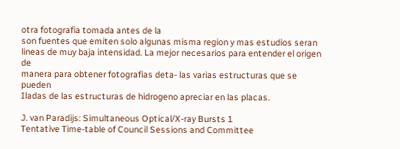otra fotografia tomada antes de la
son fuentes que emiten solo algunas misma region y mas estudios seran
lineas de muy baja intensidad. La mejor necesarios para entender el origen de
manera para obtener fotografias deta- las varias estructuras que se pueden
Iladas de las estructuras de hidrogeno apreciar en las placas.

J. van Paradijs: Simultaneous Optical/X-ray Bursts 1
Tentative Time-table of Council Sessions and Committee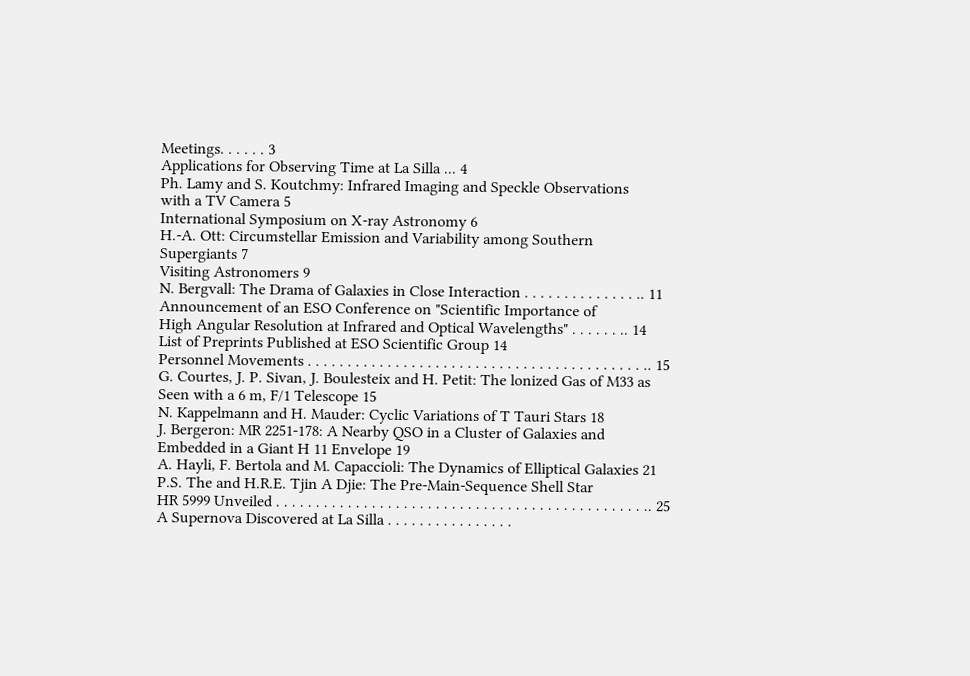Meetings. . . . . . 3
Applications for Observing Time at La Silla ... 4
Ph. Lamy and S. Koutchmy: Infrared Imaging and Speckle Observations
with a TV Camera 5
International Symposium on X-ray Astronomy 6
H.-A. Ott: Circumstellar Emission and Variability among Southern
Supergiants 7
Visiting Astronomers 9
N. Bergvall: The Drama of Galaxies in Close Interaction . . . . . . . . . . . . . . .. 11
Announcement of an ESO Conference on "Scientific Importance of
High Angular Resolution at Infrared and Optical Wavelengths" . . . . . . .. 14
List of Preprints Published at ESO Scientific Group 14
Personnel Movements . . . . . . . . . . . . . . . . . . . . . . . . . . . . . . . . . . . . . . . . . . .. 15
G. Courtes, J. P. Sivan, J. Boulesteix and H. Petit: The lonized Gas of M33 as
Seen with a 6 m, F/1 Telescope 15
N. Kappelmann and H. Mauder: Cyclic Variations of T Tauri Stars 18
J. Bergeron: MR 2251-178: A Nearby QSO in a Cluster of Galaxies and
Embedded in a Giant H 11 Envelope 19
A. Hayli, F. Bertola and M. Capaccioli: The Dynamics of Elliptical Galaxies 21
P.S. The and H.R.E. Tjin A Djie: The Pre-Main-Sequence Shell Star
HR 5999 Unveiled . . . . . . . . . . . . . . . . . . . . . . . . . . . . . . . . . . . . . . . . . . . . . . .. 25
A Supernova Discovered at La Silla . . . . . . . . . . . . . . . .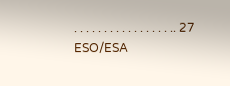. . . . . . . . . . . . . . . . .. 27
ESO/ESA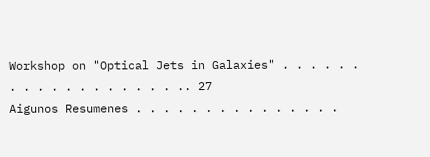Workshop on "Optical Jets in Galaxies" . . . . . . . . . . . . . . . . . . .. 27
Aigunos Resumenes . . . . . . . . . . . . . . .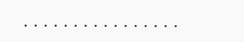. . . . . . . . . . . . . . . .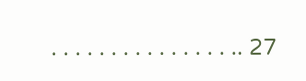. . . . . . . . . . . . . . . .. 27